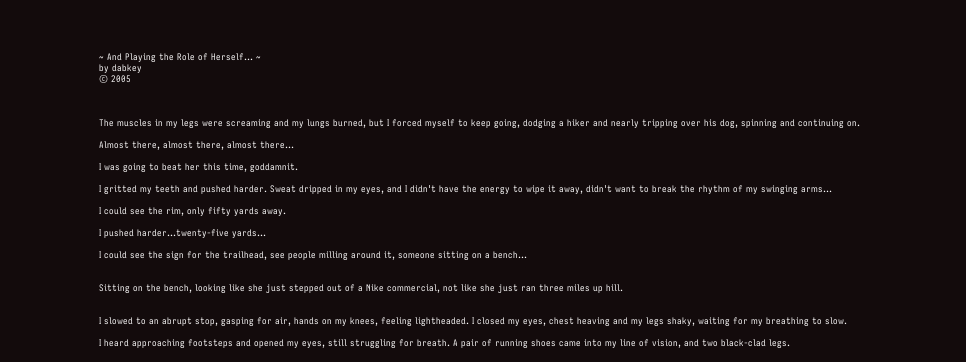~ And Playing the Role of Herself... ~
by dabkey
© 2005



The muscles in my legs were screaming and my lungs burned, but I forced myself to keep going, dodging a hiker and nearly tripping over his dog, spinning and continuing on.

Almost there, almost there, almost there…

I was going to beat her this time, goddamnit.

I gritted my teeth and pushed harder. Sweat dripped in my eyes, and I didn't have the energy to wipe it away, didn't want to break the rhythm of my swinging arms…

I could see the rim, only fifty yards away.

I pushed harder…twenty-five yards…

I could see the sign for the trailhead, see people milling around it, someone sitting on a bench…


Sitting on the bench, looking like she just stepped out of a Nike commercial, not like she just ran three miles up hill.


I slowed to an abrupt stop, gasping for air, hands on my knees, feeling lightheaded. I closed my eyes, chest heaving and my legs shaky, waiting for my breathing to slow.

I heard approaching footsteps and opened my eyes, still struggling for breath. A pair of running shoes came into my line of vision, and two black-clad legs.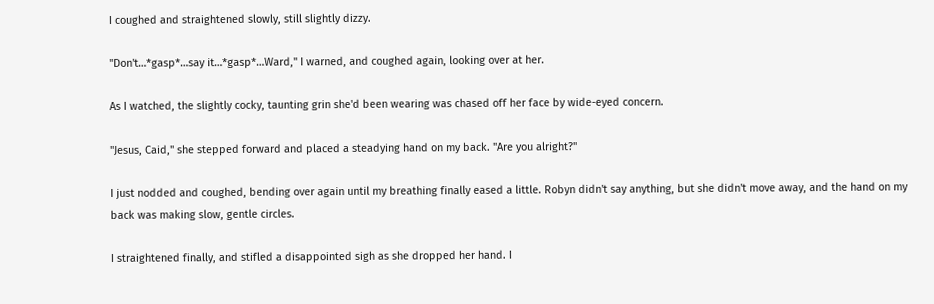I coughed and straightened slowly, still slightly dizzy.

"Don't…*gasp*…say it…*gasp*…Ward," I warned, and coughed again, looking over at her.

As I watched, the slightly cocky, taunting grin she'd been wearing was chased off her face by wide-eyed concern.

"Jesus, Caid," she stepped forward and placed a steadying hand on my back. "Are you alright?"

I just nodded and coughed, bending over again until my breathing finally eased a little. Robyn didn't say anything, but she didn't move away, and the hand on my back was making slow, gentle circles.

I straightened finally, and stifled a disappointed sigh as she dropped her hand. I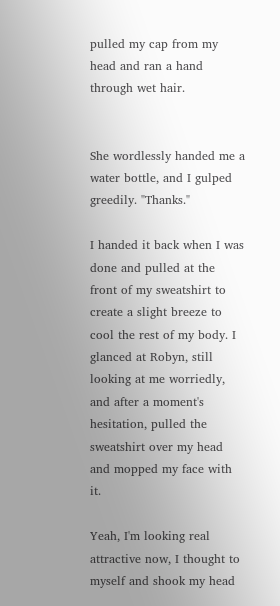pulled my cap from my head and ran a hand through wet hair.


She wordlessly handed me a water bottle, and I gulped greedily. "Thanks."

I handed it back when I was done and pulled at the front of my sweatshirt to create a slight breeze to cool the rest of my body. I glanced at Robyn, still looking at me worriedly, and after a moment's hesitation, pulled the sweatshirt over my head and mopped my face with it.

Yeah, I'm looking real attractive now, I thought to myself and shook my head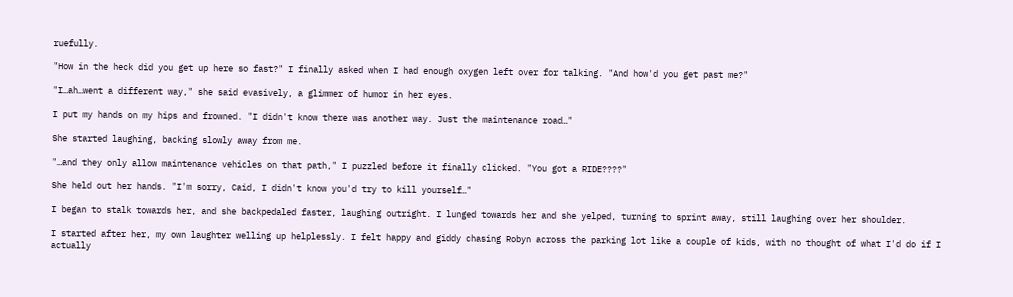ruefully.

"How in the heck did you get up here so fast?" I finally asked when I had enough oxygen left over for talking. "And how'd you get past me?"

"I…ah…went a different way," she said evasively, a glimmer of humor in her eyes.

I put my hands on my hips and frowned. "I didn't know there was another way. Just the maintenance road…"

She started laughing, backing slowly away from me.

"…and they only allow maintenance vehicles on that path," I puzzled before it finally clicked. "You got a RIDE????"

She held out her hands. "I'm sorry, Caid, I didn't know you'd try to kill yourself…"

I began to stalk towards her, and she backpedaled faster, laughing outright. I lunged towards her and she yelped, turning to sprint away, still laughing over her shoulder.

I started after her, my own laughter welling up helplessly. I felt happy and giddy chasing Robyn across the parking lot like a couple of kids, with no thought of what I'd do if I actually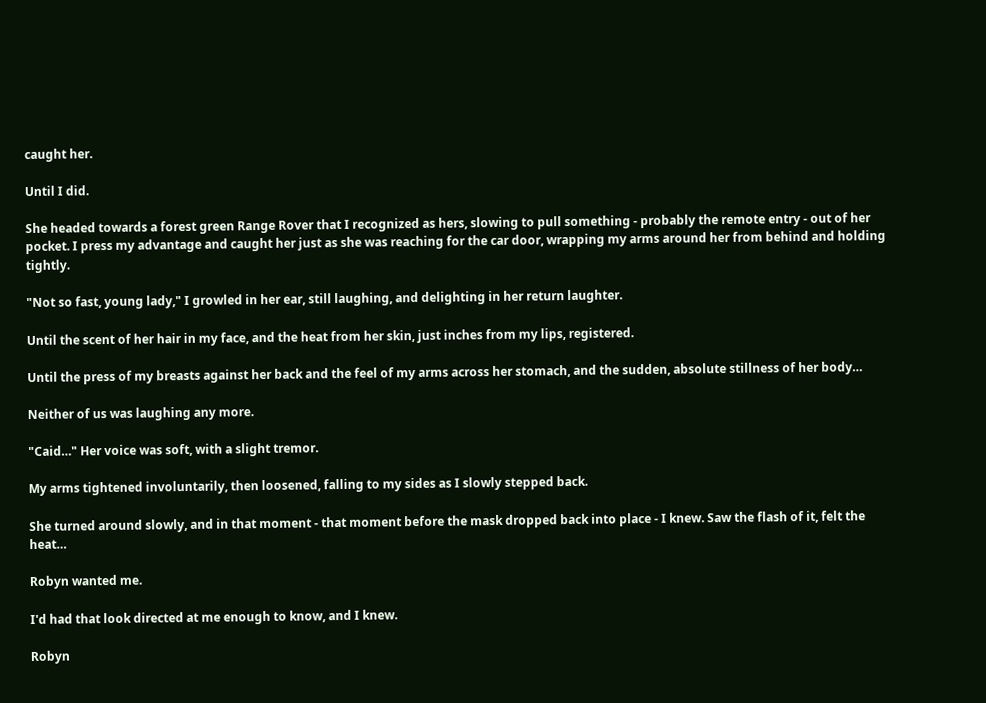caught her.

Until I did.

She headed towards a forest green Range Rover that I recognized as hers, slowing to pull something - probably the remote entry - out of her pocket. I press my advantage and caught her just as she was reaching for the car door, wrapping my arms around her from behind and holding tightly.

"Not so fast, young lady," I growled in her ear, still laughing, and delighting in her return laughter.

Until the scent of her hair in my face, and the heat from her skin, just inches from my lips, registered.

Until the press of my breasts against her back and the feel of my arms across her stomach, and the sudden, absolute stillness of her body…

Neither of us was laughing any more.

"Caid…" Her voice was soft, with a slight tremor.

My arms tightened involuntarily, then loosened, falling to my sides as I slowly stepped back.

She turned around slowly, and in that moment - that moment before the mask dropped back into place - I knew. Saw the flash of it, felt the heat…

Robyn wanted me.

I'd had that look directed at me enough to know, and I knew.

Robyn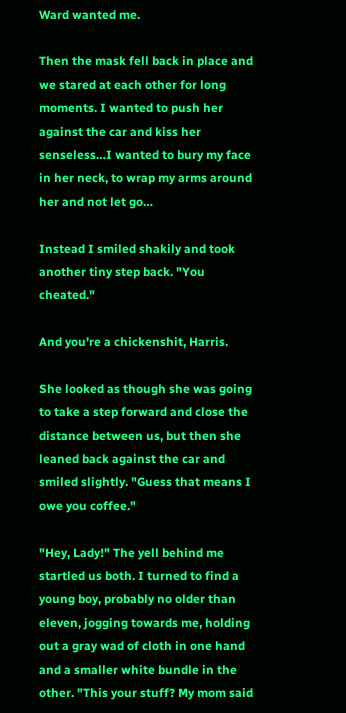Ward wanted me.

Then the mask fell back in place and we stared at each other for long moments. I wanted to push her against the car and kiss her senseless…I wanted to bury my face in her neck, to wrap my arms around her and not let go…

Instead I smiled shakily and took another tiny step back. "You cheated."

And you're a chickenshit, Harris.

She looked as though she was going to take a step forward and close the distance between us, but then she leaned back against the car and smiled slightly. "Guess that means I owe you coffee."

"Hey, Lady!" The yell behind me startled us both. I turned to find a young boy, probably no older than eleven, jogging towards me, holding out a gray wad of cloth in one hand and a smaller white bundle in the other. "This your stuff? My mom said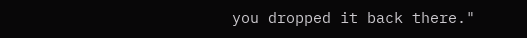you dropped it back there."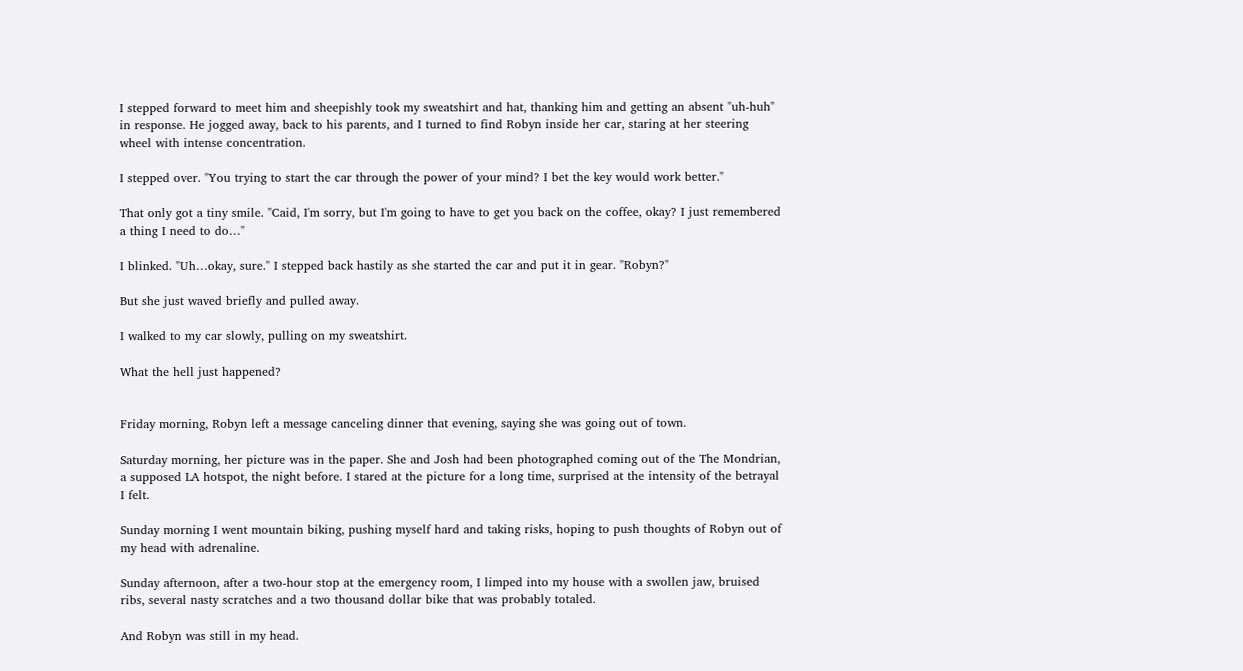I stepped forward to meet him and sheepishly took my sweatshirt and hat, thanking him and getting an absent "uh-huh" in response. He jogged away, back to his parents, and I turned to find Robyn inside her car, staring at her steering wheel with intense concentration.

I stepped over. "You trying to start the car through the power of your mind? I bet the key would work better."

That only got a tiny smile. "Caid, I'm sorry, but I'm going to have to get you back on the coffee, okay? I just remembered a thing I need to do…"

I blinked. "Uh…okay, sure." I stepped back hastily as she started the car and put it in gear. "Robyn?"

But she just waved briefly and pulled away.

I walked to my car slowly, pulling on my sweatshirt.

What the hell just happened?


Friday morning, Robyn left a message canceling dinner that evening, saying she was going out of town.

Saturday morning, her picture was in the paper. She and Josh had been photographed coming out of the The Mondrian, a supposed LA hotspot, the night before. I stared at the picture for a long time, surprised at the intensity of the betrayal I felt.

Sunday morning I went mountain biking, pushing myself hard and taking risks, hoping to push thoughts of Robyn out of my head with adrenaline.

Sunday afternoon, after a two-hour stop at the emergency room, I limped into my house with a swollen jaw, bruised ribs, several nasty scratches and a two thousand dollar bike that was probably totaled.

And Robyn was still in my head.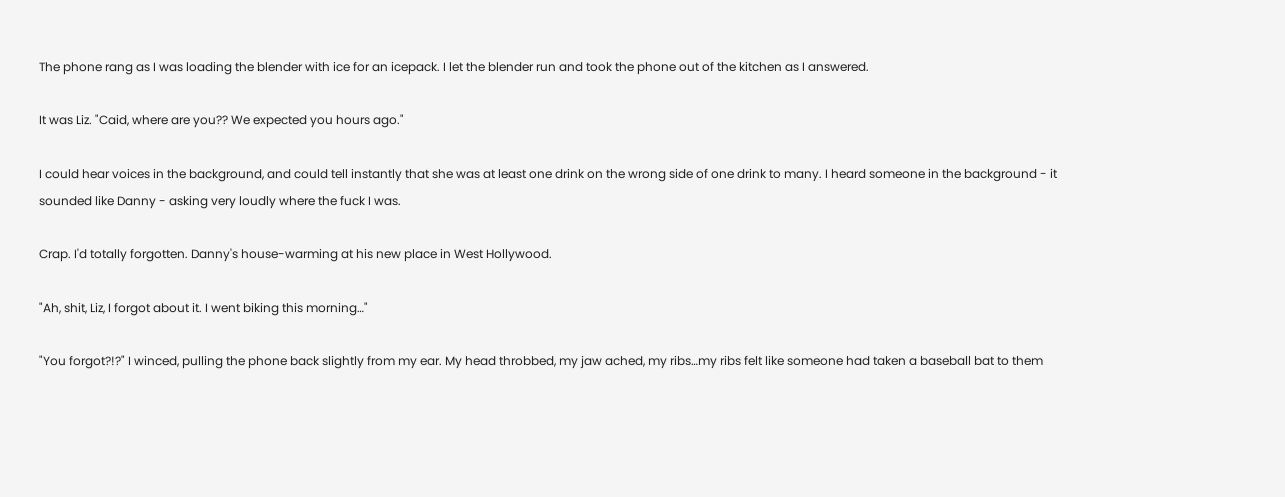The phone rang as I was loading the blender with ice for an icepack. I let the blender run and took the phone out of the kitchen as I answered.

It was Liz. "Caid, where are you?? We expected you hours ago."

I could hear voices in the background, and could tell instantly that she was at least one drink on the wrong side of one drink to many. I heard someone in the background - it sounded like Danny - asking very loudly where the fuck I was.

Crap. I'd totally forgotten. Danny's house-warming at his new place in West Hollywood.

"Ah, shit, Liz, I forgot about it. I went biking this morning…"

"You forgot?!?" I winced, pulling the phone back slightly from my ear. My head throbbed, my jaw ached, my ribs…my ribs felt like someone had taken a baseball bat to them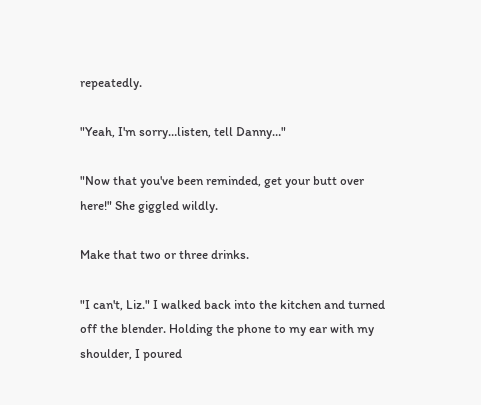repeatedly.

"Yeah, I'm sorry…listen, tell Danny…"

"Now that you've been reminded, get your butt over here!" She giggled wildly.

Make that two or three drinks.

"I can't, Liz." I walked back into the kitchen and turned off the blender. Holding the phone to my ear with my shoulder, I poured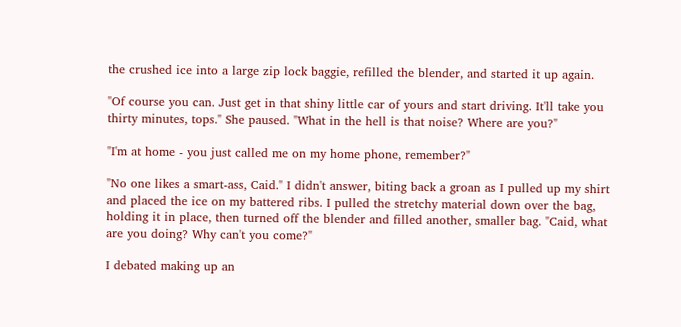the crushed ice into a large zip lock baggie, refilled the blender, and started it up again.

"Of course you can. Just get in that shiny little car of yours and start driving. It'll take you thirty minutes, tops." She paused. "What in the hell is that noise? Where are you?"

"I'm at home - you just called me on my home phone, remember?"

"No one likes a smart-ass, Caid." I didn't answer, biting back a groan as I pulled up my shirt and placed the ice on my battered ribs. I pulled the stretchy material down over the bag, holding it in place, then turned off the blender and filled another, smaller bag. "Caid, what are you doing? Why can't you come?"

I debated making up an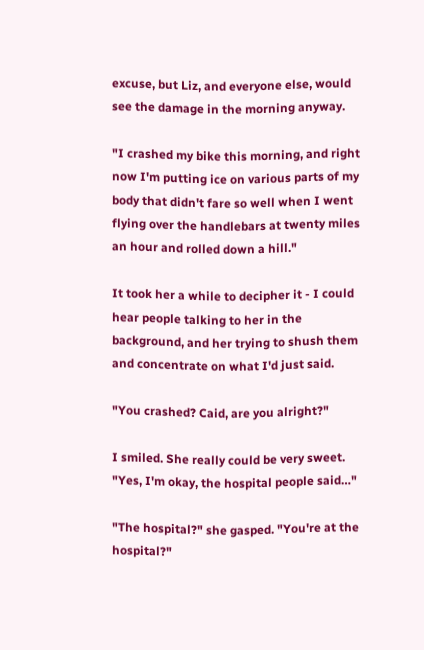excuse, but Liz, and everyone else, would see the damage in the morning anyway.

"I crashed my bike this morning, and right now I'm putting ice on various parts of my body that didn't fare so well when I went flying over the handlebars at twenty miles an hour and rolled down a hill."

It took her a while to decipher it - I could hear people talking to her in the background, and her trying to shush them and concentrate on what I'd just said.

"You crashed? Caid, are you alright?"

I smiled. She really could be very sweet. "Yes, I'm okay, the hospital people said…"

"The hospital?" she gasped. "You're at the hospital?"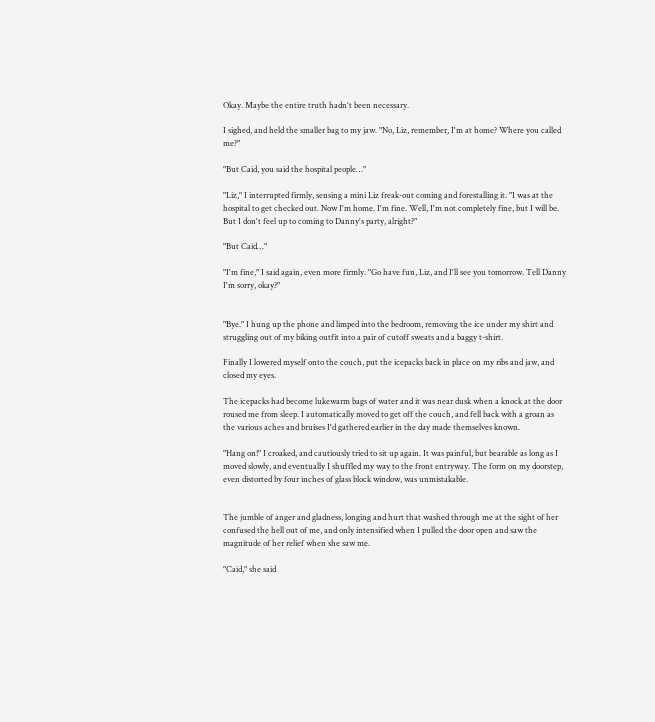Okay. Maybe the entire truth hadn't been necessary.

I sighed, and held the smaller bag to my jaw. "No, Liz, remember, I'm at home? Where you called me?"

"But Caid, you said the hospital people…"

"Liz," I interrupted firmly, sensing a mini Liz freak-out coming and forestalling it. "I was at the hospital to get checked out. Now I'm home. I'm fine. Well, I'm not completely fine, but I will be. But I don't feel up to coming to Danny's party, alright?"

"But Caid…"

"I'm fine," I said again, even more firmly. "Go have fun, Liz, and I'll see you tomorrow. Tell Danny I'm sorry, okay?"


"Bye." I hung up the phone and limped into the bedroom, removing the ice under my shirt and struggling out of my biking outfit into a pair of cutoff sweats and a baggy t-shirt.

Finally I lowered myself onto the couch, put the icepacks back in place on my ribs and jaw, and closed my eyes.

The icepacks had become lukewarm bags of water and it was near dusk when a knock at the door roused me from sleep. I automatically moved to get off the couch, and fell back with a groan as the various aches and bruises I'd gathered earlier in the day made themselves known.

"Hang on!" I croaked, and cautiously tried to sit up again. It was painful, but bearable as long as I moved slowly, and eventually I shuffled my way to the front entryway. The form on my doorstep, even distorted by four inches of glass block window, was unmistakable.


The jumble of anger and gladness, longing and hurt that washed through me at the sight of her confused the hell out of me, and only intensified when I pulled the door open and saw the magnitude of her relief when she saw me.

"Caid," she said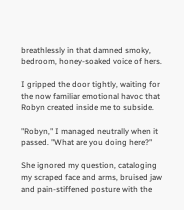breathlessly in that damned smoky, bedroom, honey-soaked voice of hers.

I gripped the door tightly, waiting for the now familiar emotional havoc that Robyn created inside me to subside.

"Robyn," I managed neutrally when it passed. "What are you doing here?"

She ignored my question, cataloging my scraped face and arms, bruised jaw and pain-stiffened posture with the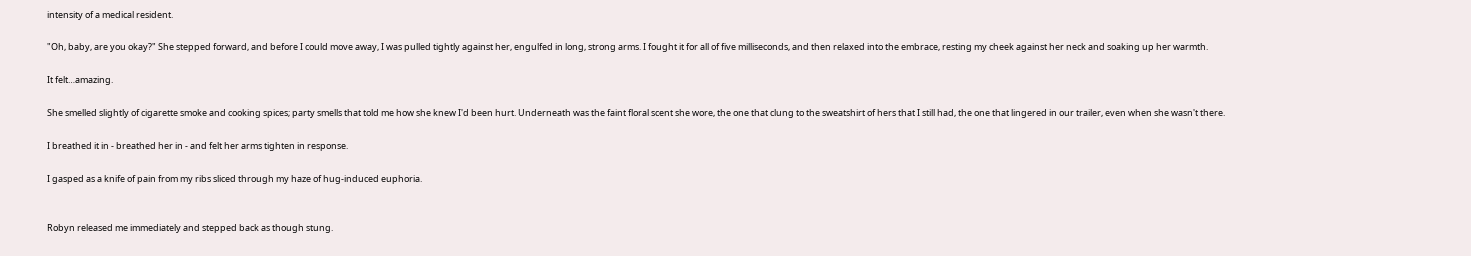intensity of a medical resident.

"Oh, baby, are you okay?" She stepped forward, and before I could move away, I was pulled tightly against her, engulfed in long, strong arms. I fought it for all of five milliseconds, and then relaxed into the embrace, resting my cheek against her neck and soaking up her warmth.

It felt…amazing.

She smelled slightly of cigarette smoke and cooking spices; party smells that told me how she knew I'd been hurt. Underneath was the faint floral scent she wore, the one that clung to the sweatshirt of hers that I still had, the one that lingered in our trailer, even when she wasn't there.

I breathed it in - breathed her in - and felt her arms tighten in response.

I gasped as a knife of pain from my ribs sliced through my haze of hug-induced euphoria.


Robyn released me immediately and stepped back as though stung.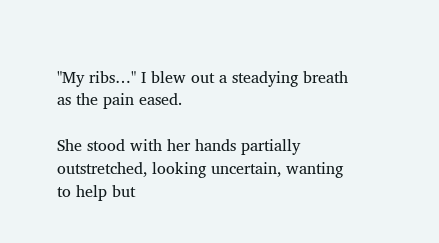"My ribs…" I blew out a steadying breath as the pain eased.

She stood with her hands partially outstretched, looking uncertain, wanting to help but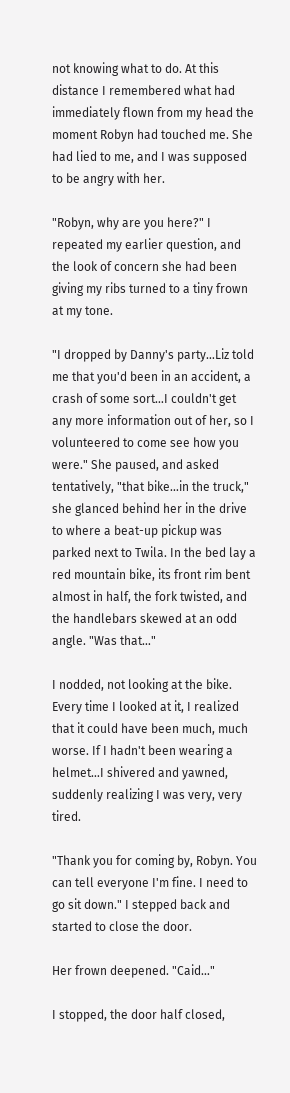not knowing what to do. At this distance I remembered what had immediately flown from my head the moment Robyn had touched me. She had lied to me, and I was supposed to be angry with her.

"Robyn, why are you here?" I repeated my earlier question, and the look of concern she had been giving my ribs turned to a tiny frown at my tone.

"I dropped by Danny's party…Liz told me that you'd been in an accident, a crash of some sort…I couldn't get any more information out of her, so I volunteered to come see how you were." She paused, and asked tentatively, "that bike…in the truck," she glanced behind her in the drive to where a beat-up pickup was parked next to Twila. In the bed lay a red mountain bike, its front rim bent almost in half, the fork twisted, and the handlebars skewed at an odd angle. "Was that…"

I nodded, not looking at the bike. Every time I looked at it, I realized that it could have been much, much worse. If I hadn't been wearing a helmet…I shivered and yawned, suddenly realizing I was very, very tired.

"Thank you for coming by, Robyn. You can tell everyone I'm fine. I need to go sit down." I stepped back and started to close the door.

Her frown deepened. "Caid…"

I stopped, the door half closed,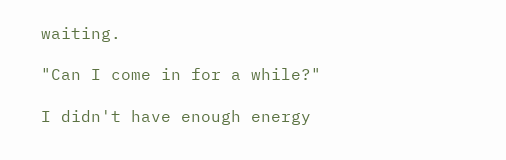waiting.

"Can I come in for a while?"

I didn't have enough energy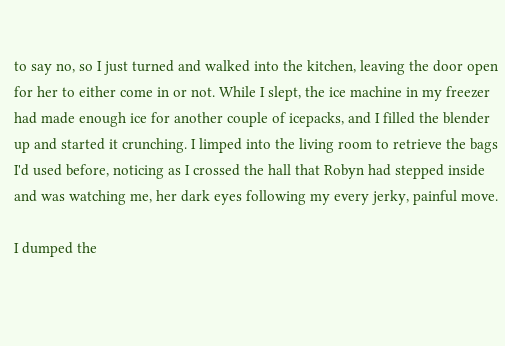to say no, so I just turned and walked into the kitchen, leaving the door open for her to either come in or not. While I slept, the ice machine in my freezer had made enough ice for another couple of icepacks, and I filled the blender up and started it crunching. I limped into the living room to retrieve the bags I'd used before, noticing as I crossed the hall that Robyn had stepped inside and was watching me, her dark eyes following my every jerky, painful move.

I dumped the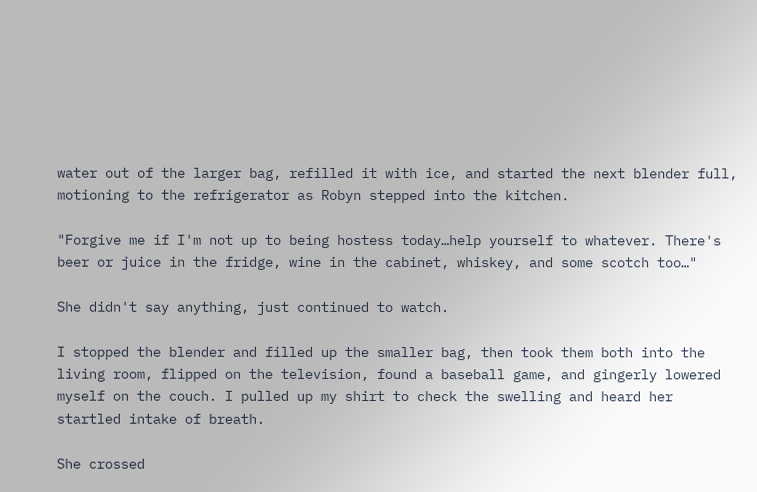water out of the larger bag, refilled it with ice, and started the next blender full, motioning to the refrigerator as Robyn stepped into the kitchen.

"Forgive me if I'm not up to being hostess today…help yourself to whatever. There's beer or juice in the fridge, wine in the cabinet, whiskey, and some scotch too…"

She didn't say anything, just continued to watch.

I stopped the blender and filled up the smaller bag, then took them both into the living room, flipped on the television, found a baseball game, and gingerly lowered myself on the couch. I pulled up my shirt to check the swelling and heard her startled intake of breath.

She crossed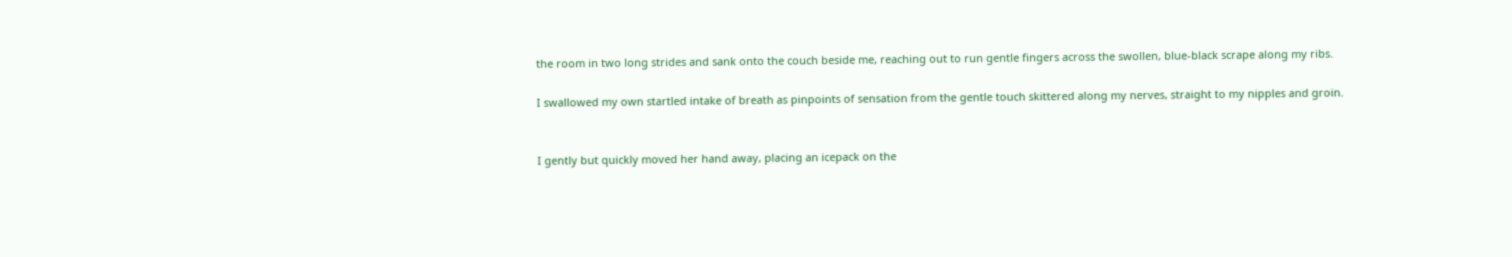the room in two long strides and sank onto the couch beside me, reaching out to run gentle fingers across the swollen, blue-black scrape along my ribs.

I swallowed my own startled intake of breath as pinpoints of sensation from the gentle touch skittered along my nerves, straight to my nipples and groin.


I gently but quickly moved her hand away, placing an icepack on the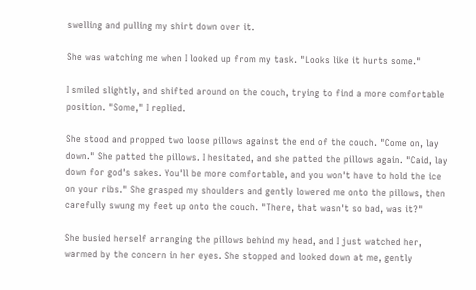swelling and pulling my shirt down over it.

She was watching me when I looked up from my task. "Looks like it hurts some."

I smiled slightly, and shifted around on the couch, trying to find a more comfortable position. "Some," I replied.

She stood and propped two loose pillows against the end of the couch. "Come on, lay down." She patted the pillows. I hesitated, and she patted the pillows again. "Caid, lay down for god's sakes. You'll be more comfortable, and you won't have to hold the ice on your ribs." She grasped my shoulders and gently lowered me onto the pillows, then carefully swung my feet up onto the couch. "There, that wasn't so bad, was it?"

She busied herself arranging the pillows behind my head, and I just watched her, warmed by the concern in her eyes. She stopped and looked down at me, gently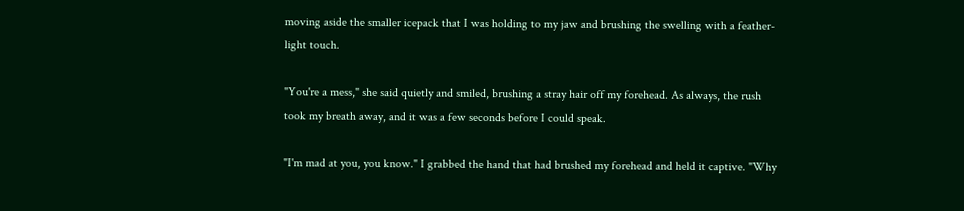moving aside the smaller icepack that I was holding to my jaw and brushing the swelling with a feather-light touch.

"You're a mess," she said quietly and smiled, brushing a stray hair off my forehead. As always, the rush took my breath away, and it was a few seconds before I could speak.

"I'm mad at you, you know." I grabbed the hand that had brushed my forehead and held it captive. "Why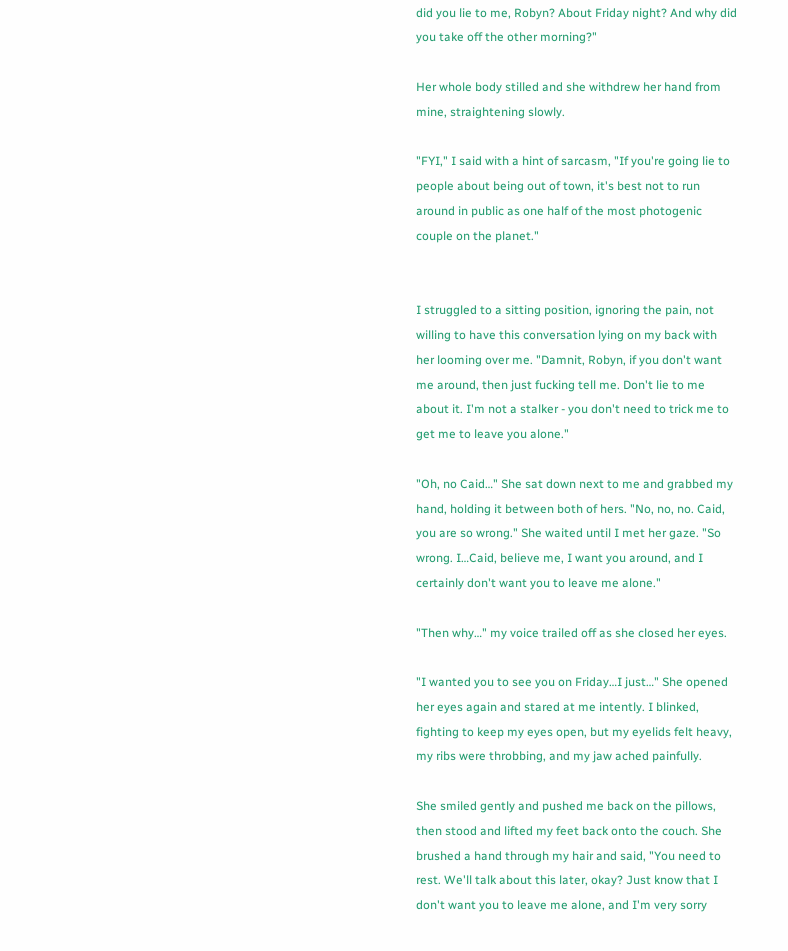did you lie to me, Robyn? About Friday night? And why did you take off the other morning?"

Her whole body stilled and she withdrew her hand from mine, straightening slowly.

"FYI," I said with a hint of sarcasm, "If you're going lie to people about being out of town, it's best not to run around in public as one half of the most photogenic couple on the planet."


I struggled to a sitting position, ignoring the pain, not willing to have this conversation lying on my back with her looming over me. "Damnit, Robyn, if you don't want me around, then just fucking tell me. Don't lie to me about it. I'm not a stalker - you don't need to trick me to get me to leave you alone."

"Oh, no Caid…" She sat down next to me and grabbed my hand, holding it between both of hers. "No, no, no. Caid, you are so wrong." She waited until I met her gaze. "So wrong. I…Caid, believe me, I want you around, and I certainly don't want you to leave me alone."

"Then why…" my voice trailed off as she closed her eyes.

"I wanted you to see you on Friday…I just…" She opened her eyes again and stared at me intently. I blinked, fighting to keep my eyes open, but my eyelids felt heavy, my ribs were throbbing, and my jaw ached painfully.

She smiled gently and pushed me back on the pillows, then stood and lifted my feet back onto the couch. She brushed a hand through my hair and said, "You need to rest. We'll talk about this later, okay? Just know that I don't want you to leave me alone, and I'm very sorry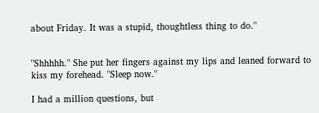about Friday. It was a stupid, thoughtless thing to do."


"Shhhhh." She put her fingers against my lips and leaned forward to kiss my forehead. "Sleep now."

I had a million questions, but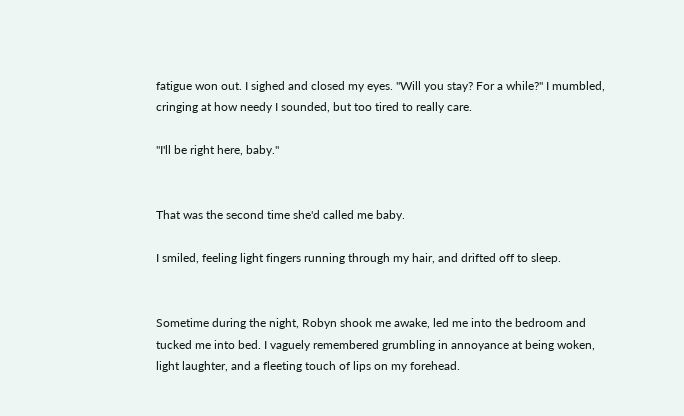fatigue won out. I sighed and closed my eyes. "Will you stay? For a while?" I mumbled, cringing at how needy I sounded, but too tired to really care.

"I'll be right here, baby."


That was the second time she'd called me baby.

I smiled, feeling light fingers running through my hair, and drifted off to sleep.


Sometime during the night, Robyn shook me awake, led me into the bedroom and tucked me into bed. I vaguely remembered grumbling in annoyance at being woken, light laughter, and a fleeting touch of lips on my forehead.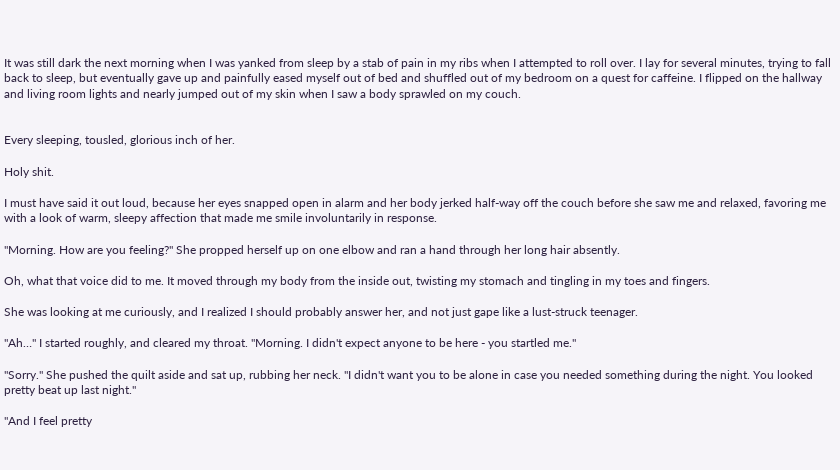It was still dark the next morning when I was yanked from sleep by a stab of pain in my ribs when I attempted to roll over. I lay for several minutes, trying to fall back to sleep, but eventually gave up and painfully eased myself out of bed and shuffled out of my bedroom on a quest for caffeine. I flipped on the hallway and living room lights and nearly jumped out of my skin when I saw a body sprawled on my couch.


Every sleeping, tousled, glorious inch of her.

Holy shit.

I must have said it out loud, because her eyes snapped open in alarm and her body jerked half-way off the couch before she saw me and relaxed, favoring me with a look of warm, sleepy affection that made me smile involuntarily in response.

"Morning. How are you feeling?" She propped herself up on one elbow and ran a hand through her long hair absently.

Oh, what that voice did to me. It moved through my body from the inside out, twisting my stomach and tingling in my toes and fingers.

She was looking at me curiously, and I realized I should probably answer her, and not just gape like a lust-struck teenager.

"Ah…" I started roughly, and cleared my throat. "Morning. I didn't expect anyone to be here - you startled me."

"Sorry." She pushed the quilt aside and sat up, rubbing her neck. "I didn't want you to be alone in case you needed something during the night. You looked pretty beat up last night."

"And I feel pretty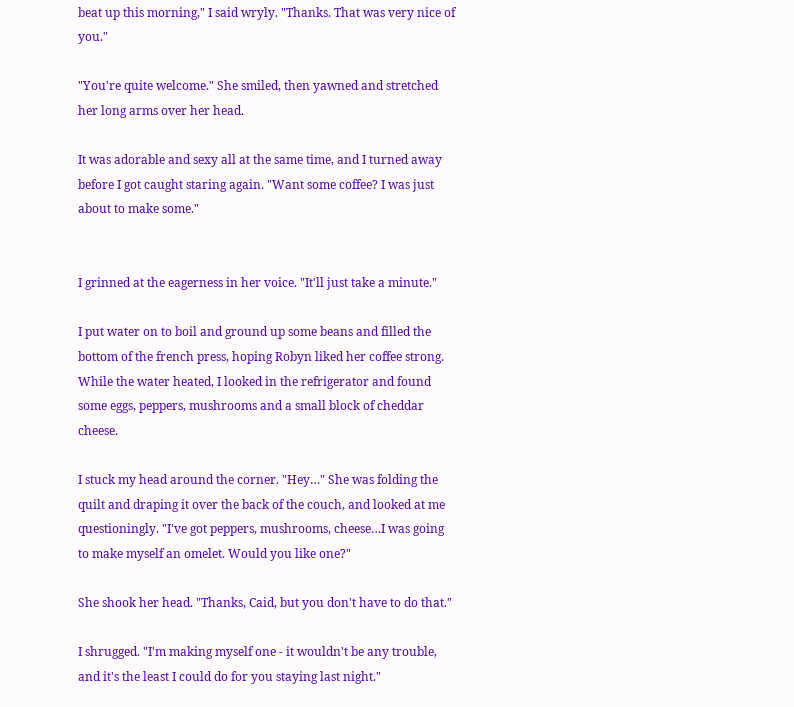beat up this morning," I said wryly. "Thanks. That was very nice of you."

"You're quite welcome." She smiled, then yawned and stretched her long arms over her head.

It was adorable and sexy all at the same time, and I turned away before I got caught staring again. "Want some coffee? I was just about to make some."


I grinned at the eagerness in her voice. "It'll just take a minute."

I put water on to boil and ground up some beans and filled the bottom of the french press, hoping Robyn liked her coffee strong. While the water heated, I looked in the refrigerator and found some eggs, peppers, mushrooms and a small block of cheddar cheese.

I stuck my head around the corner. "Hey…" She was folding the quilt and draping it over the back of the couch, and looked at me questioningly. "I've got peppers, mushrooms, cheese…I was going to make myself an omelet. Would you like one?"

She shook her head. "Thanks, Caid, but you don't have to do that."

I shrugged. "I'm making myself one - it wouldn't be any trouble, and it's the least I could do for you staying last night."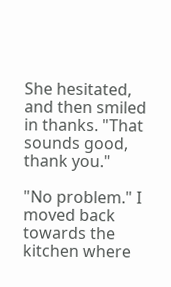She hesitated, and then smiled in thanks. "That sounds good, thank you."

"No problem." I moved back towards the kitchen where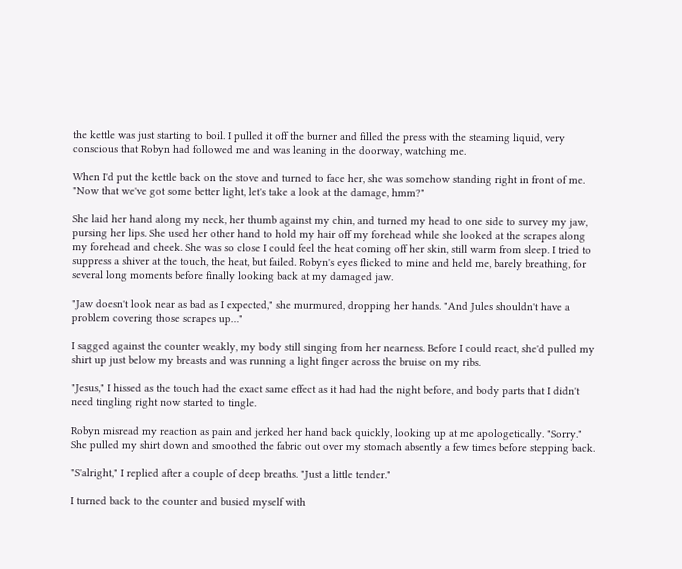the kettle was just starting to boil. I pulled it off the burner and filled the press with the steaming liquid, very conscious that Robyn had followed me and was leaning in the doorway, watching me.

When I'd put the kettle back on the stove and turned to face her, she was somehow standing right in front of me. "Now that we've got some better light, let's take a look at the damage, hmm?"

She laid her hand along my neck, her thumb against my chin, and turned my head to one side to survey my jaw, pursing her lips. She used her other hand to hold my hair off my forehead while she looked at the scrapes along my forehead and cheek. She was so close I could feel the heat coming off her skin, still warm from sleep. I tried to suppress a shiver at the touch, the heat, but failed. Robyn's eyes flicked to mine and held me, barely breathing, for several long moments before finally looking back at my damaged jaw.

"Jaw doesn't look near as bad as I expected," she murmured, dropping her hands. "And Jules shouldn't have a problem covering those scrapes up…"

I sagged against the counter weakly, my body still singing from her nearness. Before I could react, she'd pulled my shirt up just below my breasts and was running a light finger across the bruise on my ribs.

"Jesus," I hissed as the touch had the exact same effect as it had had the night before, and body parts that I didn't need tingling right now started to tingle.

Robyn misread my reaction as pain and jerked her hand back quickly, looking up at me apologetically. "Sorry." She pulled my shirt down and smoothed the fabric out over my stomach absently a few times before stepping back.

"S'alright," I replied after a couple of deep breaths. "Just a little tender."

I turned back to the counter and busied myself with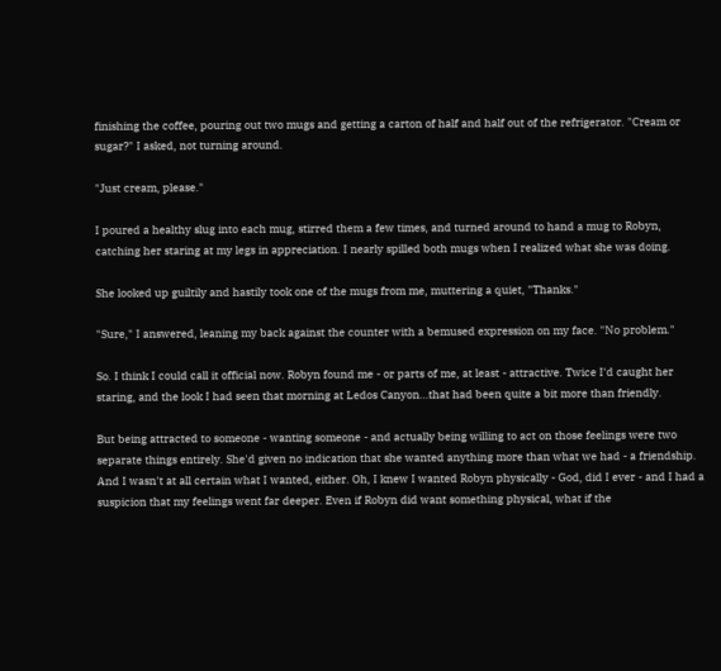finishing the coffee, pouring out two mugs and getting a carton of half and half out of the refrigerator. "Cream or sugar?" I asked, not turning around.

"Just cream, please."

I poured a healthy slug into each mug, stirred them a few times, and turned around to hand a mug to Robyn, catching her staring at my legs in appreciation. I nearly spilled both mugs when I realized what she was doing.

She looked up guiltily and hastily took one of the mugs from me, muttering a quiet, "Thanks."

"Sure," I answered, leaning my back against the counter with a bemused expression on my face. "No problem."

So. I think I could call it official now. Robyn found me - or parts of me, at least - attractive. Twice I'd caught her staring, and the look I had seen that morning at Ledos Canyon…that had been quite a bit more than friendly.

But being attracted to someone - wanting someone - and actually being willing to act on those feelings were two separate things entirely. She'd given no indication that she wanted anything more than what we had - a friendship. And I wasn't at all certain what I wanted, either. Oh, I knew I wanted Robyn physically - God, did I ever - and I had a suspicion that my feelings went far deeper. Even if Robyn did want something physical, what if the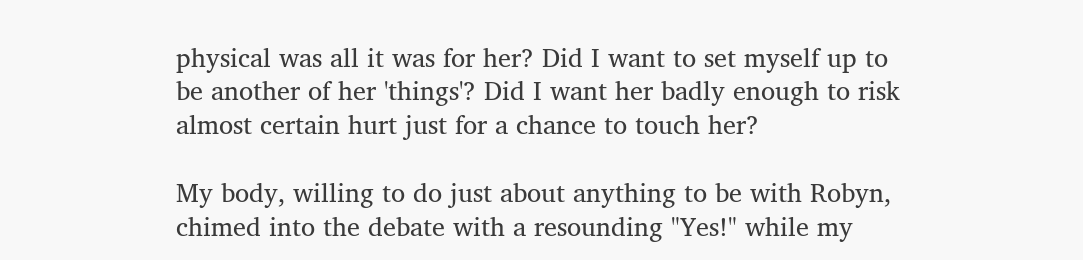physical was all it was for her? Did I want to set myself up to be another of her 'things'? Did I want her badly enough to risk almost certain hurt just for a chance to touch her?

My body, willing to do just about anything to be with Robyn, chimed into the debate with a resounding "Yes!" while my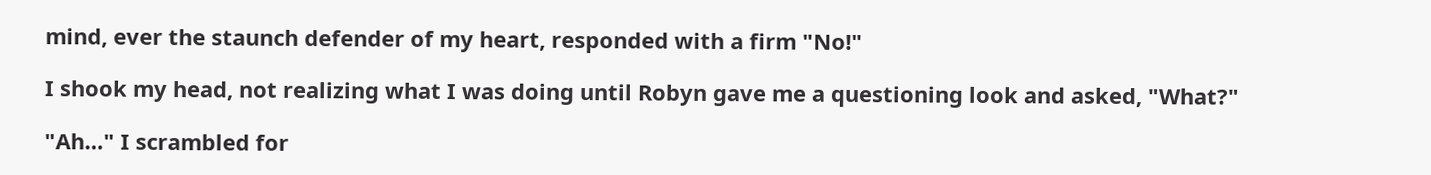mind, ever the staunch defender of my heart, responded with a firm "No!"

I shook my head, not realizing what I was doing until Robyn gave me a questioning look and asked, "What?"

"Ah…" I scrambled for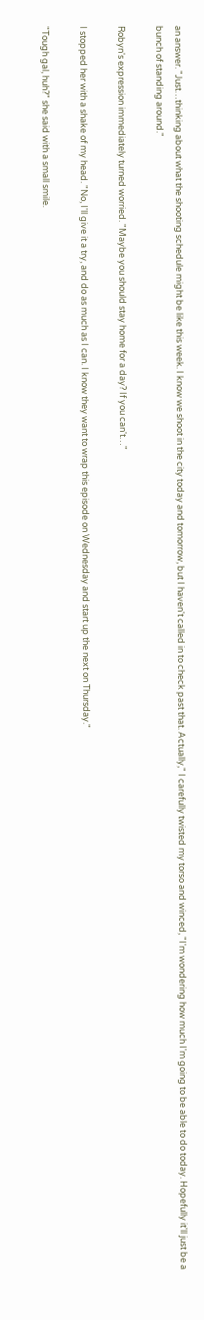an answer. "Just…thinking about what the shooting schedule might be like this week. I know we shoot in the city today and tomorrow, but I haven't called in to check past that. Actually," I carefully twisted my torso and winced, "I'm wondering how much I'm going to be able to do today. Hopefully it'll just be a bunch of standing around."

Robyn's expression immediately turned worried. "Maybe you should stay home for a day? If you can't…"

I stopped her with a shake of my head. "No, I'll give it a try, and do as much as I can. I know they want to wrap this episode on Wednesday and start up the next on Thursday."

"Tough gal, huh?" she said with a small smile.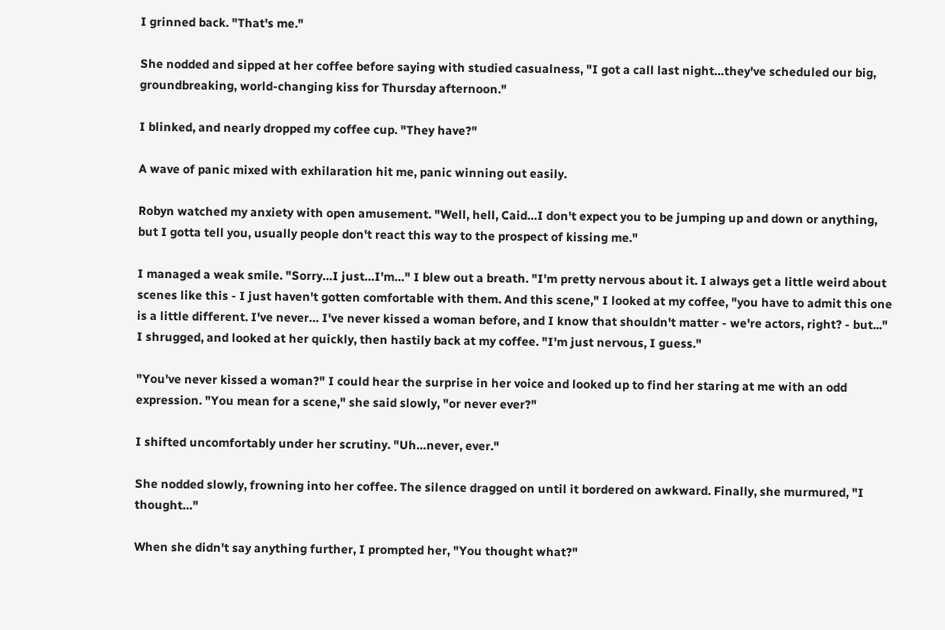I grinned back. "That's me."

She nodded and sipped at her coffee before saying with studied casualness, "I got a call last night…they've scheduled our big, groundbreaking, world-changing kiss for Thursday afternoon."

I blinked, and nearly dropped my coffee cup. "They have?"

A wave of panic mixed with exhilaration hit me, panic winning out easily.

Robyn watched my anxiety with open amusement. "Well, hell, Caid…I don't expect you to be jumping up and down or anything, but I gotta tell you, usually people don't react this way to the prospect of kissing me."

I managed a weak smile. "Sorry…I just…I'm…" I blew out a breath. "I'm pretty nervous about it. I always get a little weird about scenes like this - I just haven't gotten comfortable with them. And this scene," I looked at my coffee, "you have to admit this one is a little different. I've never… I've never kissed a woman before, and I know that shouldn't matter - we're actors, right? - but..." I shrugged, and looked at her quickly, then hastily back at my coffee. "I'm just nervous, I guess."

"You've never kissed a woman?" I could hear the surprise in her voice and looked up to find her staring at me with an odd expression. "You mean for a scene," she said slowly, "or never ever?"

I shifted uncomfortably under her scrutiny. "Uh…never, ever."

She nodded slowly, frowning into her coffee. The silence dragged on until it bordered on awkward. Finally, she murmured, "I thought…"

When she didn't say anything further, I prompted her, "You thought what?"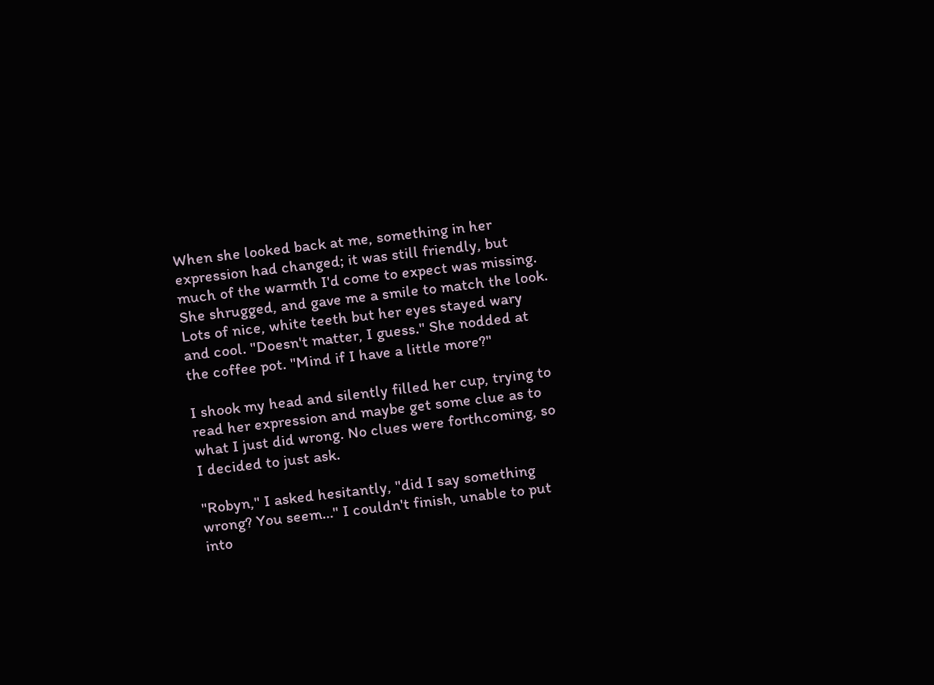When she looked back at me, something in her expression had changed; it was still friendly, but much of the warmth I'd come to expect was missing. She shrugged, and gave me a smile to match the look. Lots of nice, white teeth but her eyes stayed wary and cool. "Doesn't matter, I guess." She nodded at the coffee pot. "Mind if I have a little more?"

I shook my head and silently filled her cup, trying to read her expression and maybe get some clue as to what I just did wrong. No clues were forthcoming, so I decided to just ask.

"Robyn," I asked hesitantly, "did I say something wrong? You seem…" I couldn't finish, unable to put into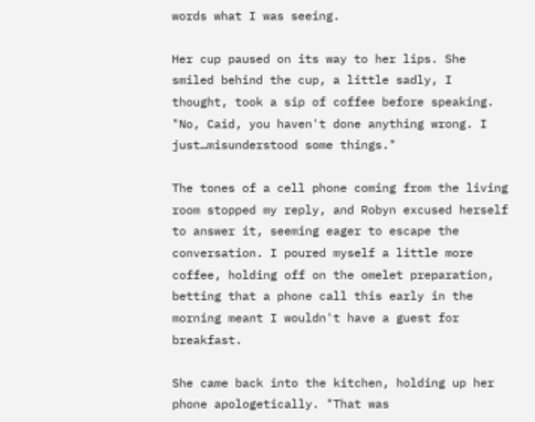words what I was seeing.

Her cup paused on its way to her lips. She smiled behind the cup, a little sadly, I thought, took a sip of coffee before speaking. "No, Caid, you haven't done anything wrong. I just…misunderstood some things."

The tones of a cell phone coming from the living room stopped my reply, and Robyn excused herself to answer it, seeming eager to escape the conversation. I poured myself a little more coffee, holding off on the omelet preparation, betting that a phone call this early in the morning meant I wouldn't have a guest for breakfast.

She came back into the kitchen, holding up her phone apologetically. "That was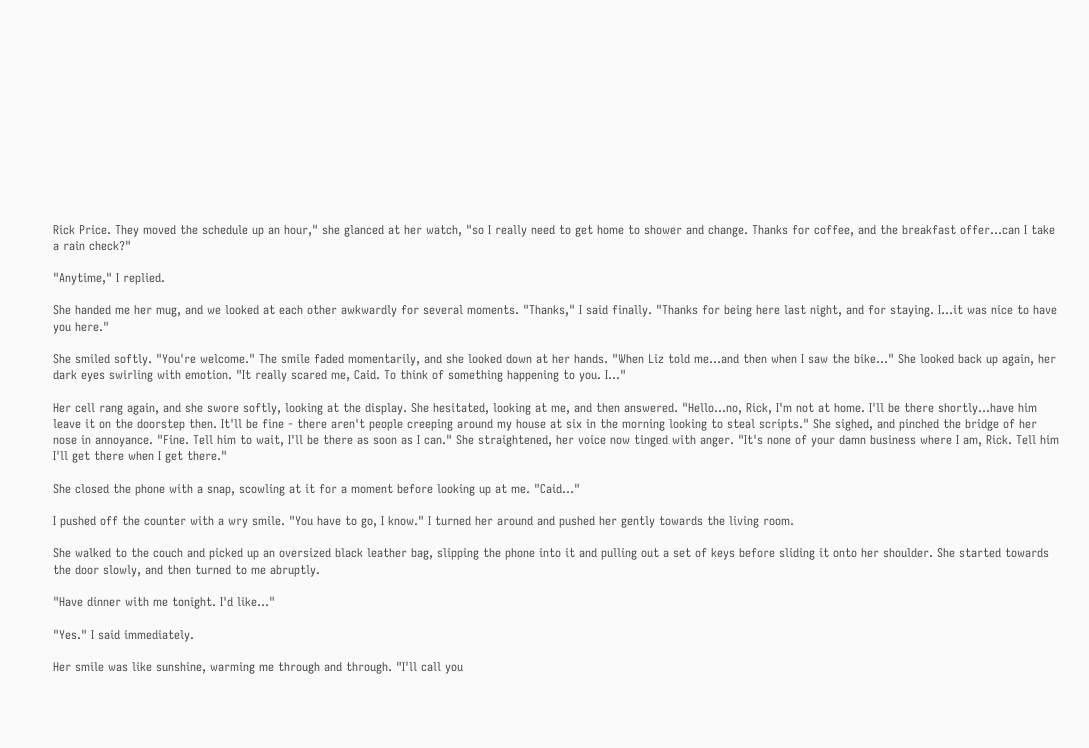Rick Price. They moved the schedule up an hour," she glanced at her watch, "so I really need to get home to shower and change. Thanks for coffee, and the breakfast offer…can I take a rain check?"

"Anytime," I replied.

She handed me her mug, and we looked at each other awkwardly for several moments. "Thanks," I said finally. "Thanks for being here last night, and for staying. I…it was nice to have you here."

She smiled softly. "You're welcome." The smile faded momentarily, and she looked down at her hands. "When Liz told me…and then when I saw the bike…" She looked back up again, her dark eyes swirling with emotion. "It really scared me, Caid. To think of something happening to you. I…"

Her cell rang again, and she swore softly, looking at the display. She hesitated, looking at me, and then answered. "Hello…no, Rick, I'm not at home. I'll be there shortly…have him leave it on the doorstep then. It'll be fine - there aren't people creeping around my house at six in the morning looking to steal scripts." She sighed, and pinched the bridge of her nose in annoyance. "Fine. Tell him to wait, I'll be there as soon as I can." She straightened, her voice now tinged with anger. "It's none of your damn business where I am, Rick. Tell him I'll get there when I get there."

She closed the phone with a snap, scowling at it for a moment before looking up at me. "Caid…"

I pushed off the counter with a wry smile. "You have to go, I know." I turned her around and pushed her gently towards the living room.

She walked to the couch and picked up an oversized black leather bag, slipping the phone into it and pulling out a set of keys before sliding it onto her shoulder. She started towards the door slowly, and then turned to me abruptly.

"Have dinner with me tonight. I'd like…"

"Yes." I said immediately.

Her smile was like sunshine, warming me through and through. "I'll call you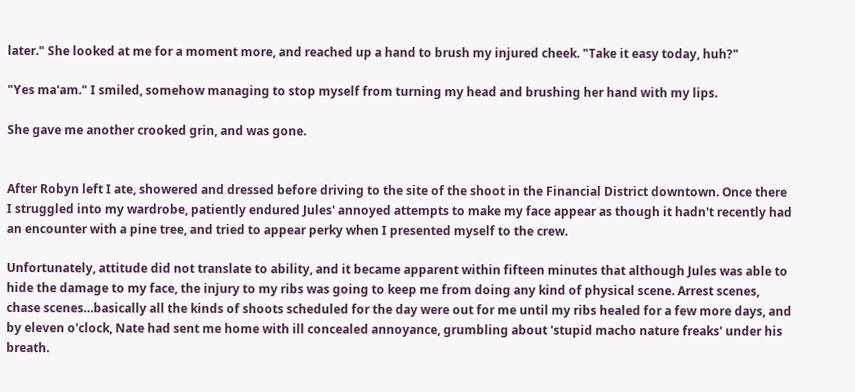later." She looked at me for a moment more, and reached up a hand to brush my injured cheek. "Take it easy today, huh?"

"Yes ma'am." I smiled, somehow managing to stop myself from turning my head and brushing her hand with my lips.

She gave me another crooked grin, and was gone.


After Robyn left I ate, showered and dressed before driving to the site of the shoot in the Financial District downtown. Once there I struggled into my wardrobe, patiently endured Jules' annoyed attempts to make my face appear as though it hadn't recently had an encounter with a pine tree, and tried to appear perky when I presented myself to the crew.

Unfortunately, attitude did not translate to ability, and it became apparent within fifteen minutes that although Jules was able to hide the damage to my face, the injury to my ribs was going to keep me from doing any kind of physical scene. Arrest scenes, chase scenes…basically all the kinds of shoots scheduled for the day were out for me until my ribs healed for a few more days, and by eleven o'clock, Nate had sent me home with ill concealed annoyance, grumbling about 'stupid macho nature freaks' under his breath.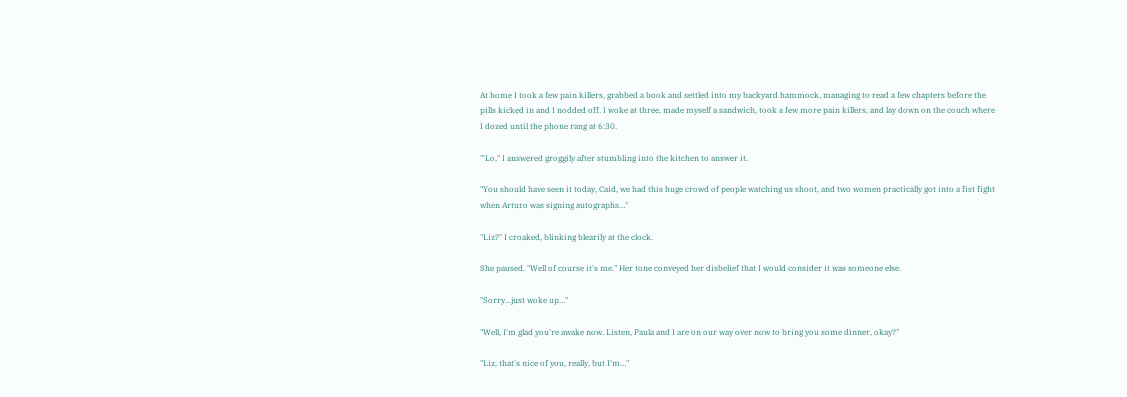At home I took a few pain killers, grabbed a book and settled into my backyard hammock, managing to read a few chapters before the pills kicked in and I nodded off. I woke at three, made myself a sandwich, took a few more pain killers, and lay down on the couch where I dozed until the phone rang at 6:30.

"'Lo," I answered groggily after stumbling into the kitchen to answer it.

"You should have seen it today, Caid, we had this huge crowd of people watching us shoot, and two women practically got into a fist fight when Arturo was signing autographs…"

"Liz?" I croaked, blinking blearily at the clock.

She paused. "Well of course it's me." Her tone conveyed her disbelief that I would consider it was someone else.

"Sorry…just woke up…"

"Well, I'm glad you're awake now. Listen, Paula and I are on our way over now to bring you some dinner, okay?"

"Liz, that's nice of you, really, but I'm…"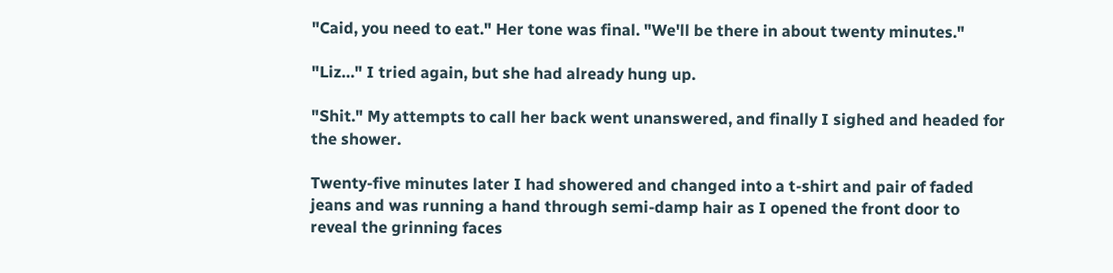"Caid, you need to eat." Her tone was final. "We'll be there in about twenty minutes."

"Liz…" I tried again, but she had already hung up.

"Shit." My attempts to call her back went unanswered, and finally I sighed and headed for the shower.

Twenty-five minutes later I had showered and changed into a t-shirt and pair of faded jeans and was running a hand through semi-damp hair as I opened the front door to reveal the grinning faces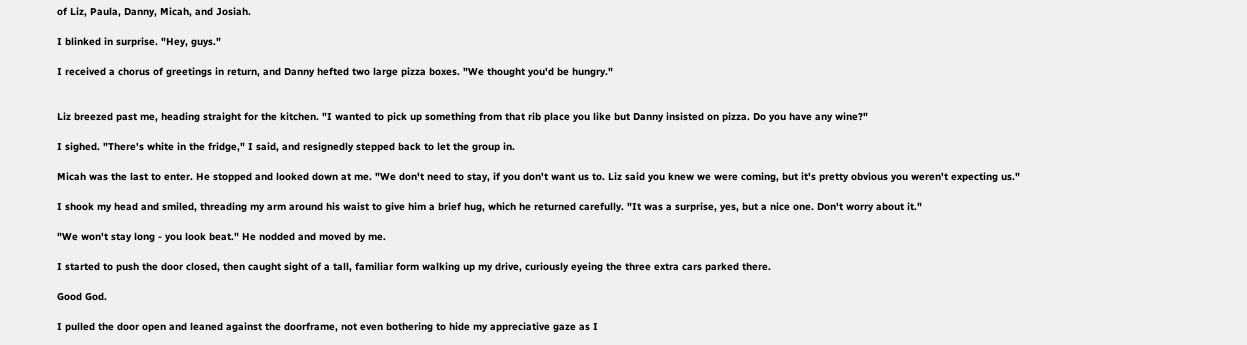of Liz, Paula, Danny, Micah, and Josiah.

I blinked in surprise. "Hey, guys."

I received a chorus of greetings in return, and Danny hefted two large pizza boxes. "We thought you'd be hungry."


Liz breezed past me, heading straight for the kitchen. "I wanted to pick up something from that rib place you like but Danny insisted on pizza. Do you have any wine?"

I sighed. "There's white in the fridge," I said, and resignedly stepped back to let the group in.

Micah was the last to enter. He stopped and looked down at me. "We don't need to stay, if you don't want us to. Liz said you knew we were coming, but it's pretty obvious you weren't expecting us."

I shook my head and smiled, threading my arm around his waist to give him a brief hug, which he returned carefully. "It was a surprise, yes, but a nice one. Don't worry about it."

"We won't stay long - you look beat." He nodded and moved by me.

I started to push the door closed, then caught sight of a tall, familiar form walking up my drive, curiously eyeing the three extra cars parked there.

Good God.

I pulled the door open and leaned against the doorframe, not even bothering to hide my appreciative gaze as I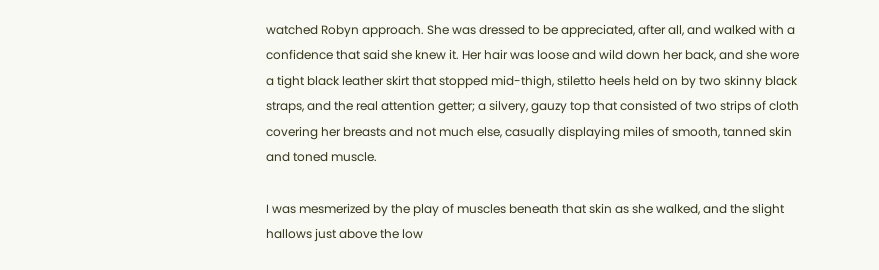watched Robyn approach. She was dressed to be appreciated, after all, and walked with a confidence that said she knew it. Her hair was loose and wild down her back, and she wore a tight black leather skirt that stopped mid-thigh, stiletto heels held on by two skinny black straps, and the real attention getter; a silvery, gauzy top that consisted of two strips of cloth covering her breasts and not much else, casually displaying miles of smooth, tanned skin and toned muscle.

I was mesmerized by the play of muscles beneath that skin as she walked, and the slight hallows just above the low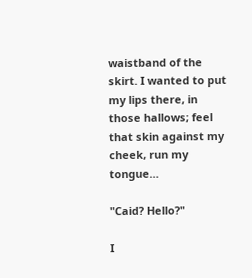waistband of the skirt. I wanted to put my lips there, in those hallows; feel that skin against my cheek, run my tongue…

"Caid? Hello?"

I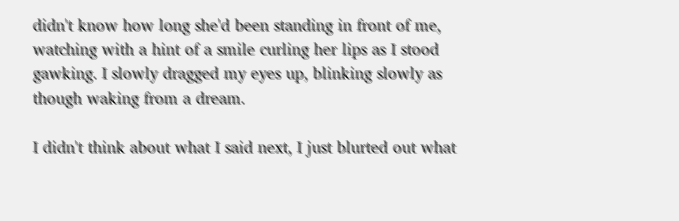didn't know how long she'd been standing in front of me, watching with a hint of a smile curling her lips as I stood gawking. I slowly dragged my eyes up, blinking slowly as though waking from a dream.

I didn't think about what I said next, I just blurted out what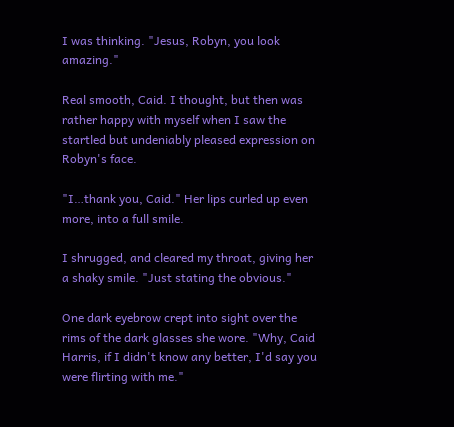I was thinking. "Jesus, Robyn, you look amazing."

Real smooth, Caid. I thought, but then was rather happy with myself when I saw the startled but undeniably pleased expression on Robyn's face.

"I…thank you, Caid." Her lips curled up even more, into a full smile.

I shrugged, and cleared my throat, giving her a shaky smile. "Just stating the obvious."

One dark eyebrow crept into sight over the rims of the dark glasses she wore. "Why, Caid Harris, if I didn't know any better, I'd say you were flirting with me."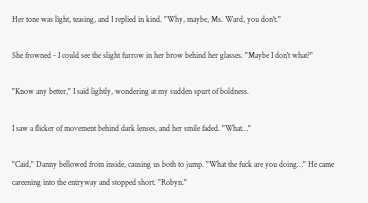Her tone was light, teasing, and I replied in kind. "Why, maybe, Ms. Ward, you don't."

She frowned - I could see the slight furrow in her brow behind her glasses. "Maybe I don't what?"

"Know any better," I said lightly, wondering at my sudden spurt of boldness.

I saw a flicker of movement behind dark lenses, and her smile faded. "What…"

"Caid," Danny bellowed from inside, causing us both to jump. "What the fuck are you doing…" He came careening into the entryway and stopped short. "Robyn."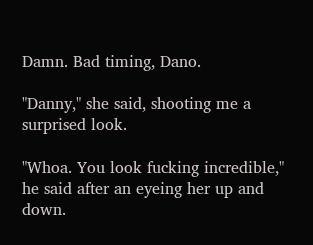Damn. Bad timing, Dano.

"Danny," she said, shooting me a surprised look.

"Whoa. You look fucking incredible," he said after an eyeing her up and down.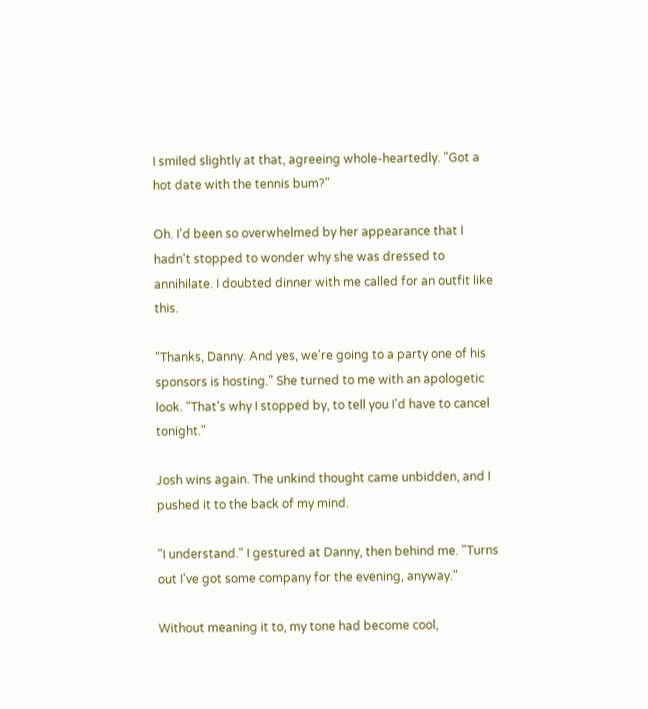I smiled slightly at that, agreeing whole-heartedly. "Got a hot date with the tennis bum?"

Oh. I'd been so overwhelmed by her appearance that I hadn't stopped to wonder why she was dressed to annihilate. I doubted dinner with me called for an outfit like this.

"Thanks, Danny. And yes, we're going to a party one of his sponsors is hosting." She turned to me with an apologetic look. "That's why I stopped by, to tell you I'd have to cancel tonight."

Josh wins again. The unkind thought came unbidden, and I pushed it to the back of my mind.

"I understand." I gestured at Danny, then behind me. "Turns out I've got some company for the evening, anyway."

Without meaning it to, my tone had become cool,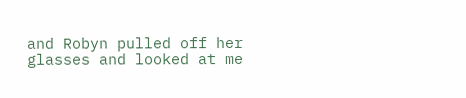and Robyn pulled off her glasses and looked at me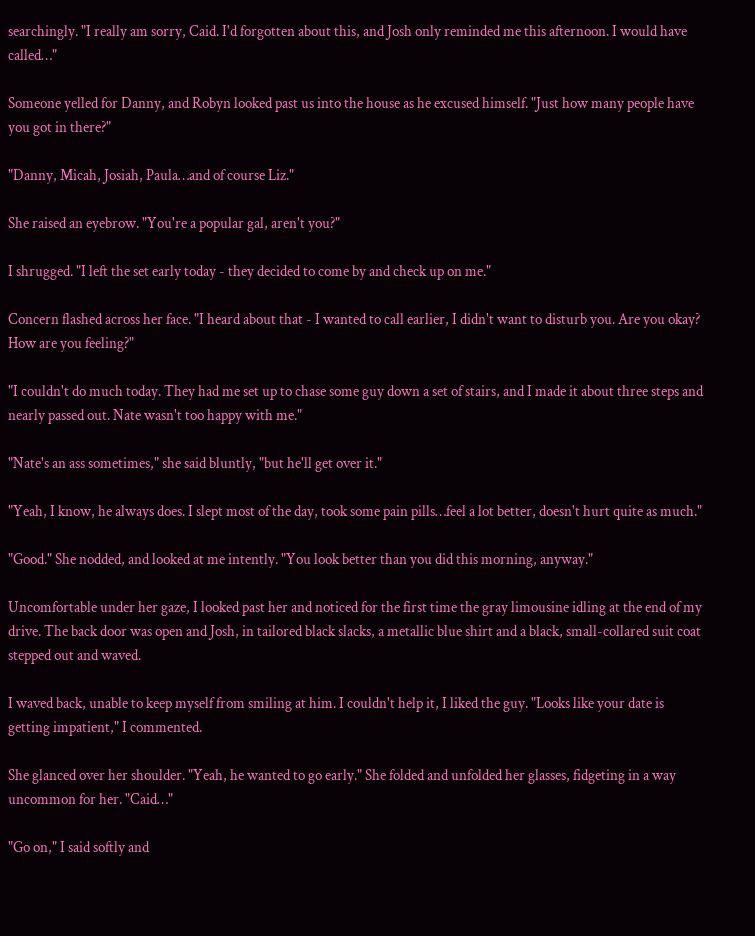searchingly. "I really am sorry, Caid. I'd forgotten about this, and Josh only reminded me this afternoon. I would have called…"

Someone yelled for Danny, and Robyn looked past us into the house as he excused himself. "Just how many people have you got in there?"

"Danny, Micah, Josiah, Paula…and of course Liz."

She raised an eyebrow. "You're a popular gal, aren't you?"

I shrugged. "I left the set early today - they decided to come by and check up on me."

Concern flashed across her face. "I heard about that - I wanted to call earlier, I didn't want to disturb you. Are you okay? How are you feeling?"

"I couldn't do much today. They had me set up to chase some guy down a set of stairs, and I made it about three steps and nearly passed out. Nate wasn't too happy with me."

"Nate's an ass sometimes," she said bluntly, "but he'll get over it."

"Yeah, I know, he always does. I slept most of the day, took some pain pills…feel a lot better, doesn't hurt quite as much."

"Good." She nodded, and looked at me intently. "You look better than you did this morning, anyway."

Uncomfortable under her gaze, I looked past her and noticed for the first time the gray limousine idling at the end of my drive. The back door was open and Josh, in tailored black slacks, a metallic blue shirt and a black, small-collared suit coat stepped out and waved.

I waved back, unable to keep myself from smiling at him. I couldn't help it, I liked the guy. "Looks like your date is getting impatient," I commented.

She glanced over her shoulder. "Yeah, he wanted to go early." She folded and unfolded her glasses, fidgeting in a way uncommon for her. "Caid…"

"Go on," I said softly and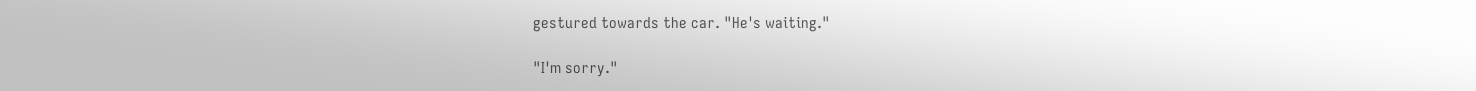gestured towards the car. "He's waiting."

"I'm sorry."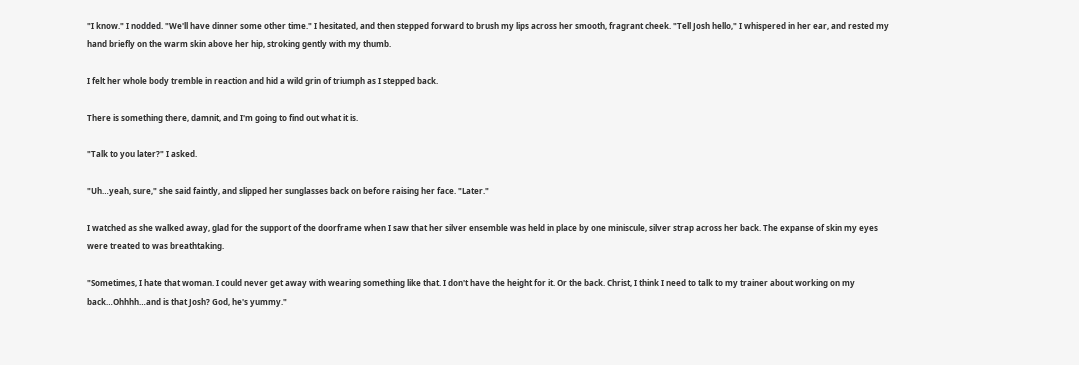"I know." I nodded. "We'll have dinner some other time." I hesitated, and then stepped forward to brush my lips across her smooth, fragrant cheek. "Tell Josh hello," I whispered in her ear, and rested my hand briefly on the warm skin above her hip, stroking gently with my thumb.

I felt her whole body tremble in reaction and hid a wild grin of triumph as I stepped back.

There is something there, damnit, and I'm going to find out what it is.

"Talk to you later?" I asked.

"Uh…yeah, sure," she said faintly, and slipped her sunglasses back on before raising her face. "Later."

I watched as she walked away, glad for the support of the doorframe when I saw that her silver ensemble was held in place by one miniscule, silver strap across her back. The expanse of skin my eyes were treated to was breathtaking.

"Sometimes, I hate that woman. I could never get away with wearing something like that. I don't have the height for it. Or the back. Christ, I think I need to talk to my trainer about working on my back…Ohhhh…and is that Josh? God, he's yummy."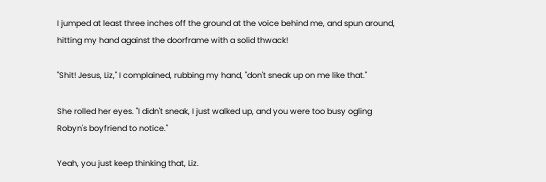I jumped at least three inches off the ground at the voice behind me, and spun around, hitting my hand against the doorframe with a solid thwack!

"Shit! Jesus, Liz," I complained, rubbing my hand, "don't sneak up on me like that."

She rolled her eyes. "I didn't sneak, I just walked up, and you were too busy ogling Robyn's boyfriend to notice."

Yeah, you just keep thinking that, Liz.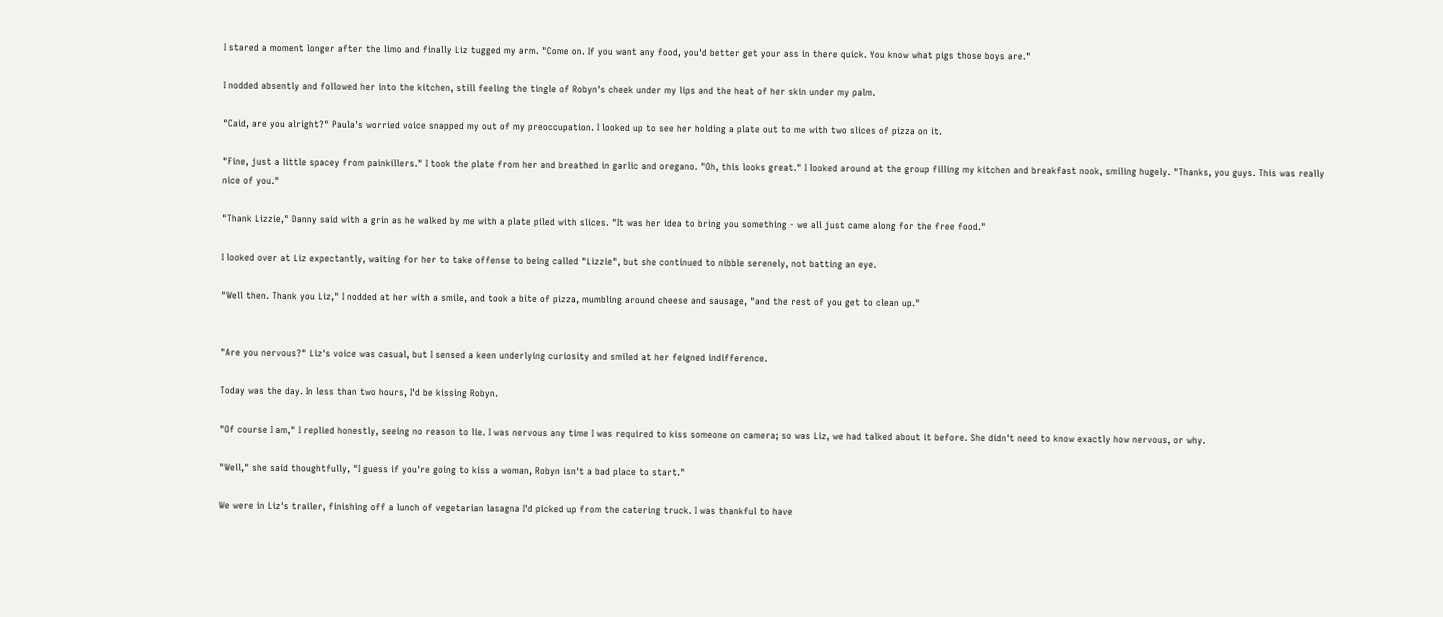I stared a moment longer after the limo and finally Liz tugged my arm. "Come on. If you want any food, you'd better get your ass in there quick. You know what pigs those boys are."

I nodded absently and followed her into the kitchen, still feeling the tingle of Robyn's cheek under my lips and the heat of her skin under my palm.

"Caid, are you alright?" Paula's worried voice snapped my out of my preoccupation. I looked up to see her holding a plate out to me with two slices of pizza on it.

"Fine, just a little spacey from painkillers." I took the plate from her and breathed in garlic and oregano. "Oh, this looks great." I looked around at the group filling my kitchen and breakfast nook, smiling hugely. "Thanks, you guys. This was really nice of you."

"Thank Lizzie," Danny said with a grin as he walked by me with a plate piled with slices. "It was her idea to bring you something - we all just came along for the free food."

I looked over at Liz expectantly, waiting for her to take offense to being called "Lizzie", but she continued to nibble serenely, not batting an eye.

"Well then. Thank you Liz," I nodded at her with a smile, and took a bite of pizza, mumbling around cheese and sausage, "and the rest of you get to clean up."


"Are you nervous?" Liz's voice was casual, but I sensed a keen underlying curiosity and smiled at her feigned indifference.

Today was the day. In less than two hours, I'd be kissing Robyn.

"Of course I am," I replied honestly, seeing no reason to lie. I was nervous any time I was required to kiss someone on camera; so was Liz, we had talked about it before. She didn't need to know exactly how nervous, or why.

"Well," she said thoughtfully, "I guess if you're going to kiss a woman, Robyn isn't a bad place to start."

We were in Liz's trailer, finishing off a lunch of vegetarian lasagna I'd picked up from the catering truck. I was thankful to have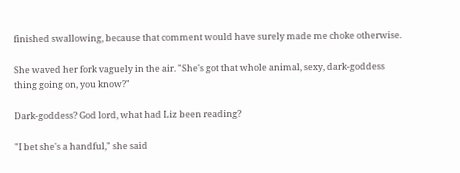finished swallowing, because that comment would have surely made me choke otherwise.

She waved her fork vaguely in the air. "She's got that whole animal, sexy, dark-goddess thing going on, you know?"

Dark-goddess? God lord, what had Liz been reading?

"I bet she's a handful," she said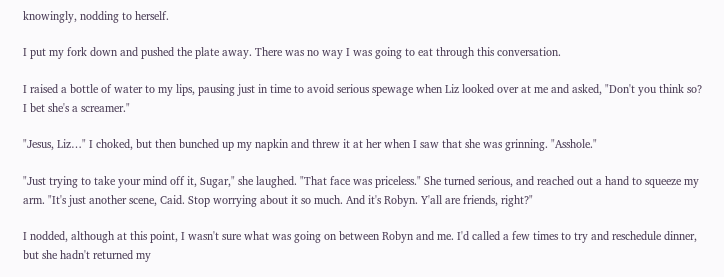knowingly, nodding to herself.

I put my fork down and pushed the plate away. There was no way I was going to eat through this conversation.

I raised a bottle of water to my lips, pausing just in time to avoid serious spewage when Liz looked over at me and asked, "Don't you think so? I bet she's a screamer."

"Jesus, Liz…" I choked, but then bunched up my napkin and threw it at her when I saw that she was grinning. "Asshole."

"Just trying to take your mind off it, Sugar," she laughed. "That face was priceless." She turned serious, and reached out a hand to squeeze my arm. "It's just another scene, Caid. Stop worrying about it so much. And it's Robyn. Y'all are friends, right?"

I nodded, although at this point, I wasn't sure what was going on between Robyn and me. I'd called a few times to try and reschedule dinner, but she hadn't returned my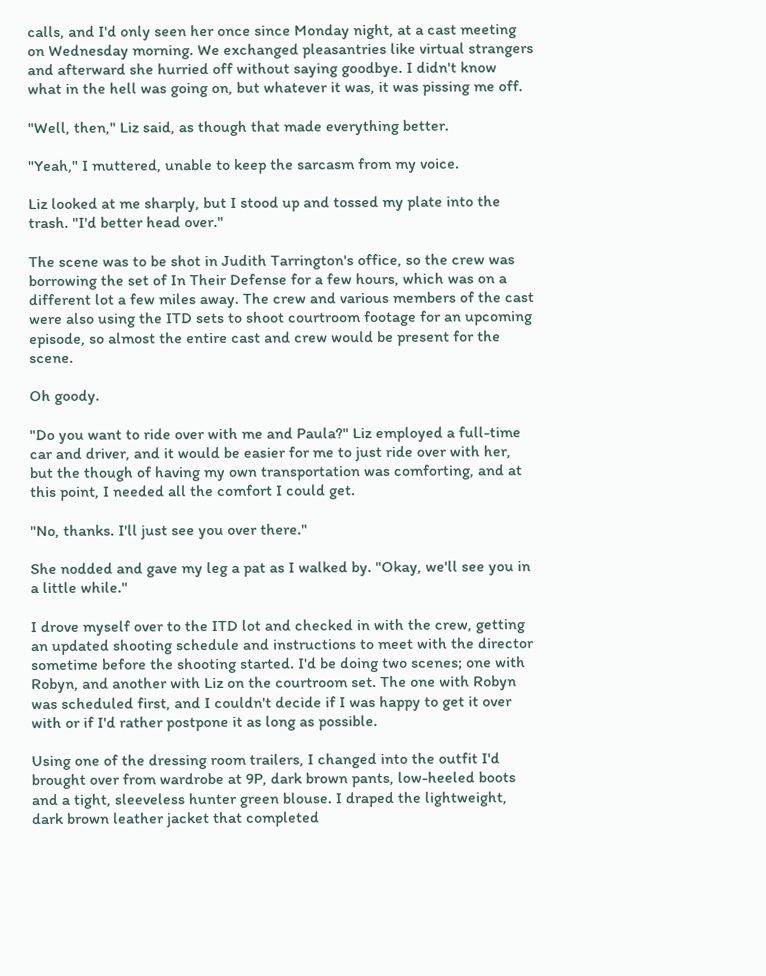calls, and I'd only seen her once since Monday night, at a cast meeting on Wednesday morning. We exchanged pleasantries like virtual strangers and afterward she hurried off without saying goodbye. I didn't know what in the hell was going on, but whatever it was, it was pissing me off.

"Well, then," Liz said, as though that made everything better.

"Yeah," I muttered, unable to keep the sarcasm from my voice.

Liz looked at me sharply, but I stood up and tossed my plate into the trash. "I'd better head over."

The scene was to be shot in Judith Tarrington's office, so the crew was borrowing the set of In Their Defense for a few hours, which was on a different lot a few miles away. The crew and various members of the cast were also using the ITD sets to shoot courtroom footage for an upcoming episode, so almost the entire cast and crew would be present for the scene.

Oh goody.

"Do you want to ride over with me and Paula?" Liz employed a full-time car and driver, and it would be easier for me to just ride over with her, but the though of having my own transportation was comforting, and at this point, I needed all the comfort I could get.

"No, thanks. I'll just see you over there."

She nodded and gave my leg a pat as I walked by. "Okay, we'll see you in a little while."

I drove myself over to the ITD lot and checked in with the crew, getting an updated shooting schedule and instructions to meet with the director sometime before the shooting started. I'd be doing two scenes; one with Robyn, and another with Liz on the courtroom set. The one with Robyn was scheduled first, and I couldn't decide if I was happy to get it over with or if I'd rather postpone it as long as possible.

Using one of the dressing room trailers, I changed into the outfit I'd brought over from wardrobe at 9P, dark brown pants, low-heeled boots and a tight, sleeveless hunter green blouse. I draped the lightweight, dark brown leather jacket that completed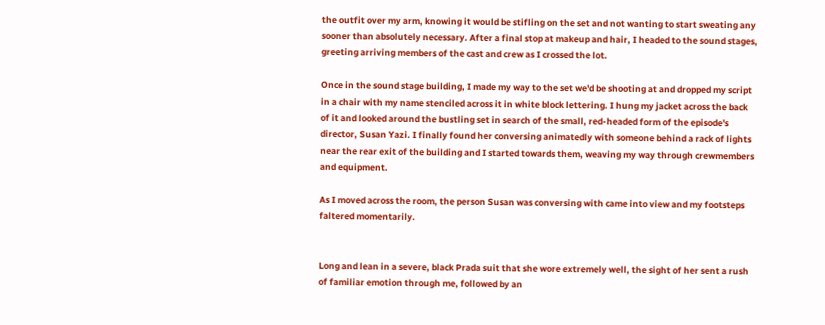the outfit over my arm, knowing it would be stifling on the set and not wanting to start sweating any sooner than absolutely necessary. After a final stop at makeup and hair, I headed to the sound stages, greeting arriving members of the cast and crew as I crossed the lot.

Once in the sound stage building, I made my way to the set we'd be shooting at and dropped my script in a chair with my name stenciled across it in white block lettering. I hung my jacket across the back of it and looked around the bustling set in search of the small, red-headed form of the episode's director, Susan Yazi. I finally found her conversing animatedly with someone behind a rack of lights near the rear exit of the building and I started towards them, weaving my way through crewmembers and equipment.

As I moved across the room, the person Susan was conversing with came into view and my footsteps faltered momentarily.


Long and lean in a severe, black Prada suit that she wore extremely well, the sight of her sent a rush of familiar emotion through me, followed by an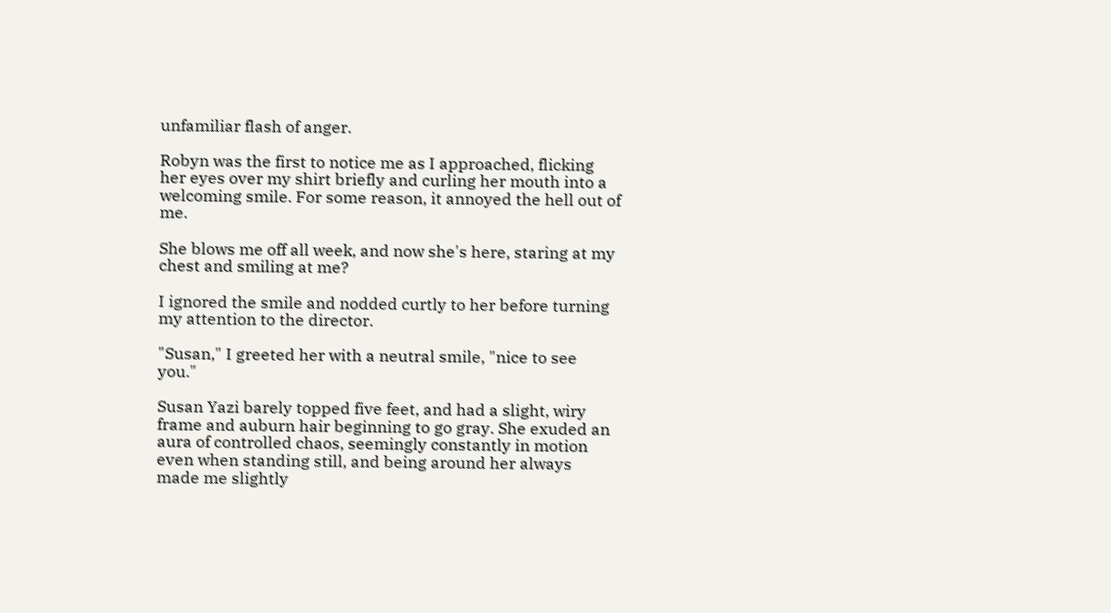unfamiliar flash of anger.

Robyn was the first to notice me as I approached, flicking her eyes over my shirt briefly and curling her mouth into a welcoming smile. For some reason, it annoyed the hell out of me.

She blows me off all week, and now she's here, staring at my chest and smiling at me?

I ignored the smile and nodded curtly to her before turning my attention to the director.

"Susan," I greeted her with a neutral smile, "nice to see you."

Susan Yazi barely topped five feet, and had a slight, wiry frame and auburn hair beginning to go gray. She exuded an aura of controlled chaos, seemingly constantly in motion even when standing still, and being around her always made me slightly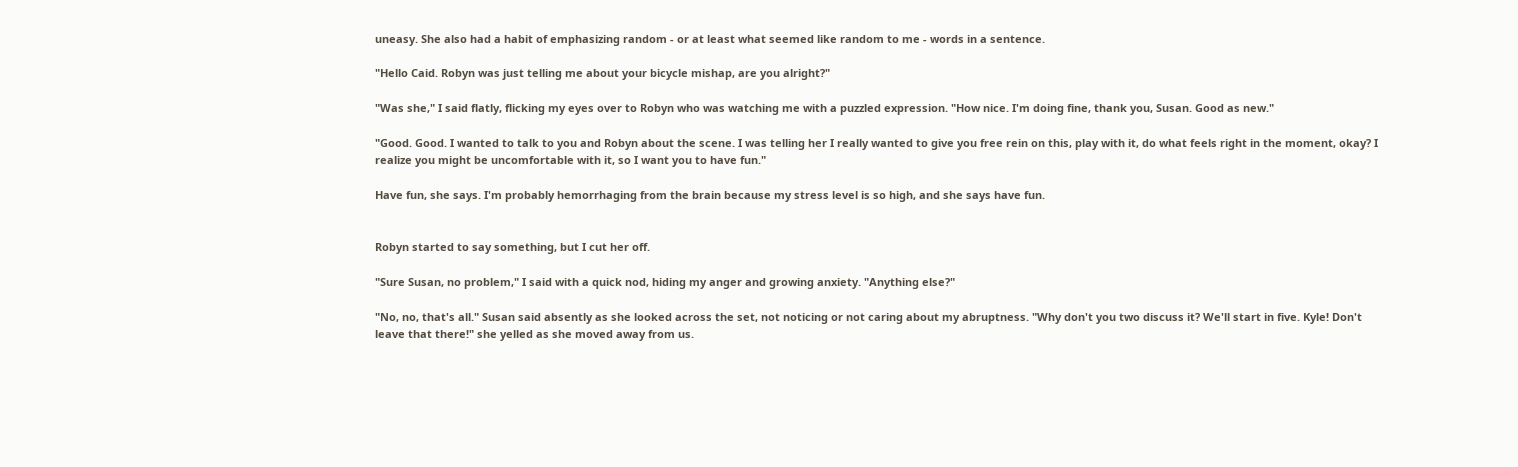uneasy. She also had a habit of emphasizing random - or at least what seemed like random to me - words in a sentence.

"Hello Caid. Robyn was just telling me about your bicycle mishap, are you alright?"

"Was she," I said flatly, flicking my eyes over to Robyn who was watching me with a puzzled expression. "How nice. I'm doing fine, thank you, Susan. Good as new."

"Good. Good. I wanted to talk to you and Robyn about the scene. I was telling her I really wanted to give you free rein on this, play with it, do what feels right in the moment, okay? I realize you might be uncomfortable with it, so I want you to have fun."

Have fun, she says. I'm probably hemorrhaging from the brain because my stress level is so high, and she says have fun.


Robyn started to say something, but I cut her off.

"Sure Susan, no problem," I said with a quick nod, hiding my anger and growing anxiety. "Anything else?"

"No, no, that's all." Susan said absently as she looked across the set, not noticing or not caring about my abruptness. "Why don't you two discuss it? We'll start in five. Kyle! Don't leave that there!" she yelled as she moved away from us.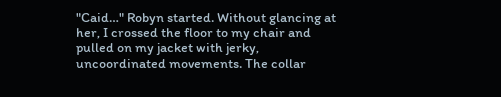"Caid…" Robyn started. Without glancing at her, I crossed the floor to my chair and pulled on my jacket with jerky, uncoordinated movements. The collar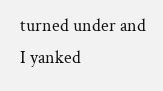turned under and I yanked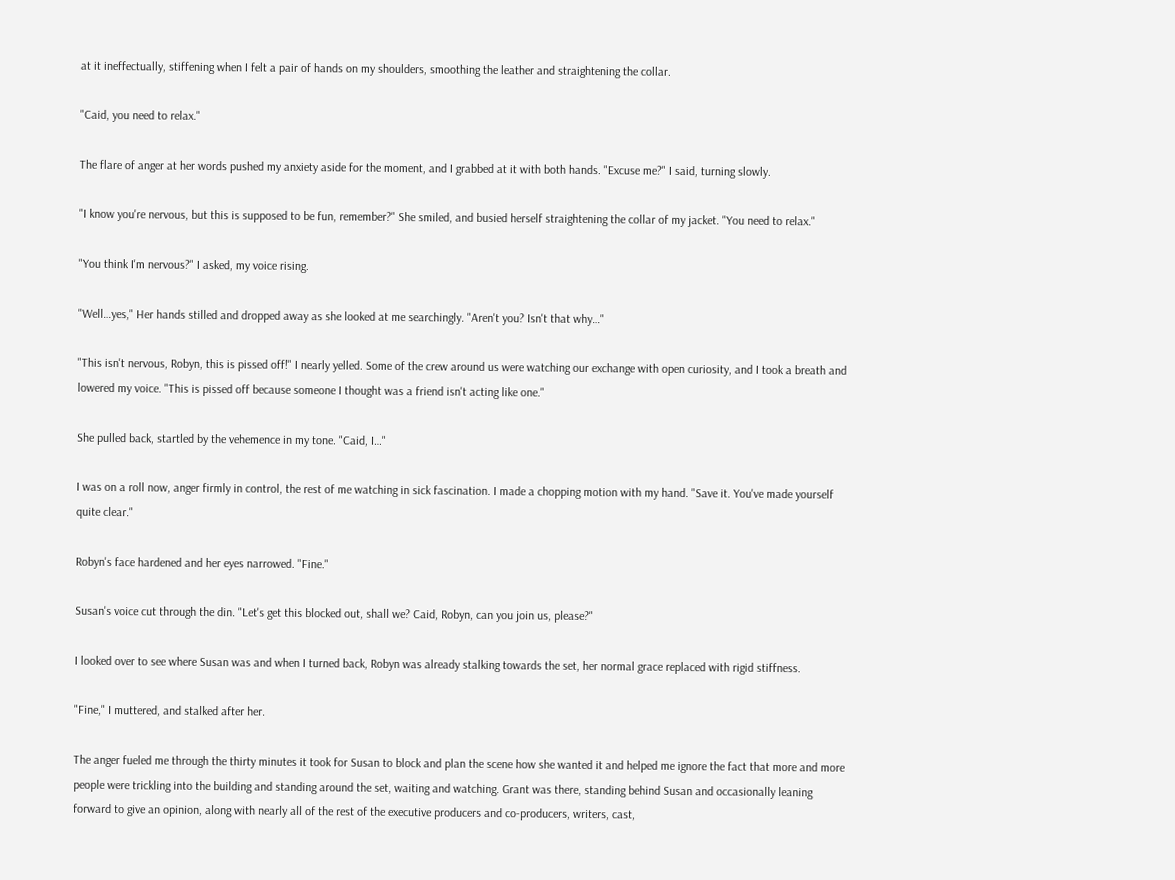at it ineffectually, stiffening when I felt a pair of hands on my shoulders, smoothing the leather and straightening the collar.

"Caid, you need to relax."

The flare of anger at her words pushed my anxiety aside for the moment, and I grabbed at it with both hands. "Excuse me?" I said, turning slowly.

"I know you're nervous, but this is supposed to be fun, remember?" She smiled, and busied herself straightening the collar of my jacket. "You need to relax."

"You think I'm nervous?" I asked, my voice rising.

"Well…yes," Her hands stilled and dropped away as she looked at me searchingly. "Aren't you? Isn't that why…"

"This isn't nervous, Robyn, this is pissed off!" I nearly yelled. Some of the crew around us were watching our exchange with open curiosity, and I took a breath and lowered my voice. "This is pissed off because someone I thought was a friend isn't acting like one."

She pulled back, startled by the vehemence in my tone. "Caid, I…"

I was on a roll now, anger firmly in control, the rest of me watching in sick fascination. I made a chopping motion with my hand. "Save it. You've made yourself quite clear."

Robyn's face hardened and her eyes narrowed. "Fine."

Susan's voice cut through the din. "Let's get this blocked out, shall we? Caid, Robyn, can you join us, please?"

I looked over to see where Susan was and when I turned back, Robyn was already stalking towards the set, her normal grace replaced with rigid stiffness.

"Fine," I muttered, and stalked after her.

The anger fueled me through the thirty minutes it took for Susan to block and plan the scene how she wanted it and helped me ignore the fact that more and more people were trickling into the building and standing around the set, waiting and watching. Grant was there, standing behind Susan and occasionally leaning forward to give an opinion, along with nearly all of the rest of the executive producers and co-producers, writers, cast,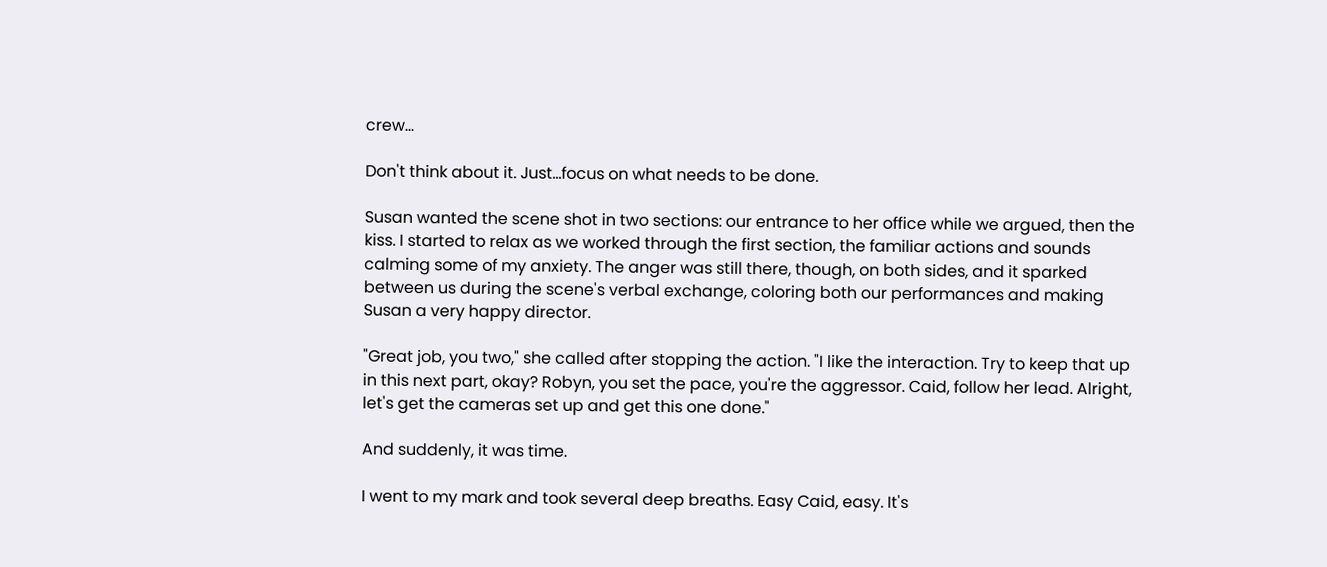crew…

Don't think about it. Just…focus on what needs to be done.

Susan wanted the scene shot in two sections: our entrance to her office while we argued, then the kiss. I started to relax as we worked through the first section, the familiar actions and sounds calming some of my anxiety. The anger was still there, though, on both sides, and it sparked between us during the scene's verbal exchange, coloring both our performances and making Susan a very happy director.

"Great job, you two," she called after stopping the action. "I like the interaction. Try to keep that up in this next part, okay? Robyn, you set the pace, you're the aggressor. Caid, follow her lead. Alright, let's get the cameras set up and get this one done."

And suddenly, it was time.

I went to my mark and took several deep breaths. Easy Caid, easy. It's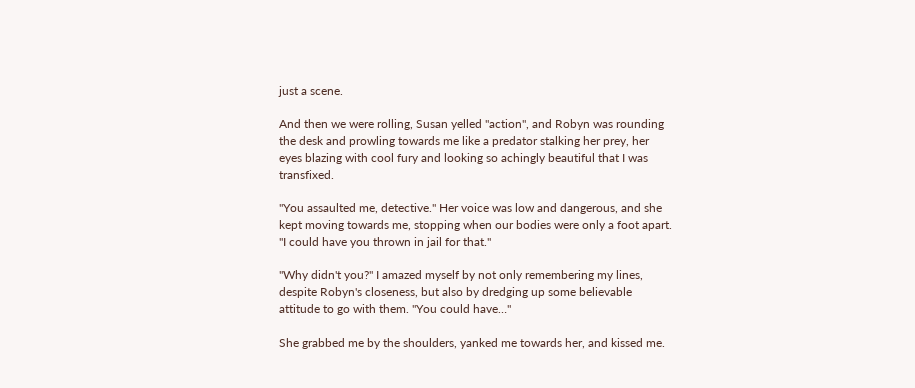just a scene.

And then we were rolling, Susan yelled "action", and Robyn was rounding the desk and prowling towards me like a predator stalking her prey, her eyes blazing with cool fury and looking so achingly beautiful that I was transfixed.

"You assaulted me, detective." Her voice was low and dangerous, and she kept moving towards me, stopping when our bodies were only a foot apart. "I could have you thrown in jail for that."

"Why didn't you?" I amazed myself by not only remembering my lines, despite Robyn's closeness, but also by dredging up some believable attitude to go with them. "You could have…"

She grabbed me by the shoulders, yanked me towards her, and kissed me.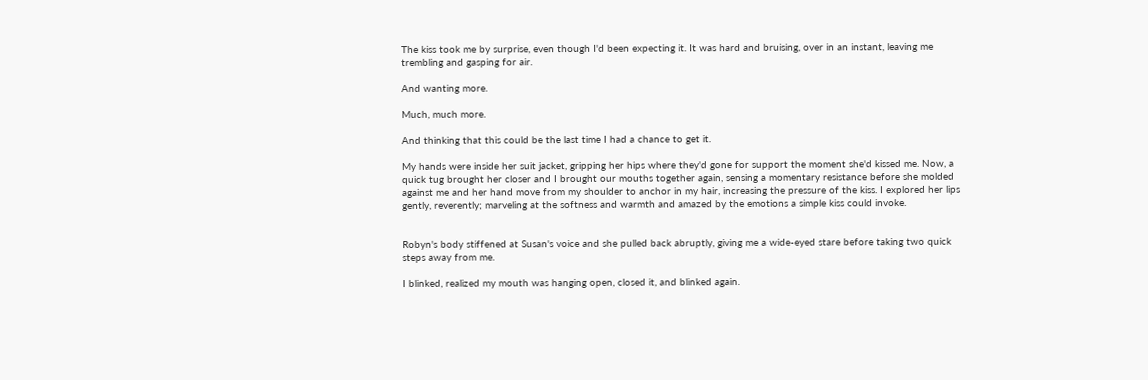The kiss took me by surprise, even though I'd been expecting it. It was hard and bruising, over in an instant, leaving me trembling and gasping for air.

And wanting more.

Much, much more.

And thinking that this could be the last time I had a chance to get it.

My hands were inside her suit jacket, gripping her hips where they'd gone for support the moment she'd kissed me. Now, a quick tug brought her closer and I brought our mouths together again, sensing a momentary resistance before she molded against me and her hand move from my shoulder to anchor in my hair, increasing the pressure of the kiss. I explored her lips gently, reverently; marveling at the softness and warmth and amazed by the emotions a simple kiss could invoke.


Robyn's body stiffened at Susan's voice and she pulled back abruptly, giving me a wide-eyed stare before taking two quick steps away from me.

I blinked, realized my mouth was hanging open, closed it, and blinked again.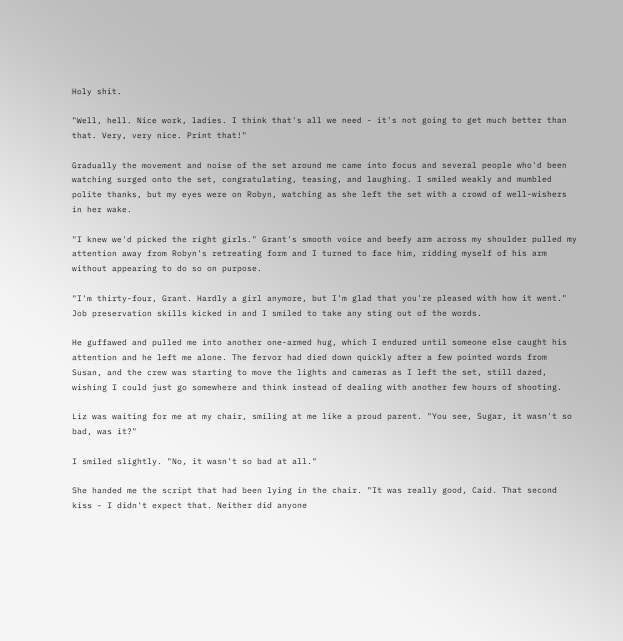Holy shit.

"Well, hell. Nice work, ladies. I think that's all we need - it's not going to get much better than that. Very, very nice. Print that!"

Gradually the movement and noise of the set around me came into focus and several people who'd been watching surged onto the set, congratulating, teasing, and laughing. I smiled weakly and mumbled polite thanks, but my eyes were on Robyn, watching as she left the set with a crowd of well-wishers in her wake.

"I knew we'd picked the right girls." Grant's smooth voice and beefy arm across my shoulder pulled my attention away from Robyn's retreating form and I turned to face him, ridding myself of his arm without appearing to do so on purpose.

"I'm thirty-four, Grant. Hardly a girl anymore, but I'm glad that you're pleased with how it went." Job preservation skills kicked in and I smiled to take any sting out of the words.

He guffawed and pulled me into another one-armed hug, which I endured until someone else caught his attention and he left me alone. The fervor had died down quickly after a few pointed words from Susan, and the crew was starting to move the lights and cameras as I left the set, still dazed, wishing I could just go somewhere and think instead of dealing with another few hours of shooting.

Liz was waiting for me at my chair, smiling at me like a proud parent. "You see, Sugar, it wasn't so bad, was it?"

I smiled slightly. "No, it wasn't so bad at all."

She handed me the script that had been lying in the chair. "It was really good, Caid. That second kiss - I didn't expect that. Neither did anyone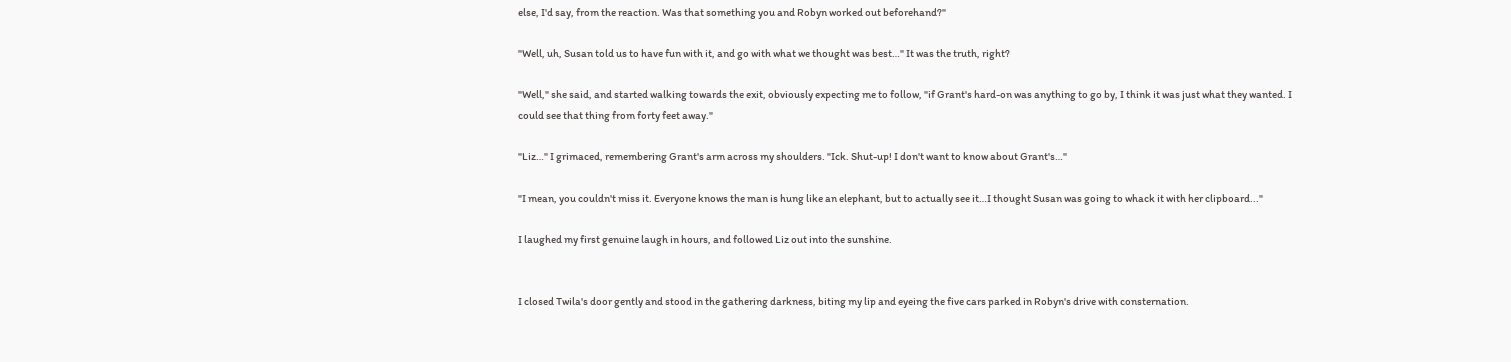else, I'd say, from the reaction. Was that something you and Robyn worked out beforehand?"

"Well, uh, Susan told us to have fun with it, and go with what we thought was best…" It was the truth, right?

"Well," she said, and started walking towards the exit, obviously expecting me to follow, "if Grant's hard-on was anything to go by, I think it was just what they wanted. I could see that thing from forty feet away."

"Liz…" I grimaced, remembering Grant's arm across my shoulders. "Ick. Shut-up! I don't want to know about Grant's…"

"I mean, you couldn't miss it. Everyone knows the man is hung like an elephant, but to actually see it…I thought Susan was going to whack it with her clipboard..."

I laughed my first genuine laugh in hours, and followed Liz out into the sunshine.


I closed Twila's door gently and stood in the gathering darkness, biting my lip and eyeing the five cars parked in Robyn's drive with consternation.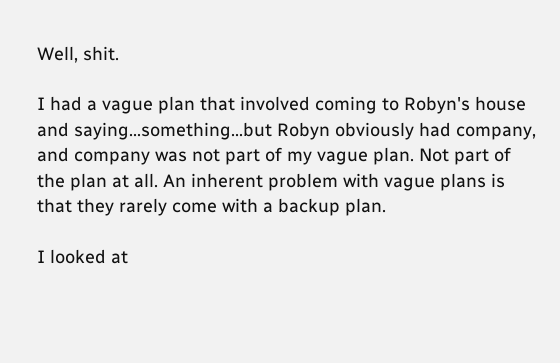Well, shit.

I had a vague plan that involved coming to Robyn's house and saying…something…but Robyn obviously had company, and company was not part of my vague plan. Not part of the plan at all. An inherent problem with vague plans is that they rarely come with a backup plan.

I looked at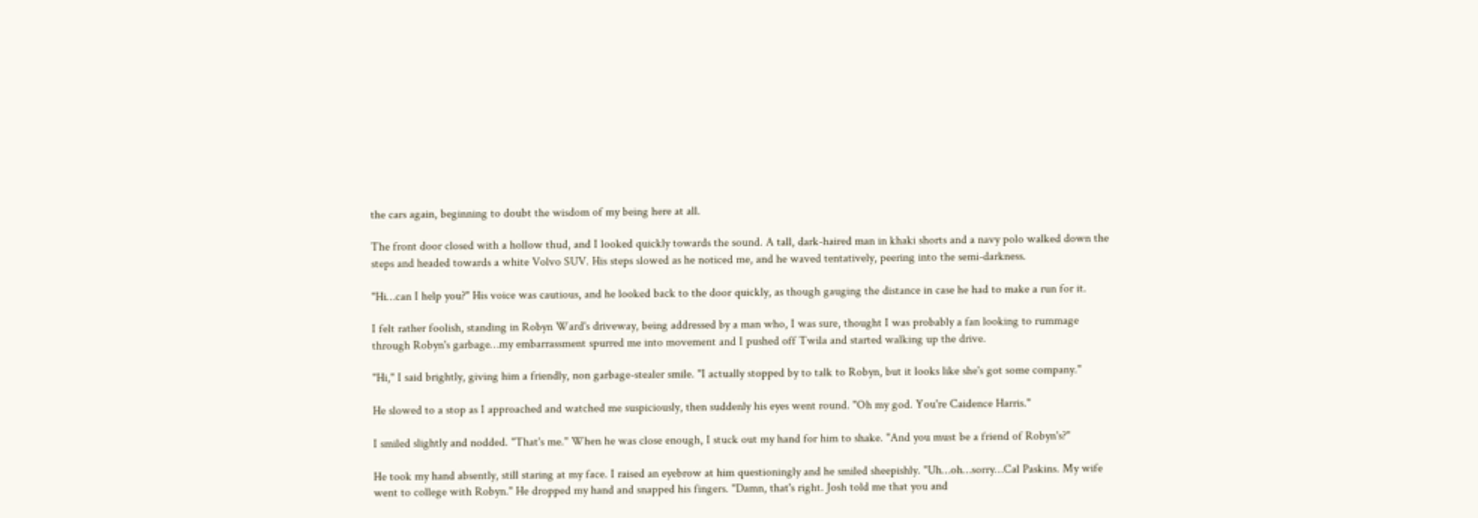the cars again, beginning to doubt the wisdom of my being here at all.

The front door closed with a hollow thud, and I looked quickly towards the sound. A tall, dark-haired man in khaki shorts and a navy polo walked down the steps and headed towards a white Volvo SUV. His steps slowed as he noticed me, and he waved tentatively, peering into the semi-darkness.

"Hi…can I help you?" His voice was cautious, and he looked back to the door quickly, as though gauging the distance in case he had to make a run for it.

I felt rather foolish, standing in Robyn Ward's driveway, being addressed by a man who, I was sure, thought I was probably a fan looking to rummage through Robyn's garbage…my embarrassment spurred me into movement and I pushed off Twila and started walking up the drive.

"Hi," I said brightly, giving him a friendly, non garbage-stealer smile. "I actually stopped by to talk to Robyn, but it looks like she's got some company."

He slowed to a stop as I approached and watched me suspiciously, then suddenly his eyes went round. "Oh my god. You're Caidence Harris."

I smiled slightly and nodded. "That's me." When he was close enough, I stuck out my hand for him to shake. "And you must be a friend of Robyn's?"

He took my hand absently, still staring at my face. I raised an eyebrow at him questioningly and he smiled sheepishly. "Uh…oh…sorry…Cal Paskins. My wife went to college with Robyn." He dropped my hand and snapped his fingers. "Damn, that's right. Josh told me that you and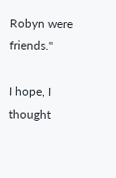Robyn were friends."

I hope, I thought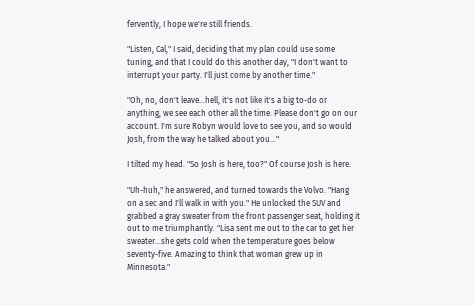fervently, I hope we're still friends.

"Listen, Cal," I said, deciding that my plan could use some tuning, and that I could do this another day, "I don't want to interrupt your party. I'll just come by another time."

"Oh, no, don't leave…hell, it's not like it's a big to-do or anything, we see each other all the time. Please don't go on our account. I'm sure Robyn would love to see you, and so would Josh, from the way he talked about you…"

I tilted my head. "So Josh is here, too?" Of course Josh is here.

"Uh-huh," he answered, and turned towards the Volvo. "Hang on a sec and I'll walk in with you." He unlocked the SUV and grabbed a gray sweater from the front passenger seat, holding it out to me triumphantly. "Lisa sent me out to the car to get her sweater…she gets cold when the temperature goes below seventy-five. Amazing to think that woman grew up in Minnesota."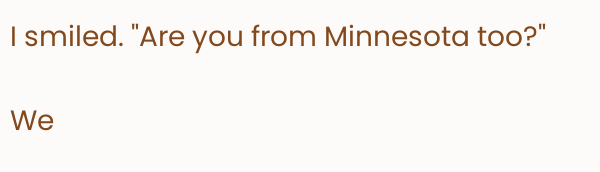I smiled. "Are you from Minnesota too?"

We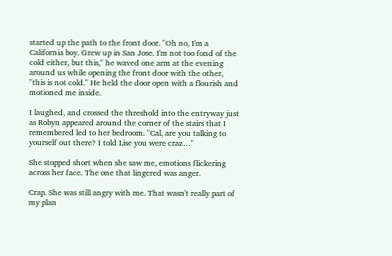started up the path to the front door. "Oh no, I'm a California boy. Grew up in San Jose. I'm not too fond of the cold either, but this," he waved one arm at the evening around us while opening the front door with the other, "this is not cold." He held the door open with a flourish and motioned me inside.

I laughed, and crossed the threshold into the entryway just as Robyn appeared around the corner of the stairs that I remembered led to her bedroom. "Cal, are you talking to yourself out there? I told Lise you were craz…"

She stopped short when she saw me, emotions flickering across her face. The one that lingered was anger.

Crap. She was still angry with me. That wasn't really part of my plan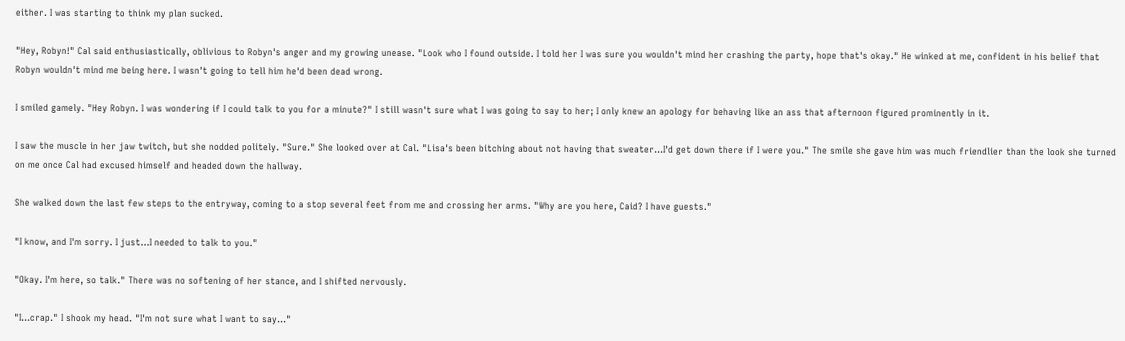either. I was starting to think my plan sucked.

"Hey, Robyn!" Cal said enthusiastically, oblivious to Robyn's anger and my growing unease. "Look who I found outside. I told her I was sure you wouldn't mind her crashing the party, hope that's okay." He winked at me, confident in his belief that Robyn wouldn't mind me being here. I wasn't going to tell him he'd been dead wrong.

I smiled gamely. "Hey Robyn. I was wondering if I could talk to you for a minute?" I still wasn't sure what I was going to say to her; I only knew an apology for behaving like an ass that afternoon figured prominently in it.

I saw the muscle in her jaw twitch, but she nodded politely. "Sure." She looked over at Cal. "Lisa's been bitching about not having that sweater…I'd get down there if I were you." The smile she gave him was much friendlier than the look she turned on me once Cal had excused himself and headed down the hallway.

She walked down the last few steps to the entryway, coming to a stop several feet from me and crossing her arms. "Why are you here, Caid? I have guests."

"I know, and I'm sorry. I just…I needed to talk to you."

"Okay. I'm here, so talk." There was no softening of her stance, and I shifted nervously.

"I…crap." I shook my head. "I'm not sure what I want to say…"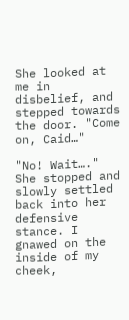She looked at me in disbelief, and stepped towards the door. "Come on, Caid…"

"No! Wait…." She stopped and slowly settled back into her defensive stance. I gnawed on the inside of my cheek,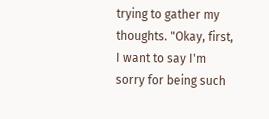trying to gather my thoughts. "Okay, first, I want to say I'm sorry for being such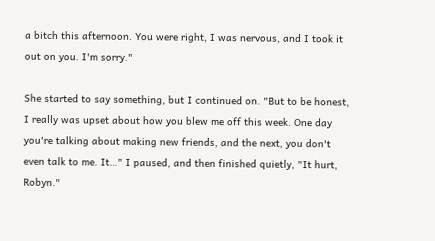a bitch this afternoon. You were right, I was nervous, and I took it out on you. I'm sorry."

She started to say something, but I continued on. "But to be honest, I really was upset about how you blew me off this week. One day you're talking about making new friends, and the next, you don't even talk to me. It…" I paused, and then finished quietly, "It hurt, Robyn."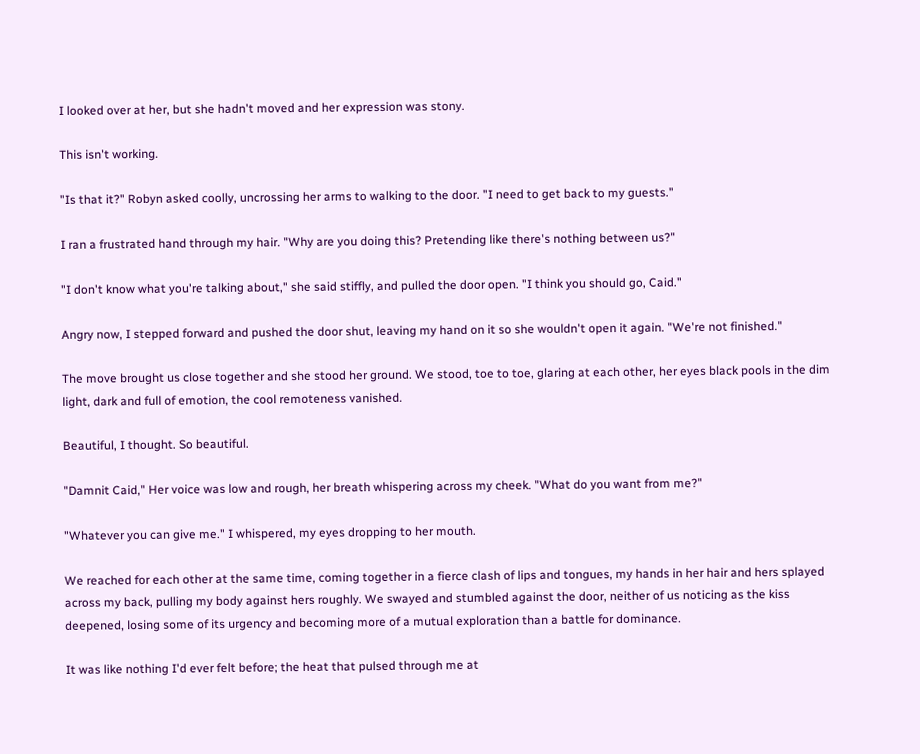I looked over at her, but she hadn't moved and her expression was stony.

This isn't working.

"Is that it?" Robyn asked coolly, uncrossing her arms to walking to the door. "I need to get back to my guests."

I ran a frustrated hand through my hair. "Why are you doing this? Pretending like there's nothing between us?"

"I don't know what you're talking about," she said stiffly, and pulled the door open. "I think you should go, Caid."

Angry now, I stepped forward and pushed the door shut, leaving my hand on it so she wouldn't open it again. "We're not finished."

The move brought us close together and she stood her ground. We stood, toe to toe, glaring at each other, her eyes black pools in the dim light, dark and full of emotion, the cool remoteness vanished.

Beautiful, I thought. So beautiful.

"Damnit Caid," Her voice was low and rough, her breath whispering across my cheek. "What do you want from me?"

"Whatever you can give me." I whispered, my eyes dropping to her mouth.

We reached for each other at the same time, coming together in a fierce clash of lips and tongues, my hands in her hair and hers splayed across my back, pulling my body against hers roughly. We swayed and stumbled against the door, neither of us noticing as the kiss deepened, losing some of its urgency and becoming more of a mutual exploration than a battle for dominance.

It was like nothing I'd ever felt before; the heat that pulsed through me at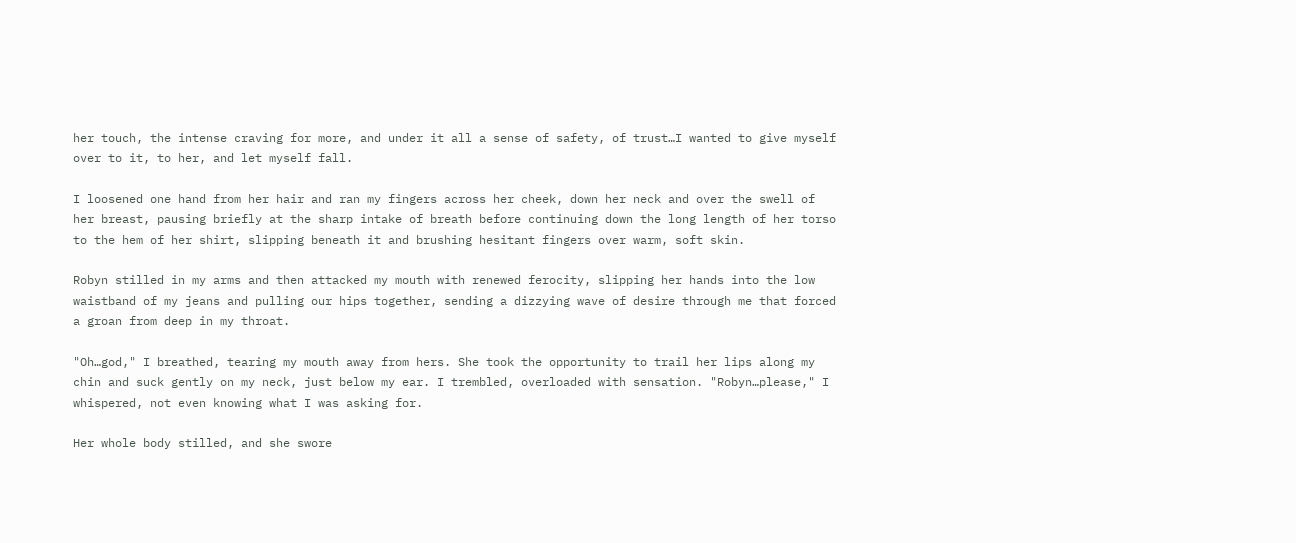her touch, the intense craving for more, and under it all a sense of safety, of trust…I wanted to give myself over to it, to her, and let myself fall.

I loosened one hand from her hair and ran my fingers across her cheek, down her neck and over the swell of her breast, pausing briefly at the sharp intake of breath before continuing down the long length of her torso to the hem of her shirt, slipping beneath it and brushing hesitant fingers over warm, soft skin.

Robyn stilled in my arms and then attacked my mouth with renewed ferocity, slipping her hands into the low waistband of my jeans and pulling our hips together, sending a dizzying wave of desire through me that forced a groan from deep in my throat.

"Oh…god," I breathed, tearing my mouth away from hers. She took the opportunity to trail her lips along my chin and suck gently on my neck, just below my ear. I trembled, overloaded with sensation. "Robyn…please," I whispered, not even knowing what I was asking for.

Her whole body stilled, and she swore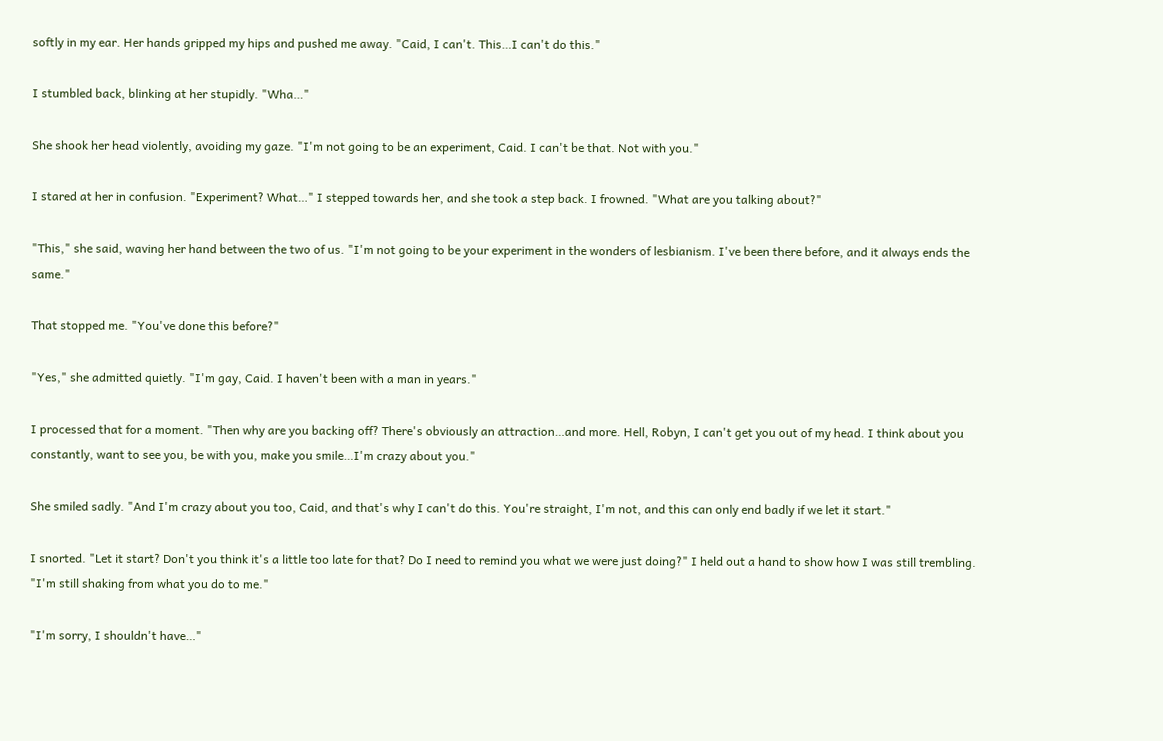softly in my ear. Her hands gripped my hips and pushed me away. "Caid, I can't. This…I can't do this."

I stumbled back, blinking at her stupidly. "Wha…"

She shook her head violently, avoiding my gaze. "I'm not going to be an experiment, Caid. I can't be that. Not with you."

I stared at her in confusion. "Experiment? What…" I stepped towards her, and she took a step back. I frowned. "What are you talking about?"

"This," she said, waving her hand between the two of us. "I'm not going to be your experiment in the wonders of lesbianism. I've been there before, and it always ends the same."

That stopped me. "You've done this before?"

"Yes," she admitted quietly. "I'm gay, Caid. I haven't been with a man in years."

I processed that for a moment. "Then why are you backing off? There's obviously an attraction…and more. Hell, Robyn, I can't get you out of my head. I think about you constantly, want to see you, be with you, make you smile…I'm crazy about you."

She smiled sadly. "And I'm crazy about you too, Caid, and that's why I can't do this. You're straight, I'm not, and this can only end badly if we let it start."

I snorted. "Let it start? Don't you think it's a little too late for that? Do I need to remind you what we were just doing?" I held out a hand to show how I was still trembling. "I'm still shaking from what you do to me."

"I'm sorry, I shouldn't have…"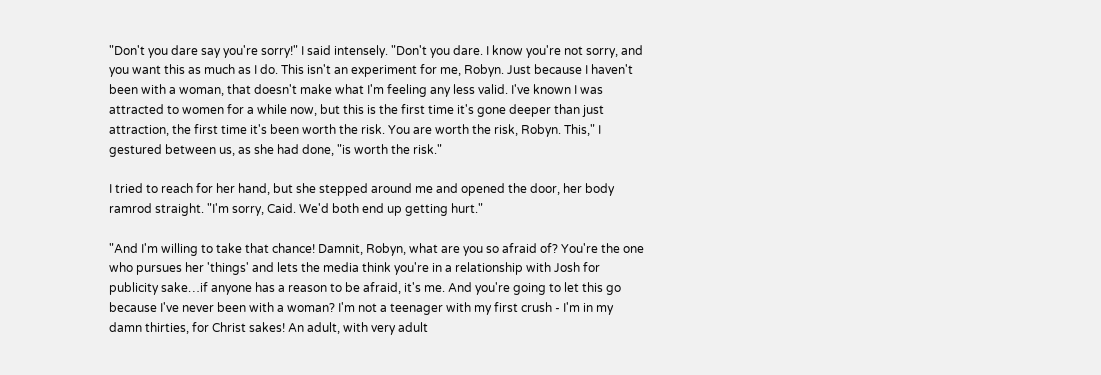"Don't you dare say you're sorry!" I said intensely. "Don't you dare. I know you're not sorry, and you want this as much as I do. This isn't an experiment for me, Robyn. Just because I haven't been with a woman, that doesn't make what I'm feeling any less valid. I've known I was attracted to women for a while now, but this is the first time it's gone deeper than just attraction, the first time it's been worth the risk. You are worth the risk, Robyn. This," I gestured between us, as she had done, "is worth the risk."

I tried to reach for her hand, but she stepped around me and opened the door, her body ramrod straight. "I'm sorry, Caid. We'd both end up getting hurt."

"And I'm willing to take that chance! Damnit, Robyn, what are you so afraid of? You're the one who pursues her 'things' and lets the media think you're in a relationship with Josh for publicity sake…if anyone has a reason to be afraid, it's me. And you're going to let this go because I've never been with a woman? I'm not a teenager with my first crush - I'm in my damn thirties, for Christ sakes! An adult, with very adult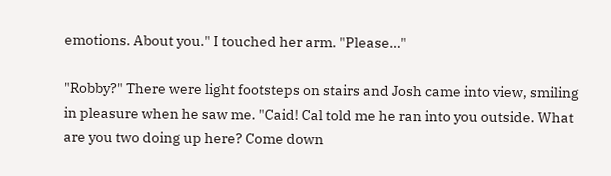emotions. About you." I touched her arm. "Please…"

"Robby?" There were light footsteps on stairs and Josh came into view, smiling in pleasure when he saw me. "Caid! Cal told me he ran into you outside. What are you two doing up here? Come down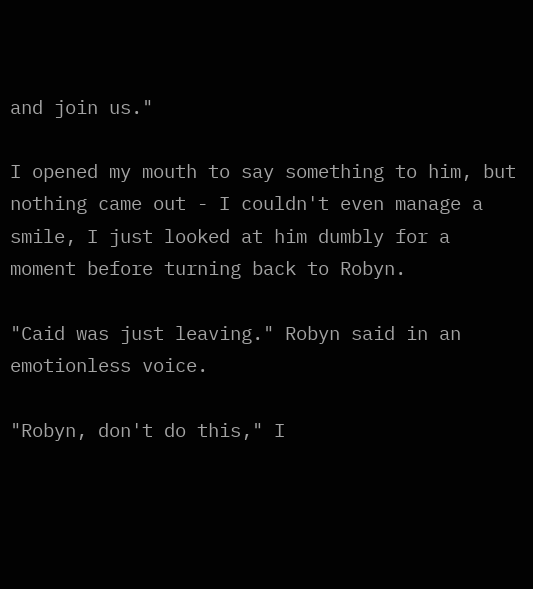and join us."

I opened my mouth to say something to him, but nothing came out - I couldn't even manage a smile, I just looked at him dumbly for a moment before turning back to Robyn.

"Caid was just leaving." Robyn said in an emotionless voice.

"Robyn, don't do this," I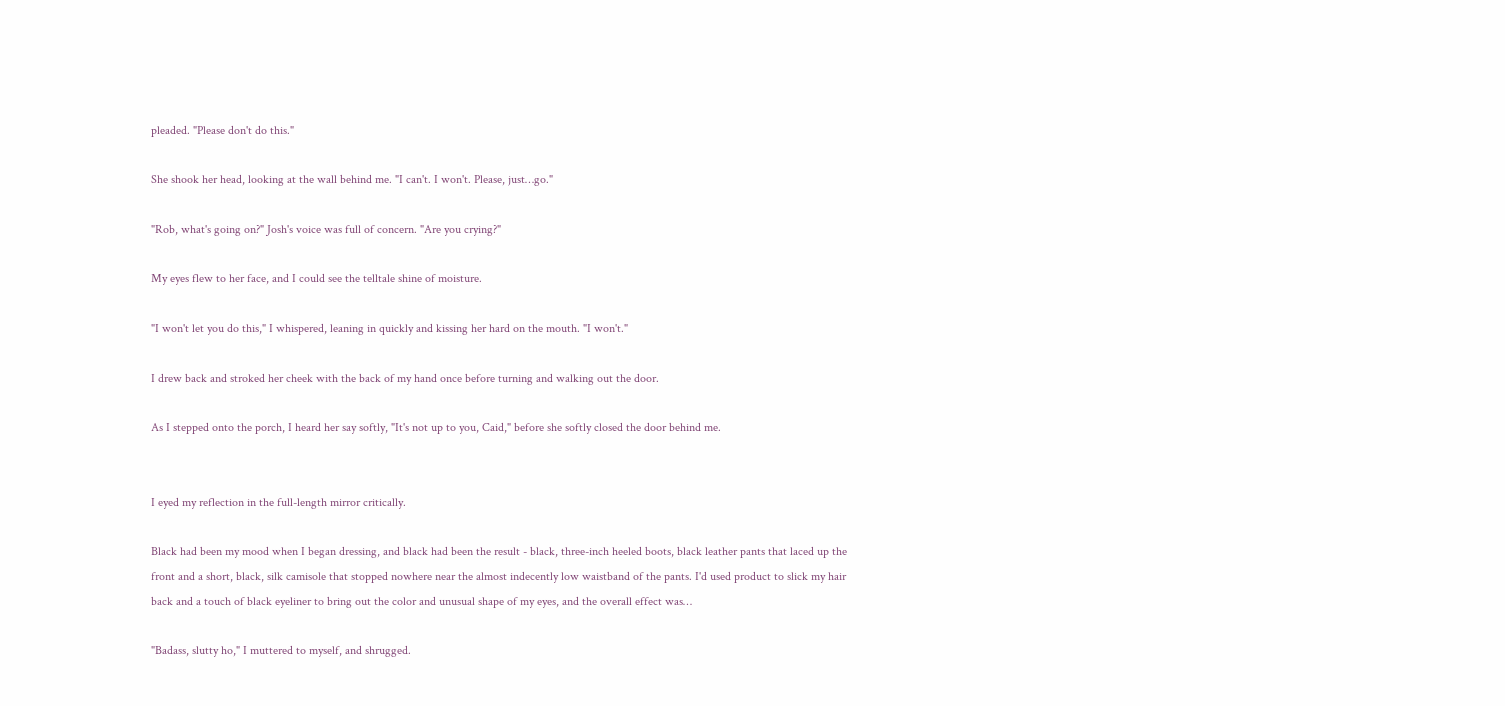pleaded. "Please don't do this."

She shook her head, looking at the wall behind me. "I can't. I won't. Please, just…go."

"Rob, what's going on?" Josh's voice was full of concern. "Are you crying?"

My eyes flew to her face, and I could see the telltale shine of moisture.

"I won't let you do this," I whispered, leaning in quickly and kissing her hard on the mouth. "I won't."

I drew back and stroked her cheek with the back of my hand once before turning and walking out the door.

As I stepped onto the porch, I heard her say softly, "It's not up to you, Caid," before she softly closed the door behind me.


I eyed my reflection in the full-length mirror critically.

Black had been my mood when I began dressing, and black had been the result - black, three-inch heeled boots, black leather pants that laced up the front and a short, black, silk camisole that stopped nowhere near the almost indecently low waistband of the pants. I'd used product to slick my hair back and a touch of black eyeliner to bring out the color and unusual shape of my eyes, and the overall effect was…

"Badass, slutty ho," I muttered to myself, and shrugged.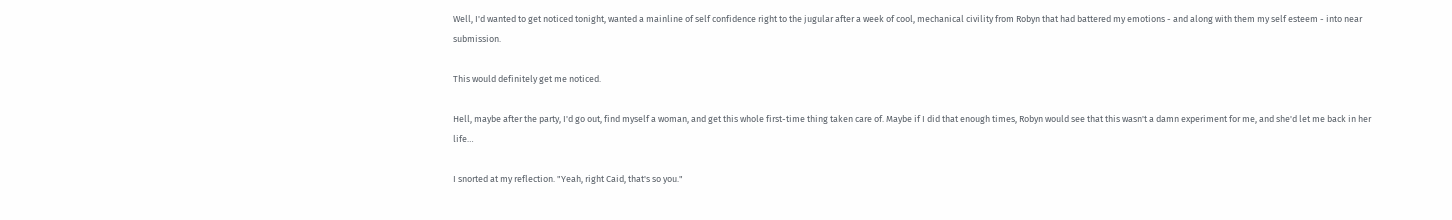Well, I'd wanted to get noticed tonight, wanted a mainline of self confidence right to the jugular after a week of cool, mechanical civility from Robyn that had battered my emotions - and along with them my self esteem - into near submission.

This would definitely get me noticed.

Hell, maybe after the party, I'd go out, find myself a woman, and get this whole first-time thing taken care of. Maybe if I did that enough times, Robyn would see that this wasn't a damn experiment for me, and she'd let me back in her life…

I snorted at my reflection. "Yeah, right Caid, that's so you."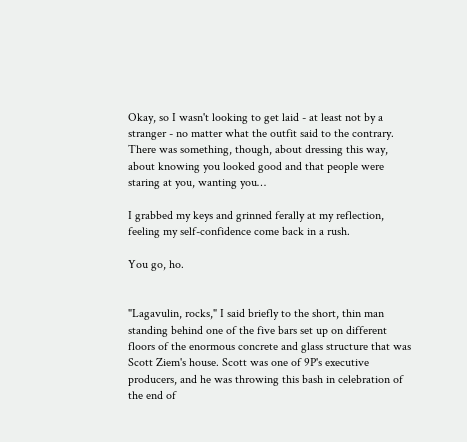Okay, so I wasn't looking to get laid - at least not by a stranger - no matter what the outfit said to the contrary. There was something, though, about dressing this way, about knowing you looked good and that people were staring at you, wanting you…

I grabbed my keys and grinned ferally at my reflection, feeling my self-confidence come back in a rush.

You go, ho.


"Lagavulin, rocks," I said briefly to the short, thin man standing behind one of the five bars set up on different floors of the enormous concrete and glass structure that was Scott Ziem's house. Scott was one of 9P's executive producers, and he was throwing this bash in celebration of the end of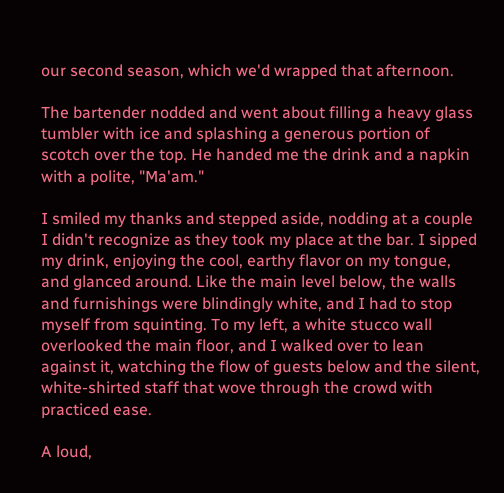our second season, which we'd wrapped that afternoon.

The bartender nodded and went about filling a heavy glass tumbler with ice and splashing a generous portion of scotch over the top. He handed me the drink and a napkin with a polite, "Ma'am."

I smiled my thanks and stepped aside, nodding at a couple I didn't recognize as they took my place at the bar. I sipped my drink, enjoying the cool, earthy flavor on my tongue, and glanced around. Like the main level below, the walls and furnishings were blindingly white, and I had to stop myself from squinting. To my left, a white stucco wall overlooked the main floor, and I walked over to lean against it, watching the flow of guests below and the silent, white-shirted staff that wove through the crowd with practiced ease.

A loud,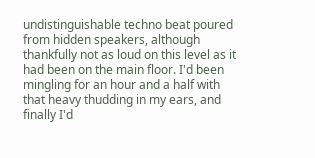undistinguishable techno beat poured from hidden speakers, although thankfully not as loud on this level as it had been on the main floor. I'd been mingling for an hour and a half with that heavy thudding in my ears, and finally I'd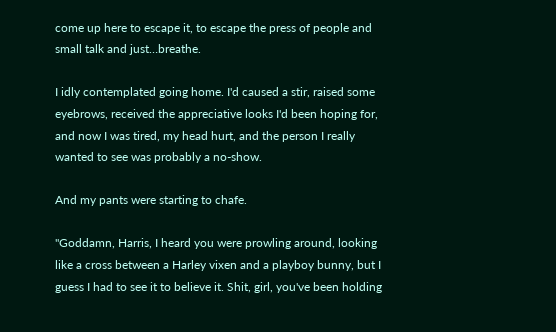come up here to escape it, to escape the press of people and small talk and just…breathe.

I idly contemplated going home. I'd caused a stir, raised some eyebrows, received the appreciative looks I'd been hoping for, and now I was tired, my head hurt, and the person I really wanted to see was probably a no-show.

And my pants were starting to chafe.

"Goddamn, Harris, I heard you were prowling around, looking like a cross between a Harley vixen and a playboy bunny, but I guess I had to see it to believe it. Shit, girl, you've been holding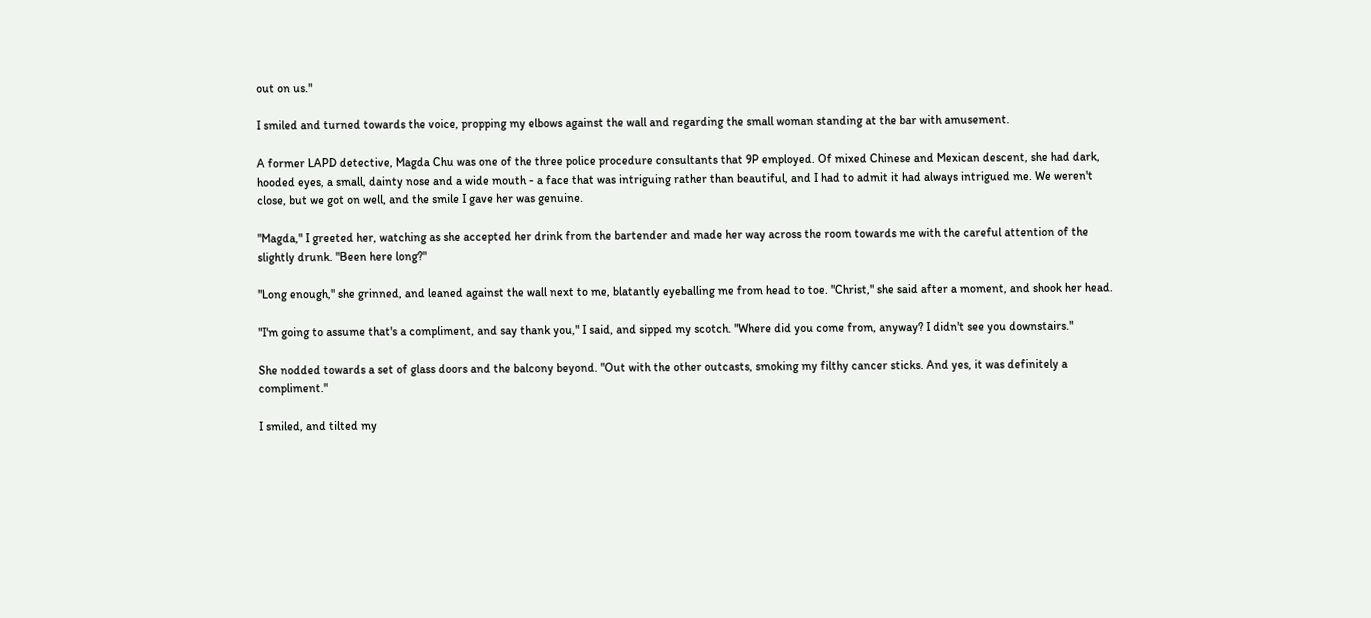out on us."

I smiled and turned towards the voice, propping my elbows against the wall and regarding the small woman standing at the bar with amusement.

A former LAPD detective, Magda Chu was one of the three police procedure consultants that 9P employed. Of mixed Chinese and Mexican descent, she had dark, hooded eyes, a small, dainty nose and a wide mouth - a face that was intriguing rather than beautiful, and I had to admit it had always intrigued me. We weren't close, but we got on well, and the smile I gave her was genuine.

"Magda," I greeted her, watching as she accepted her drink from the bartender and made her way across the room towards me with the careful attention of the slightly drunk. "Been here long?"

"Long enough," she grinned, and leaned against the wall next to me, blatantly eyeballing me from head to toe. "Christ," she said after a moment, and shook her head.

"I'm going to assume that's a compliment, and say thank you," I said, and sipped my scotch. "Where did you come from, anyway? I didn't see you downstairs."

She nodded towards a set of glass doors and the balcony beyond. "Out with the other outcasts, smoking my filthy cancer sticks. And yes, it was definitely a compliment."

I smiled, and tilted my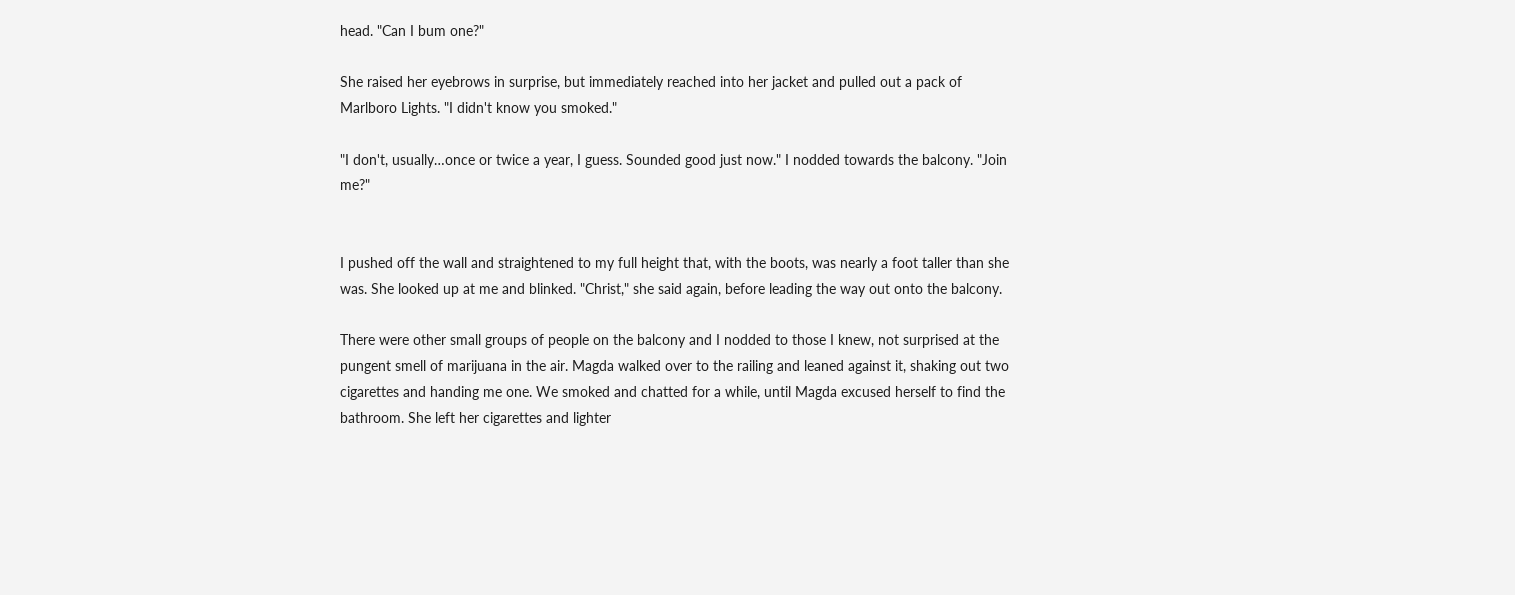head. "Can I bum one?"

She raised her eyebrows in surprise, but immediately reached into her jacket and pulled out a pack of Marlboro Lights. "I didn't know you smoked."

"I don't, usually…once or twice a year, I guess. Sounded good just now." I nodded towards the balcony. "Join me?"


I pushed off the wall and straightened to my full height that, with the boots, was nearly a foot taller than she was. She looked up at me and blinked. "Christ," she said again, before leading the way out onto the balcony.

There were other small groups of people on the balcony and I nodded to those I knew, not surprised at the pungent smell of marijuana in the air. Magda walked over to the railing and leaned against it, shaking out two cigarettes and handing me one. We smoked and chatted for a while, until Magda excused herself to find the bathroom. She left her cigarettes and lighter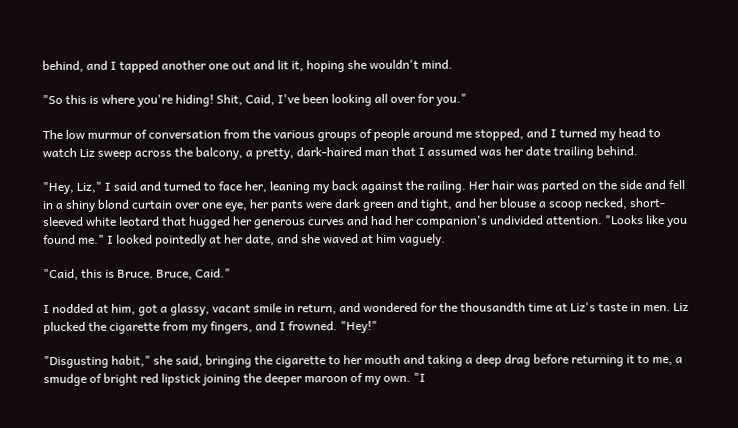behind, and I tapped another one out and lit it, hoping she wouldn't mind.

"So this is where you're hiding! Shit, Caid, I've been looking all over for you."

The low murmur of conversation from the various groups of people around me stopped, and I turned my head to watch Liz sweep across the balcony, a pretty, dark-haired man that I assumed was her date trailing behind.

"Hey, Liz," I said and turned to face her, leaning my back against the railing. Her hair was parted on the side and fell in a shiny blond curtain over one eye, her pants were dark green and tight, and her blouse a scoop necked, short-sleeved white leotard that hugged her generous curves and had her companion's undivided attention. "Looks like you found me." I looked pointedly at her date, and she waved at him vaguely.

"Caid, this is Bruce. Bruce, Caid."

I nodded at him, got a glassy, vacant smile in return, and wondered for the thousandth time at Liz's taste in men. Liz plucked the cigarette from my fingers, and I frowned. "Hey!"

"Disgusting habit," she said, bringing the cigarette to her mouth and taking a deep drag before returning it to me, a smudge of bright red lipstick joining the deeper maroon of my own. "I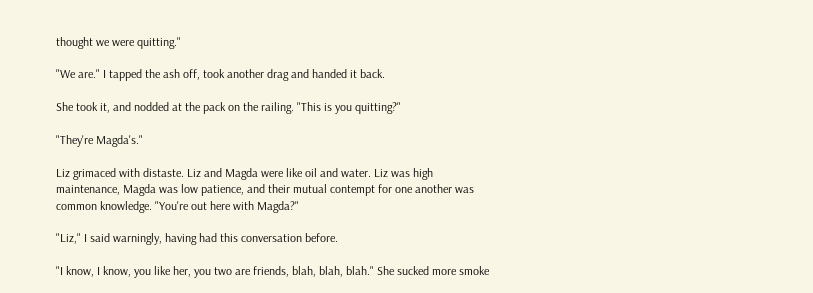thought we were quitting."

"We are." I tapped the ash off, took another drag and handed it back.

She took it, and nodded at the pack on the railing. "This is you quitting?"

"They're Magda's."

Liz grimaced with distaste. Liz and Magda were like oil and water. Liz was high maintenance, Magda was low patience, and their mutual contempt for one another was common knowledge. "You're out here with Magda?"

"Liz," I said warningly, having had this conversation before.

"I know, I know, you like her, you two are friends, blah, blah, blah." She sucked more smoke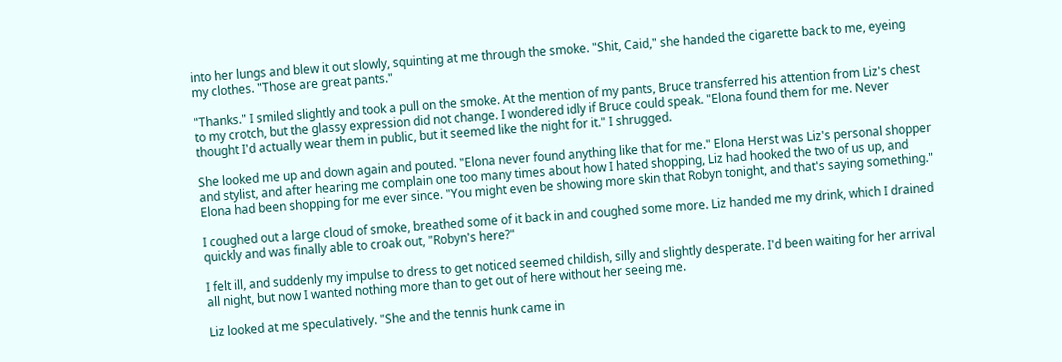into her lungs and blew it out slowly, squinting at me through the smoke. "Shit, Caid," she handed the cigarette back to me, eyeing my clothes. "Those are great pants."

"Thanks." I smiled slightly and took a pull on the smoke. At the mention of my pants, Bruce transferred his attention from Liz's chest to my crotch, but the glassy expression did not change. I wondered idly if Bruce could speak. "Elona found them for me. Never thought I'd actually wear them in public, but it seemed like the night for it." I shrugged.

She looked me up and down again and pouted. "Elona never found anything like that for me." Elona Herst was Liz's personal shopper and stylist, and after hearing me complain one too many times about how I hated shopping, Liz had hooked the two of us up, and Elona had been shopping for me ever since. "You might even be showing more skin that Robyn tonight, and that's saying something."

I coughed out a large cloud of smoke, breathed some of it back in and coughed some more. Liz handed me my drink, which I drained quickly and was finally able to croak out, "Robyn's here?"

I felt ill, and suddenly my impulse to dress to get noticed seemed childish, silly and slightly desperate. I'd been waiting for her arrival all night, but now I wanted nothing more than to get out of here without her seeing me.

Liz looked at me speculatively. "She and the tennis hunk came in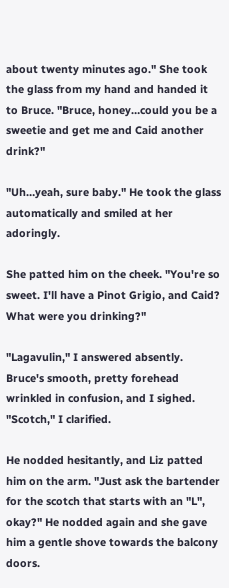about twenty minutes ago." She took the glass from my hand and handed it to Bruce. "Bruce, honey…could you be a sweetie and get me and Caid another drink?"

"Uh…yeah, sure baby." He took the glass automatically and smiled at her adoringly.

She patted him on the cheek. "You're so sweet. I'll have a Pinot Grigio, and Caid? What were you drinking?"

"Lagavulin," I answered absently. Bruce's smooth, pretty forehead wrinkled in confusion, and I sighed. "Scotch," I clarified.

He nodded hesitantly, and Liz patted him on the arm. "Just ask the bartender for the scotch that starts with an "L", okay?" He nodded again and she gave him a gentle shove towards the balcony doors.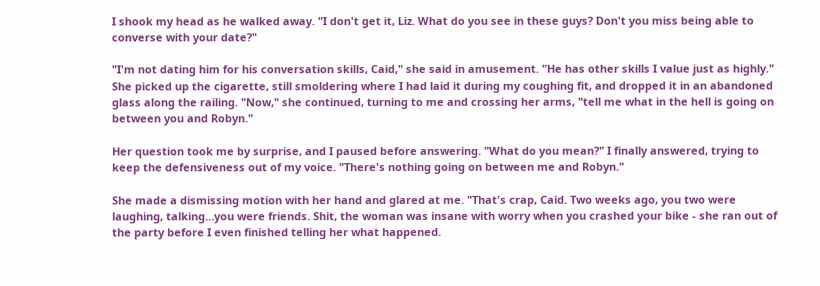I shook my head as he walked away. "I don't get it, Liz. What do you see in these guys? Don't you miss being able to converse with your date?"

"I'm not dating him for his conversation skills, Caid," she said in amusement. "He has other skills I value just as highly." She picked up the cigarette, still smoldering where I had laid it during my coughing fit, and dropped it in an abandoned glass along the railing. "Now," she continued, turning to me and crossing her arms, "tell me what in the hell is going on between you and Robyn."

Her question took me by surprise, and I paused before answering. "What do you mean?" I finally answered, trying to keep the defensiveness out of my voice. "There's nothing going on between me and Robyn."

She made a dismissing motion with her hand and glared at me. "That's crap, Caid. Two weeks ago, you two were laughing, talking…you were friends. Shit, the woman was insane with worry when you crashed your bike - she ran out of the party before I even finished telling her what happened.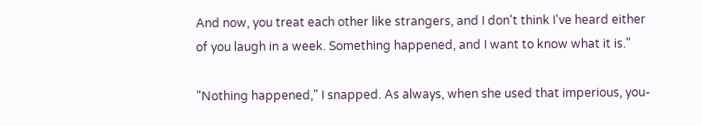And now, you treat each other like strangers, and I don't think I've heard either of you laugh in a week. Something happened, and I want to know what it is."

"Nothing happened," I snapped. As always, when she used that imperious, you-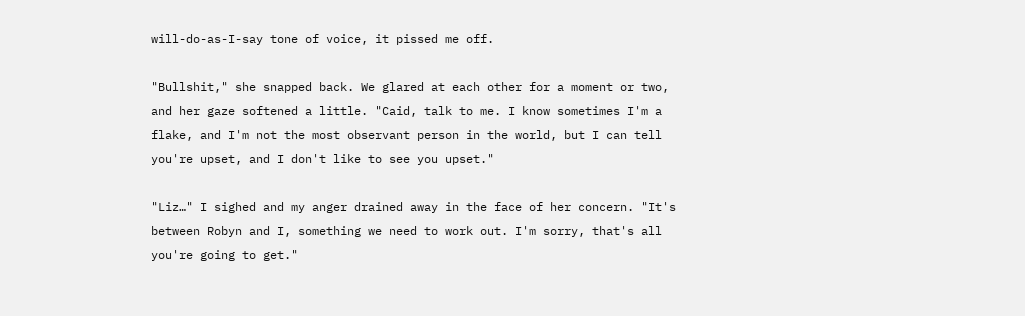will-do-as-I-say tone of voice, it pissed me off.

"Bullshit," she snapped back. We glared at each other for a moment or two, and her gaze softened a little. "Caid, talk to me. I know sometimes I'm a flake, and I'm not the most observant person in the world, but I can tell you're upset, and I don't like to see you upset."

"Liz…" I sighed and my anger drained away in the face of her concern. "It's between Robyn and I, something we need to work out. I'm sorry, that's all you're going to get."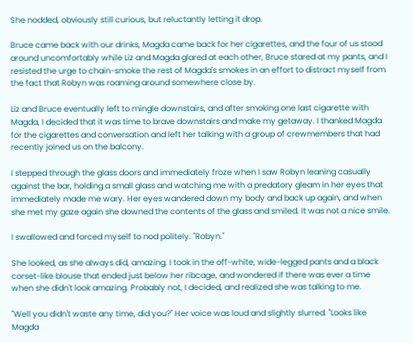She nodded, obviously still curious, but reluctantly letting it drop.

Bruce came back with our drinks, Magda came back for her cigarettes, and the four of us stood around uncomfortably while Liz and Magda glared at each other, Bruce stared at my pants, and I resisted the urge to chain-smoke the rest of Magda's smokes in an effort to distract myself from the fact that Robyn was roaming around somewhere close by.

Liz and Bruce eventually left to mingle downstairs, and after smoking one last cigarette with Magda, I decided that it was time to brave downstairs and make my getaway. I thanked Magda for the cigarettes and conversation and left her talking with a group of crewmembers that had recently joined us on the balcony.

I stepped through the glass doors and immediately froze when I saw Robyn leaning casually against the bar, holding a small glass and watching me with a predatory gleam in her eyes that immediately made me wary. Her eyes wandered down my body and back up again, and when she met my gaze again she downed the contents of the glass and smiled. It was not a nice smile.

I swallowed and forced myself to nod politely. "Robyn."

She looked, as she always did, amazing. I took in the off-white, wide-legged pants and a black corset-like blouse that ended just below her ribcage, and wondered if there was ever a time when she didn't look amazing. Probably not, I decided, and realized she was talking to me.

"Well you didn't waste any time, did you?" Her voice was loud and slightly slurred. "Looks like Magda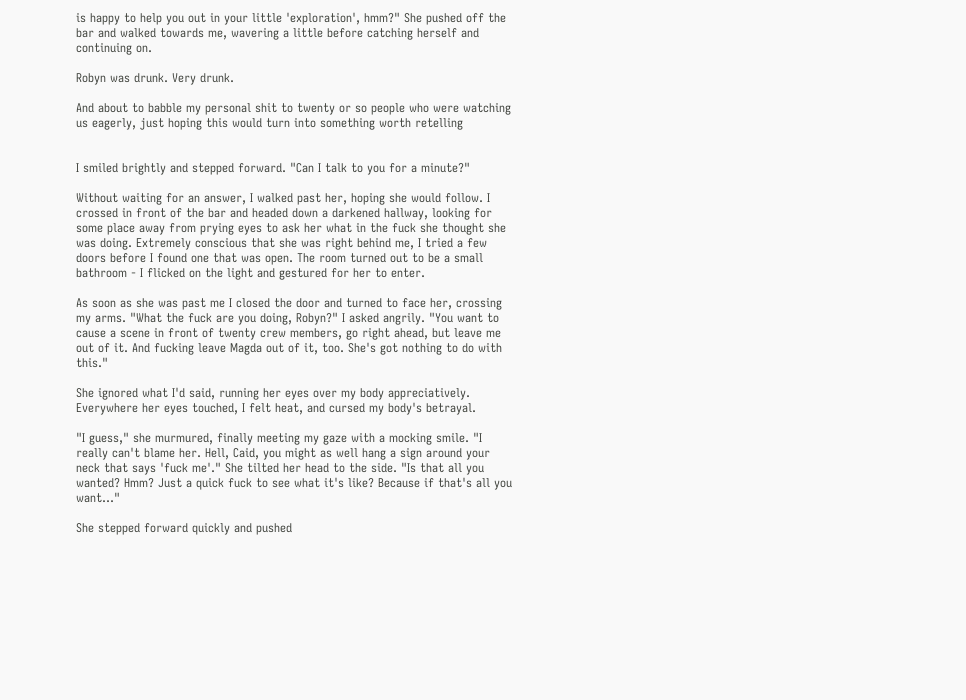is happy to help you out in your little 'exploration', hmm?" She pushed off the bar and walked towards me, wavering a little before catching herself and continuing on.

Robyn was drunk. Very drunk.

And about to babble my personal shit to twenty or so people who were watching us eagerly, just hoping this would turn into something worth retelling


I smiled brightly and stepped forward. "Can I talk to you for a minute?"

Without waiting for an answer, I walked past her, hoping she would follow. I crossed in front of the bar and headed down a darkened hallway, looking for some place away from prying eyes to ask her what in the fuck she thought she was doing. Extremely conscious that she was right behind me, I tried a few doors before I found one that was open. The room turned out to be a small bathroom - I flicked on the light and gestured for her to enter.

As soon as she was past me I closed the door and turned to face her, crossing my arms. "What the fuck are you doing, Robyn?" I asked angrily. "You want to cause a scene in front of twenty crew members, go right ahead, but leave me out of it. And fucking leave Magda out of it, too. She's got nothing to do with this."

She ignored what I'd said, running her eyes over my body appreciatively. Everywhere her eyes touched, I felt heat, and cursed my body's betrayal.

"I guess," she murmured, finally meeting my gaze with a mocking smile. "I really can't blame her. Hell, Caid, you might as well hang a sign around your neck that says 'fuck me'." She tilted her head to the side. "Is that all you wanted? Hmm? Just a quick fuck to see what it's like? Because if that's all you want…"

She stepped forward quickly and pushed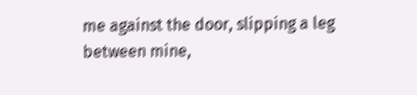me against the door, slipping a leg between mine,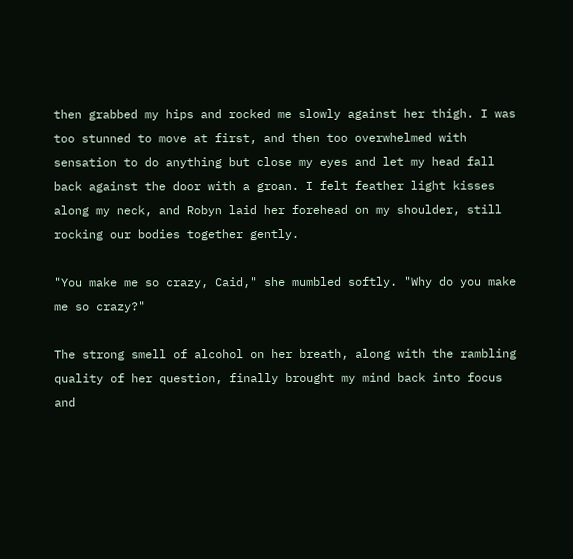then grabbed my hips and rocked me slowly against her thigh. I was too stunned to move at first, and then too overwhelmed with sensation to do anything but close my eyes and let my head fall back against the door with a groan. I felt feather light kisses along my neck, and Robyn laid her forehead on my shoulder, still rocking our bodies together gently.

"You make me so crazy, Caid," she mumbled softly. "Why do you make me so crazy?"

The strong smell of alcohol on her breath, along with the rambling quality of her question, finally brought my mind back into focus and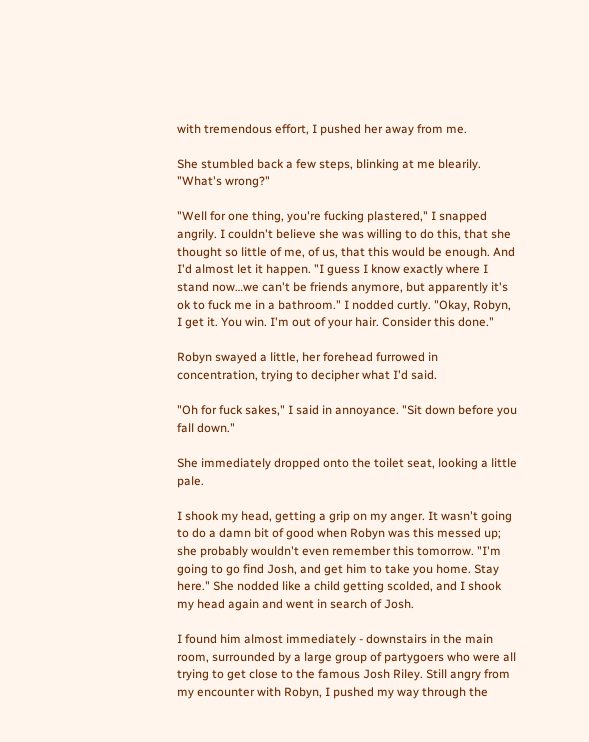with tremendous effort, I pushed her away from me.

She stumbled back a few steps, blinking at me blearily. "What's wrong?"

"Well for one thing, you're fucking plastered," I snapped angrily. I couldn't believe she was willing to do this, that she thought so little of me, of us, that this would be enough. And I'd almost let it happen. "I guess I know exactly where I stand now…we can't be friends anymore, but apparently it's ok to fuck me in a bathroom." I nodded curtly. "Okay, Robyn, I get it. You win. I'm out of your hair. Consider this done."

Robyn swayed a little, her forehead furrowed in concentration, trying to decipher what I'd said.

"Oh for fuck sakes," I said in annoyance. "Sit down before you fall down."

She immediately dropped onto the toilet seat, looking a little pale.

I shook my head, getting a grip on my anger. It wasn't going to do a damn bit of good when Robyn was this messed up; she probably wouldn't even remember this tomorrow. "I'm going to go find Josh, and get him to take you home. Stay here." She nodded like a child getting scolded, and I shook my head again and went in search of Josh.

I found him almost immediately - downstairs in the main room, surrounded by a large group of partygoers who were all trying to get close to the famous Josh Riley. Still angry from my encounter with Robyn, I pushed my way through the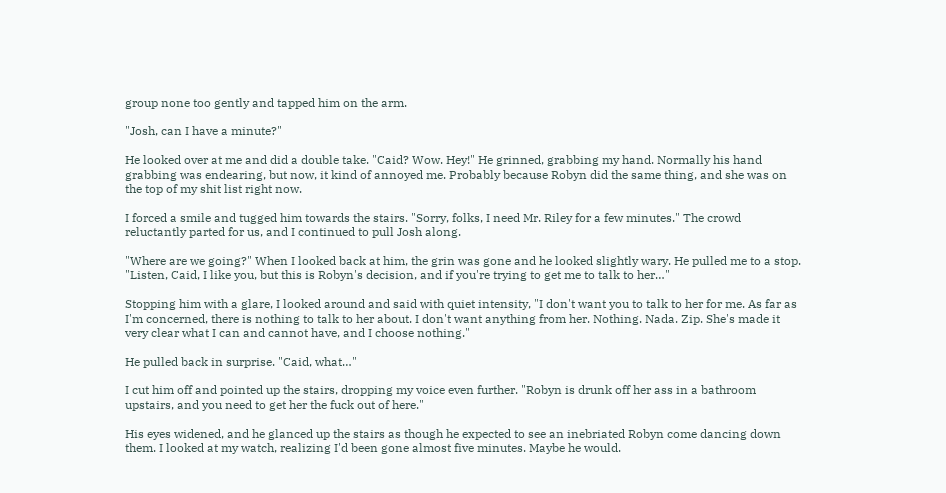group none too gently and tapped him on the arm.

"Josh, can I have a minute?"

He looked over at me and did a double take. "Caid? Wow. Hey!" He grinned, grabbing my hand. Normally his hand grabbing was endearing, but now, it kind of annoyed me. Probably because Robyn did the same thing, and she was on the top of my shit list right now.

I forced a smile and tugged him towards the stairs. "Sorry, folks, I need Mr. Riley for a few minutes." The crowd reluctantly parted for us, and I continued to pull Josh along.

"Where are we going?" When I looked back at him, the grin was gone and he looked slightly wary. He pulled me to a stop. "Listen, Caid, I like you, but this is Robyn's decision, and if you're trying to get me to talk to her…"

Stopping him with a glare, I looked around and said with quiet intensity, "I don't want you to talk to her for me. As far as I'm concerned, there is nothing to talk to her about. I don't want anything from her. Nothing. Nada. Zip. She's made it very clear what I can and cannot have, and I choose nothing."

He pulled back in surprise. "Caid, what…"

I cut him off and pointed up the stairs, dropping my voice even further. "Robyn is drunk off her ass in a bathroom upstairs, and you need to get her the fuck out of here."

His eyes widened, and he glanced up the stairs as though he expected to see an inebriated Robyn come dancing down them. I looked at my watch, realizing I'd been gone almost five minutes. Maybe he would.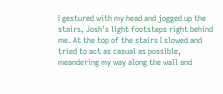I gestured with my head and jogged up the stairs, Josh's light footsteps right behind me. At the top of the stairs I slowed and tried to act as casual as possible, meandering my way along the wall and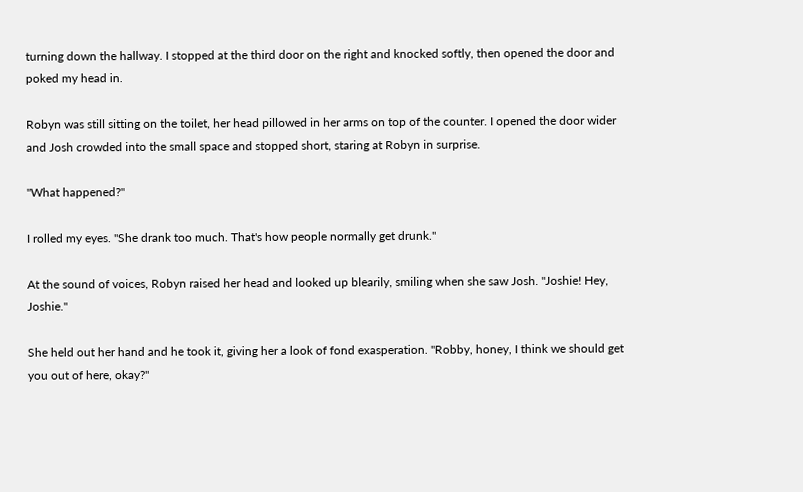turning down the hallway. I stopped at the third door on the right and knocked softly, then opened the door and poked my head in.

Robyn was still sitting on the toilet, her head pillowed in her arms on top of the counter. I opened the door wider and Josh crowded into the small space and stopped short, staring at Robyn in surprise.

"What happened?"

I rolled my eyes. "She drank too much. That's how people normally get drunk."

At the sound of voices, Robyn raised her head and looked up blearily, smiling when she saw Josh. "Joshie! Hey, Joshie."

She held out her hand and he took it, giving her a look of fond exasperation. "Robby, honey, I think we should get you out of here, okay?"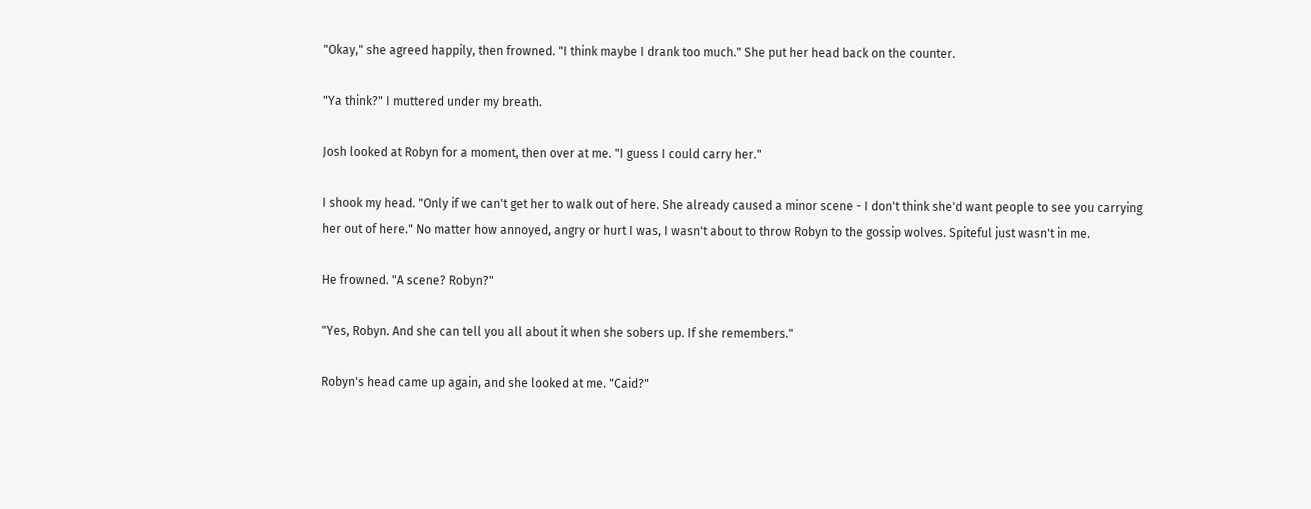"Okay," she agreed happily, then frowned. "I think maybe I drank too much." She put her head back on the counter.

"Ya think?" I muttered under my breath.

Josh looked at Robyn for a moment, then over at me. "I guess I could carry her."

I shook my head. "Only if we can't get her to walk out of here. She already caused a minor scene - I don't think she'd want people to see you carrying her out of here." No matter how annoyed, angry or hurt I was, I wasn't about to throw Robyn to the gossip wolves. Spiteful just wasn't in me.

He frowned. "A scene? Robyn?"

"Yes, Robyn. And she can tell you all about it when she sobers up. If she remembers."

Robyn's head came up again, and she looked at me. "Caid?"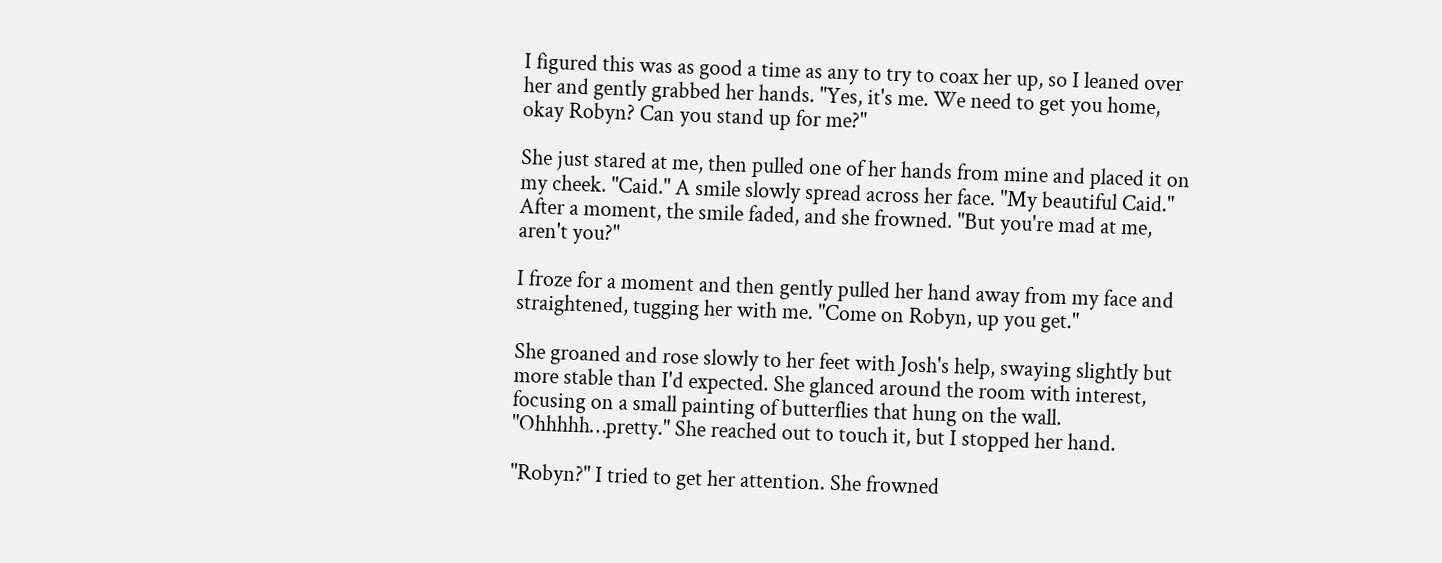I figured this was as good a time as any to try to coax her up, so I leaned over her and gently grabbed her hands. "Yes, it's me. We need to get you home, okay Robyn? Can you stand up for me?"

She just stared at me, then pulled one of her hands from mine and placed it on my cheek. "Caid." A smile slowly spread across her face. "My beautiful Caid." After a moment, the smile faded, and she frowned. "But you're mad at me, aren't you?"

I froze for a moment and then gently pulled her hand away from my face and straightened, tugging her with me. "Come on Robyn, up you get."

She groaned and rose slowly to her feet with Josh's help, swaying slightly but more stable than I'd expected. She glanced around the room with interest, focusing on a small painting of butterflies that hung on the wall. "Ohhhhh…pretty." She reached out to touch it, but I stopped her hand.

"Robyn?" I tried to get her attention. She frowned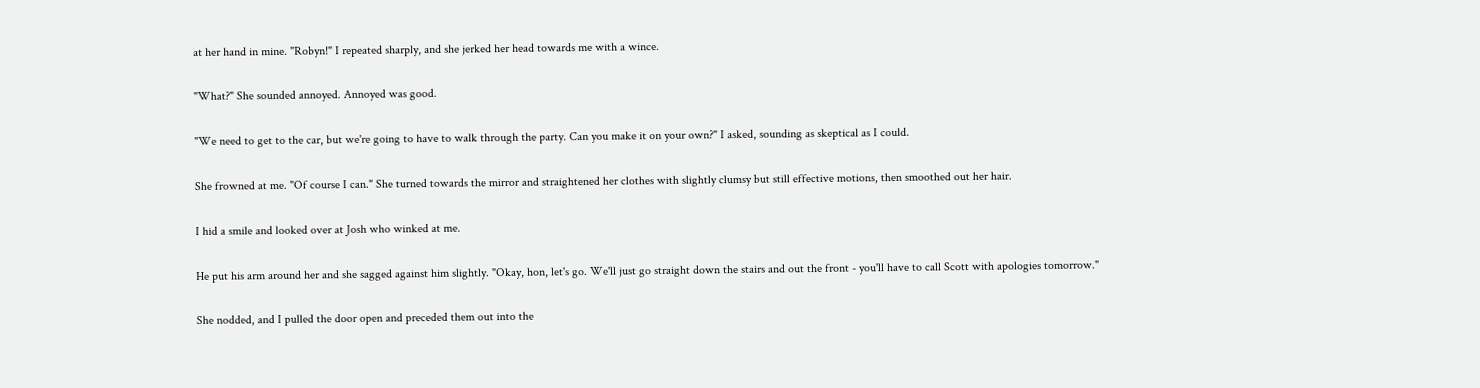at her hand in mine. "Robyn!" I repeated sharply, and she jerked her head towards me with a wince.

"What?" She sounded annoyed. Annoyed was good.

"We need to get to the car, but we're going to have to walk through the party. Can you make it on your own?" I asked, sounding as skeptical as I could.

She frowned at me. "Of course I can." She turned towards the mirror and straightened her clothes with slightly clumsy but still effective motions, then smoothed out her hair.

I hid a smile and looked over at Josh who winked at me.

He put his arm around her and she sagged against him slightly. "Okay, hon, let's go. We'll just go straight down the stairs and out the front - you'll have to call Scott with apologies tomorrow."

She nodded, and I pulled the door open and preceded them out into the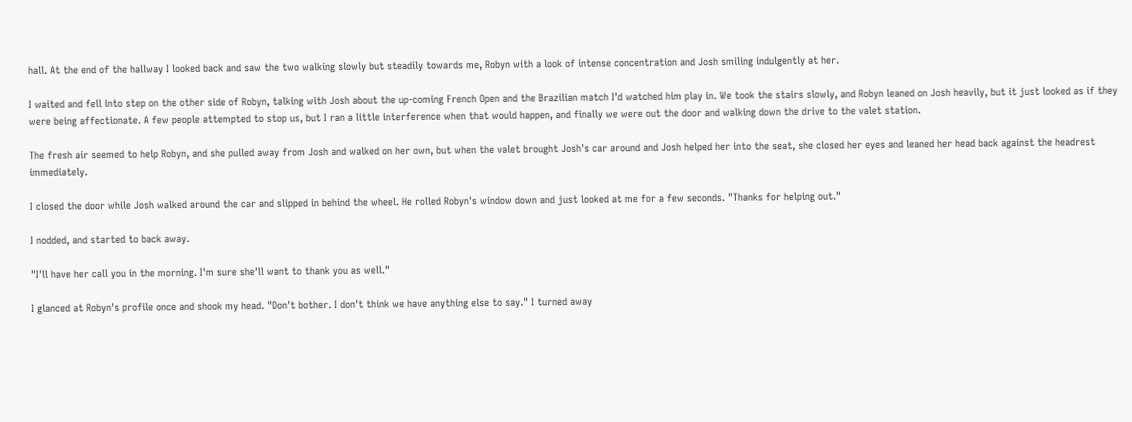hall. At the end of the hallway I looked back and saw the two walking slowly but steadily towards me, Robyn with a look of intense concentration and Josh smiling indulgently at her.

I waited and fell into step on the other side of Robyn, talking with Josh about the up-coming French Open and the Brazilian match I'd watched him play in. We took the stairs slowly, and Robyn leaned on Josh heavily, but it just looked as if they were being affectionate. A few people attempted to stop us, but I ran a little interference when that would happen, and finally we were out the door and walking down the drive to the valet station.

The fresh air seemed to help Robyn, and she pulled away from Josh and walked on her own, but when the valet brought Josh's car around and Josh helped her into the seat, she closed her eyes and leaned her head back against the headrest immediately.

I closed the door while Josh walked around the car and slipped in behind the wheel. He rolled Robyn's window down and just looked at me for a few seconds. "Thanks for helping out."

I nodded, and started to back away.

"I'll have her call you in the morning. I'm sure she'll want to thank you as well."

I glanced at Robyn's profile once and shook my head. "Don't bother. I don't think we have anything else to say." I turned away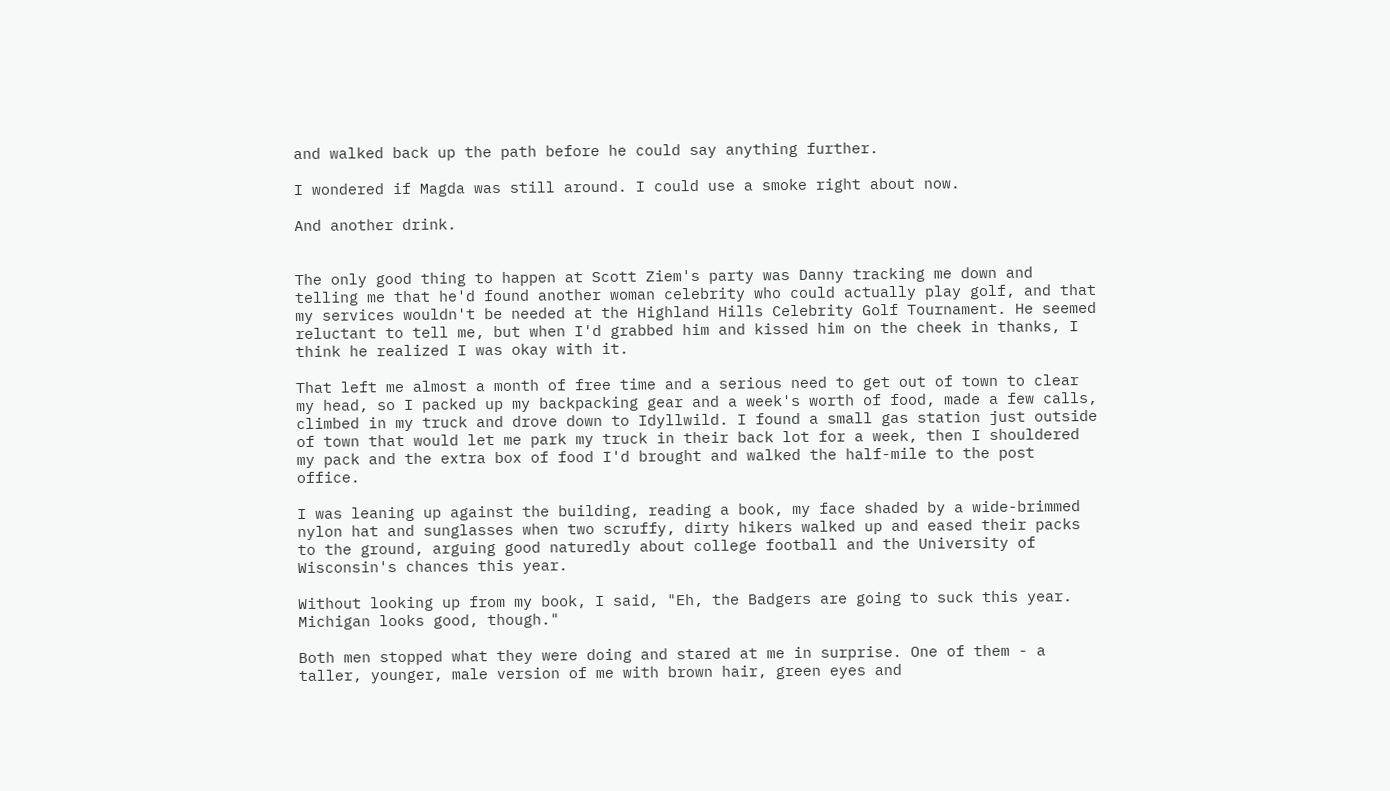and walked back up the path before he could say anything further.

I wondered if Magda was still around. I could use a smoke right about now.

And another drink.


The only good thing to happen at Scott Ziem's party was Danny tracking me down and telling me that he'd found another woman celebrity who could actually play golf, and that my services wouldn't be needed at the Highland Hills Celebrity Golf Tournament. He seemed reluctant to tell me, but when I'd grabbed him and kissed him on the cheek in thanks, I think he realized I was okay with it.

That left me almost a month of free time and a serious need to get out of town to clear my head, so I packed up my backpacking gear and a week's worth of food, made a few calls, climbed in my truck and drove down to Idyllwild. I found a small gas station just outside of town that would let me park my truck in their back lot for a week, then I shouldered my pack and the extra box of food I'd brought and walked the half-mile to the post office.

I was leaning up against the building, reading a book, my face shaded by a wide-brimmed nylon hat and sunglasses when two scruffy, dirty hikers walked up and eased their packs to the ground, arguing good naturedly about college football and the University of Wisconsin's chances this year.

Without looking up from my book, I said, "Eh, the Badgers are going to suck this year. Michigan looks good, though."

Both men stopped what they were doing and stared at me in surprise. One of them - a taller, younger, male version of me with brown hair, green eyes and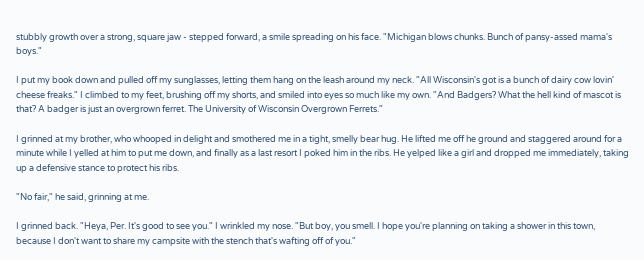stubbly growth over a strong, square jaw - stepped forward, a smile spreading on his face. "Michigan blows chunks. Bunch of pansy-assed mama's boys."

I put my book down and pulled off my sunglasses, letting them hang on the leash around my neck. "All Wisconsin's got is a bunch of dairy cow lovin' cheese freaks." I climbed to my feet, brushing off my shorts, and smiled into eyes so much like my own. "And Badgers? What the hell kind of mascot is that? A badger is just an overgrown ferret. The University of Wisconsin Overgrown Ferrets."

I grinned at my brother, who whooped in delight and smothered me in a tight, smelly bear hug. He lifted me off he ground and staggered around for a minute while I yelled at him to put me down, and finally as a last resort I poked him in the ribs. He yelped like a girl and dropped me immediately, taking up a defensive stance to protect his ribs.

"No fair," he said, grinning at me.

I grinned back. "Heya, Per. It's good to see you." I wrinkled my nose. "But boy, you smell. I hope you're planning on taking a shower in this town, because I don't want to share my campsite with the stench that's wafting off of you."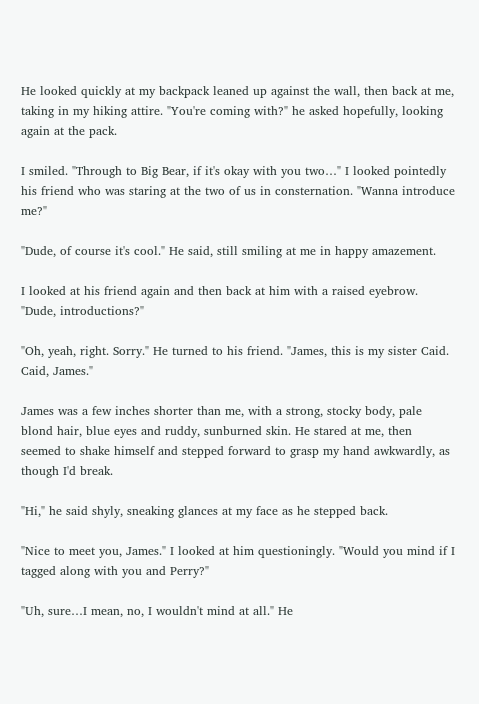He looked quickly at my backpack leaned up against the wall, then back at me, taking in my hiking attire. "You're coming with?" he asked hopefully, looking again at the pack.

I smiled. "Through to Big Bear, if it's okay with you two…" I looked pointedly his friend who was staring at the two of us in consternation. "Wanna introduce me?"

"Dude, of course it's cool." He said, still smiling at me in happy amazement.

I looked at his friend again and then back at him with a raised eyebrow. "Dude, introductions?"

"Oh, yeah, right. Sorry." He turned to his friend. "James, this is my sister Caid. Caid, James."

James was a few inches shorter than me, with a strong, stocky body, pale blond hair, blue eyes and ruddy, sunburned skin. He stared at me, then seemed to shake himself and stepped forward to grasp my hand awkwardly, as though I'd break.

"Hi," he said shyly, sneaking glances at my face as he stepped back.

"Nice to meet you, James." I looked at him questioningly. "Would you mind if I tagged along with you and Perry?"

"Uh, sure…I mean, no, I wouldn't mind at all." He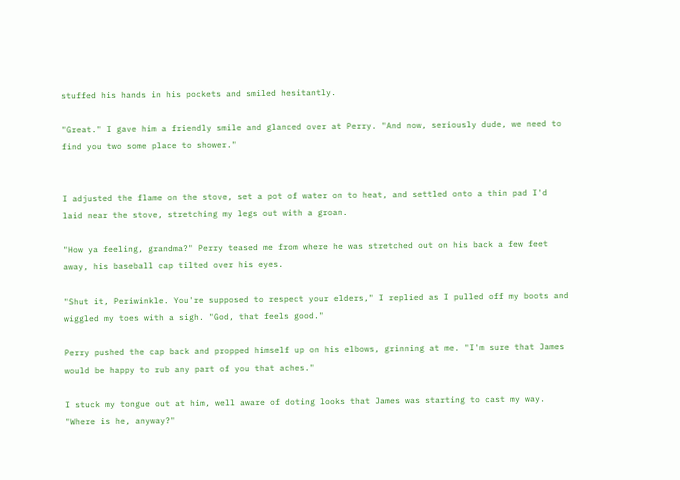stuffed his hands in his pockets and smiled hesitantly.

"Great." I gave him a friendly smile and glanced over at Perry. "And now, seriously dude, we need to find you two some place to shower."


I adjusted the flame on the stove, set a pot of water on to heat, and settled onto a thin pad I'd laid near the stove, stretching my legs out with a groan.

"How ya feeling, grandma?" Perry teased me from where he was stretched out on his back a few feet away, his baseball cap tilted over his eyes.

"Shut it, Periwinkle. You're supposed to respect your elders," I replied as I pulled off my boots and wiggled my toes with a sigh. "God, that feels good."

Perry pushed the cap back and propped himself up on his elbows, grinning at me. "I'm sure that James would be happy to rub any part of you that aches."

I stuck my tongue out at him, well aware of doting looks that James was starting to cast my way. "Where is he, anyway?"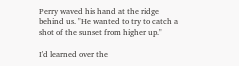Perry waved his hand at the ridge behind us. "He wanted to try to catch a shot of the sunset from higher up."

I'd learned over the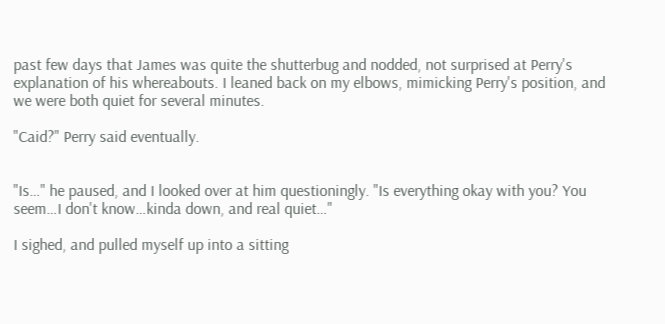past few days that James was quite the shutterbug and nodded, not surprised at Perry's explanation of his whereabouts. I leaned back on my elbows, mimicking Perry's position, and we were both quiet for several minutes.

"Caid?" Perry said eventually.


"Is…" he paused, and I looked over at him questioningly. "Is everything okay with you? You seem…I don't know…kinda down, and real quiet…"

I sighed, and pulled myself up into a sitting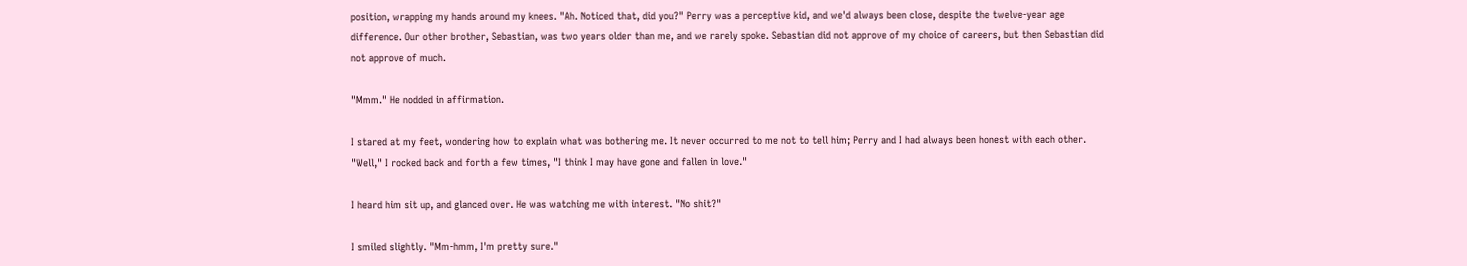position, wrapping my hands around my knees. "Ah. Noticed that, did you?" Perry was a perceptive kid, and we'd always been close, despite the twelve-year age difference. Our other brother, Sebastian, was two years older than me, and we rarely spoke. Sebastian did not approve of my choice of careers, but then Sebastian did not approve of much.

"Mmm." He nodded in affirmation.

I stared at my feet, wondering how to explain what was bothering me. It never occurred to me not to tell him; Perry and I had always been honest with each other. "Well," I rocked back and forth a few times, "I think I may have gone and fallen in love."

I heard him sit up, and glanced over. He was watching me with interest. "No shit?"

I smiled slightly. "Mm-hmm, I'm pretty sure."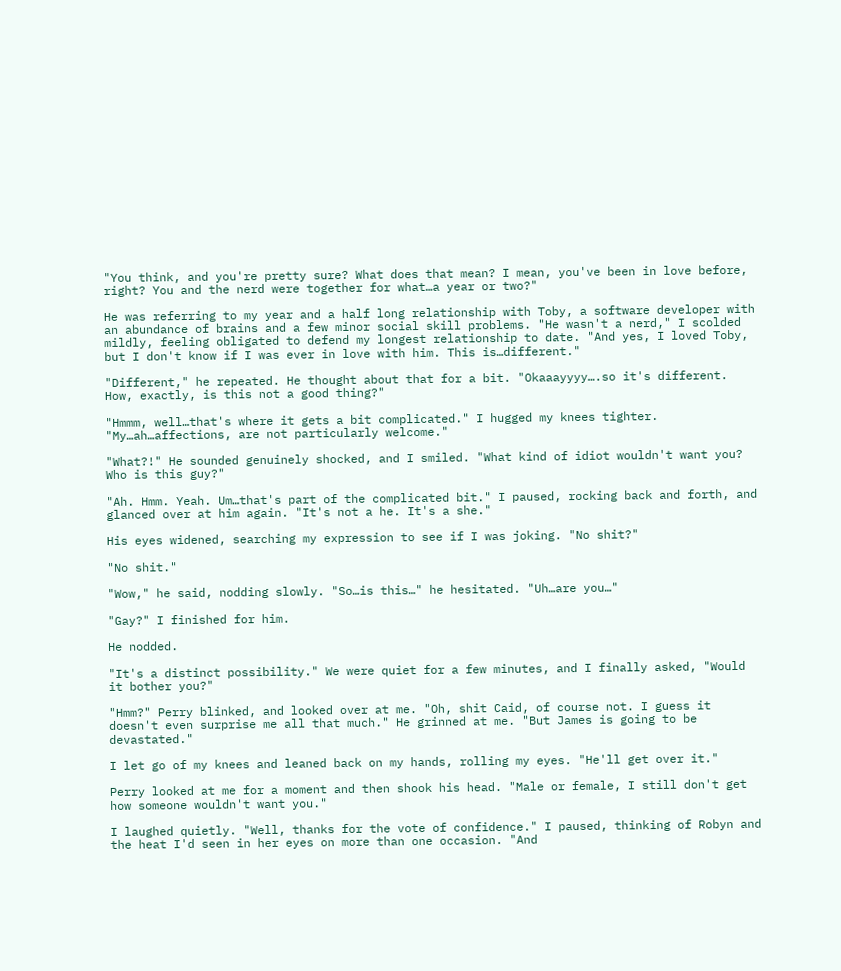"You think, and you're pretty sure? What does that mean? I mean, you've been in love before, right? You and the nerd were together for what…a year or two?"

He was referring to my year and a half long relationship with Toby, a software developer with an abundance of brains and a few minor social skill problems. "He wasn't a nerd," I scolded mildly, feeling obligated to defend my longest relationship to date. "And yes, I loved Toby, but I don't know if I was ever in love with him. This is…different."

"Different," he repeated. He thought about that for a bit. "Okaaayyyy….so it's different. How, exactly, is this not a good thing?"

"Hmmm, well…that's where it gets a bit complicated." I hugged my knees tighter. "My…ah…affections, are not particularly welcome."

"What?!" He sounded genuinely shocked, and I smiled. "What kind of idiot wouldn't want you? Who is this guy?"

"Ah. Hmm. Yeah. Um…that's part of the complicated bit." I paused, rocking back and forth, and glanced over at him again. "It's not a he. It's a she."

His eyes widened, searching my expression to see if I was joking. "No shit?"

"No shit."

"Wow," he said, nodding slowly. "So…is this…" he hesitated. "Uh…are you…"

"Gay?" I finished for him.

He nodded.

"It's a distinct possibility." We were quiet for a few minutes, and I finally asked, "Would it bother you?"

"Hmm?" Perry blinked, and looked over at me. "Oh, shit Caid, of course not. I guess it doesn't even surprise me all that much." He grinned at me. "But James is going to be devastated."

I let go of my knees and leaned back on my hands, rolling my eyes. "He'll get over it."

Perry looked at me for a moment and then shook his head. "Male or female, I still don't get how someone wouldn't want you."

I laughed quietly. "Well, thanks for the vote of confidence." I paused, thinking of Robyn and the heat I'd seen in her eyes on more than one occasion. "And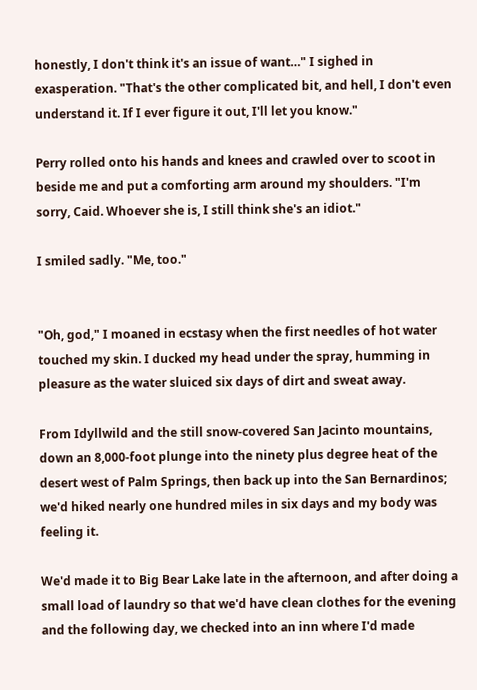honestly, I don't think it's an issue of want…" I sighed in exasperation. "That's the other complicated bit, and hell, I don't even understand it. If I ever figure it out, I'll let you know."

Perry rolled onto his hands and knees and crawled over to scoot in beside me and put a comforting arm around my shoulders. "I'm sorry, Caid. Whoever she is, I still think she's an idiot."

I smiled sadly. "Me, too."


"Oh, god," I moaned in ecstasy when the first needles of hot water touched my skin. I ducked my head under the spray, humming in pleasure as the water sluiced six days of dirt and sweat away.

From Idyllwild and the still snow-covered San Jacinto mountains, down an 8,000-foot plunge into the ninety plus degree heat of the desert west of Palm Springs, then back up into the San Bernardinos; we'd hiked nearly one hundred miles in six days and my body was feeling it.

We'd made it to Big Bear Lake late in the afternoon, and after doing a small load of laundry so that we'd have clean clothes for the evening and the following day, we checked into an inn where I'd made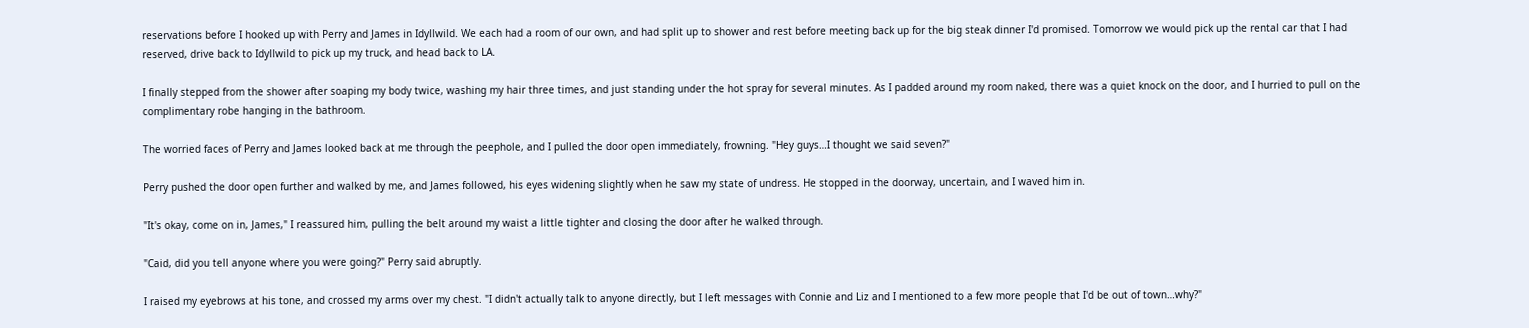reservations before I hooked up with Perry and James in Idyllwild. We each had a room of our own, and had split up to shower and rest before meeting back up for the big steak dinner I'd promised. Tomorrow we would pick up the rental car that I had reserved, drive back to Idyllwild to pick up my truck, and head back to LA.

I finally stepped from the shower after soaping my body twice, washing my hair three times, and just standing under the hot spray for several minutes. As I padded around my room naked, there was a quiet knock on the door, and I hurried to pull on the complimentary robe hanging in the bathroom.

The worried faces of Perry and James looked back at me through the peephole, and I pulled the door open immediately, frowning. "Hey guys…I thought we said seven?"

Perry pushed the door open further and walked by me, and James followed, his eyes widening slightly when he saw my state of undress. He stopped in the doorway, uncertain, and I waved him in.

"It's okay, come on in, James," I reassured him, pulling the belt around my waist a little tighter and closing the door after he walked through.

"Caid, did you tell anyone where you were going?" Perry said abruptly.

I raised my eyebrows at his tone, and crossed my arms over my chest. "I didn't actually talk to anyone directly, but I left messages with Connie and Liz and I mentioned to a few more people that I'd be out of town…why?"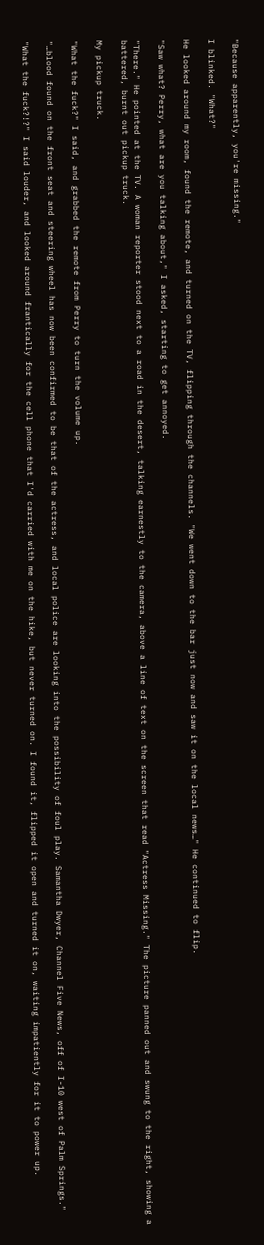"Because apparently, you're missing."

I blinked. "What?"

He looked around my room, found the remote, and turned on the TV, flipping through the channels. "We went down to the bar just now and saw it on the local news…" He continued to flip.

"Saw what? Perry, what are you talking about," I asked, starting to get annoyed.

"There." He pointed at the TV. A woman reporter stood next to a road in the desert, talking earnestly to the camera, above a line of text on the screen that read "Actress Missing." The picture panned out and swung to the right, showing a battered, burnt out pickup truck.

My pickup truck.

"What the fuck?" I said, and grabbed the remote from Perry to turn the volume up.

"…blood found on the front seat and steering wheel has now been confirmed to be that of the actress, and local police are looking into the possibility of foul play. Samantha Dwyer, Channel Five News, off of I-10 west of Palm Springs."

"What the fuck?!?" I said louder, and looked around frantically for the cell phone that I'd carried with me on the hike, but never turned on. I found it, flipped it open and turned it on, waiting impatiently for it to power up.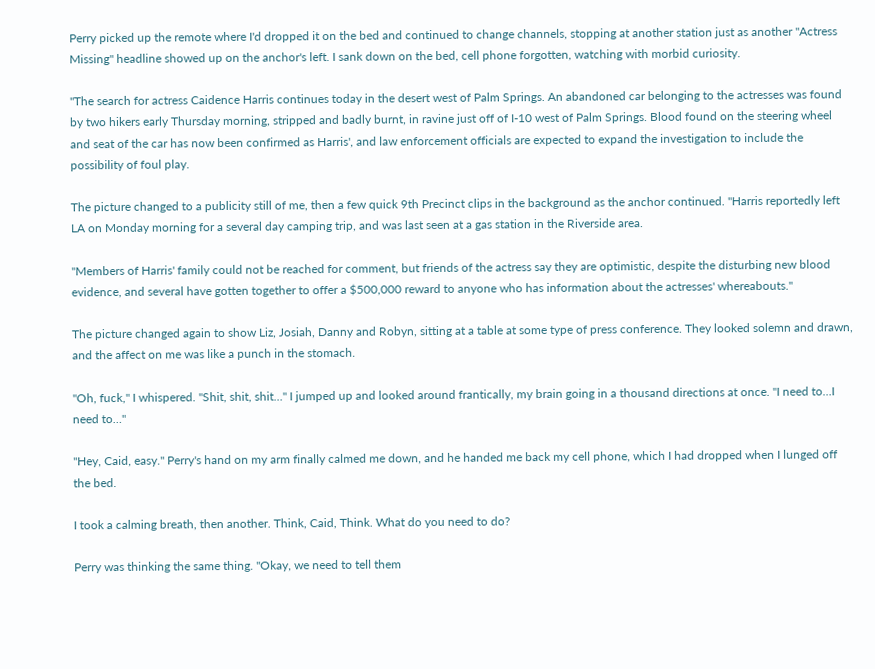Perry picked up the remote where I'd dropped it on the bed and continued to change channels, stopping at another station just as another "Actress Missing" headline showed up on the anchor's left. I sank down on the bed, cell phone forgotten, watching with morbid curiosity.

"The search for actress Caidence Harris continues today in the desert west of Palm Springs. An abandoned car belonging to the actresses was found by two hikers early Thursday morning, stripped and badly burnt, in ravine just off of I-10 west of Palm Springs. Blood found on the steering wheel and seat of the car has now been confirmed as Harris', and law enforcement officials are expected to expand the investigation to include the possibility of foul play.

The picture changed to a publicity still of me, then a few quick 9th Precinct clips in the background as the anchor continued. "Harris reportedly left LA on Monday morning for a several day camping trip, and was last seen at a gas station in the Riverside area.

"Members of Harris' family could not be reached for comment, but friends of the actress say they are optimistic, despite the disturbing new blood evidence, and several have gotten together to offer a $500,000 reward to anyone who has information about the actresses' whereabouts."

The picture changed again to show Liz, Josiah, Danny and Robyn, sitting at a table at some type of press conference. They looked solemn and drawn, and the affect on me was like a punch in the stomach.

"Oh, fuck," I whispered. "Shit, shit, shit…" I jumped up and looked around frantically, my brain going in a thousand directions at once. "I need to…I need to…"

"Hey, Caid, easy." Perry's hand on my arm finally calmed me down, and he handed me back my cell phone, which I had dropped when I lunged off the bed.

I took a calming breath, then another. Think, Caid, Think. What do you need to do?

Perry was thinking the same thing. "Okay, we need to tell them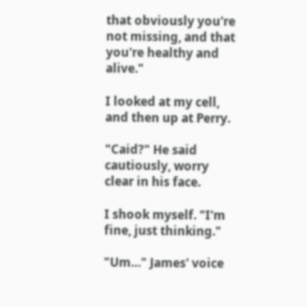that obviously you're not missing, and that you're healthy and alive."

I looked at my cell, and then up at Perry.

"Caid?" He said cautiously, worry clear in his face.

I shook myself. "I'm fine, just thinking."

"Um…" James' voice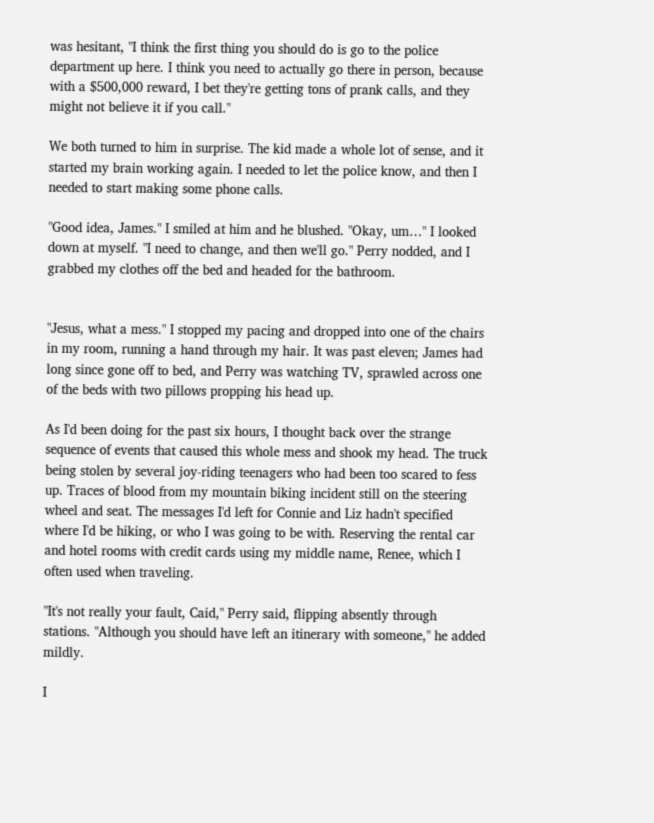was hesitant, "I think the first thing you should do is go to the police department up here. I think you need to actually go there in person, because with a $500,000 reward, I bet they're getting tons of prank calls, and they might not believe it if you call."

We both turned to him in surprise. The kid made a whole lot of sense, and it started my brain working again. I needed to let the police know, and then I needed to start making some phone calls.

"Good idea, James." I smiled at him and he blushed. "Okay, um…" I looked down at myself. "I need to change, and then we'll go." Perry nodded, and I grabbed my clothes off the bed and headed for the bathroom.


"Jesus, what a mess." I stopped my pacing and dropped into one of the chairs in my room, running a hand through my hair. It was past eleven; James had long since gone off to bed, and Perry was watching TV, sprawled across one of the beds with two pillows propping his head up.

As I'd been doing for the past six hours, I thought back over the strange sequence of events that caused this whole mess and shook my head. The truck being stolen by several joy-riding teenagers who had been too scared to fess up. Traces of blood from my mountain biking incident still on the steering wheel and seat. The messages I'd left for Connie and Liz hadn't specified where I'd be hiking, or who I was going to be with. Reserving the rental car and hotel rooms with credit cards using my middle name, Renee, which I often used when traveling.

"It's not really your fault, Caid," Perry said, flipping absently through stations. "Although you should have left an itinerary with someone," he added mildly.

I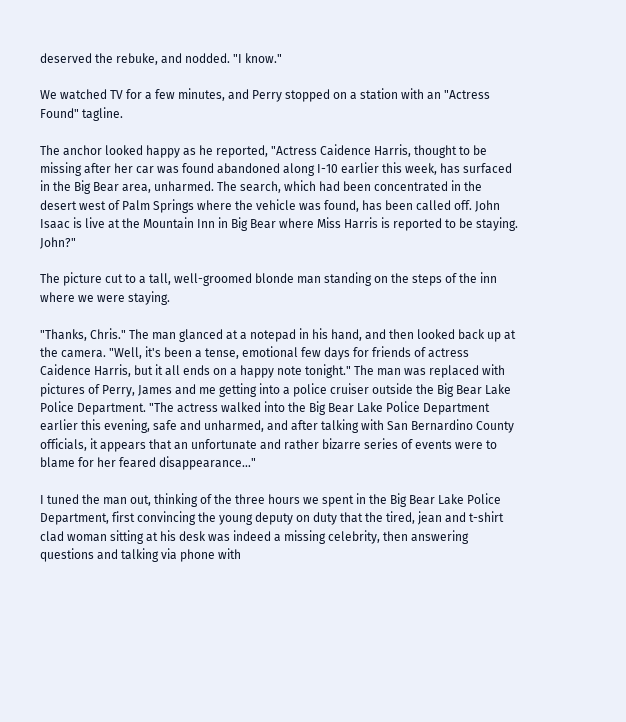deserved the rebuke, and nodded. "I know."

We watched TV for a few minutes, and Perry stopped on a station with an "Actress Found" tagline.

The anchor looked happy as he reported, "Actress Caidence Harris, thought to be missing after her car was found abandoned along I-10 earlier this week, has surfaced in the Big Bear area, unharmed. The search, which had been concentrated in the desert west of Palm Springs where the vehicle was found, has been called off. John Isaac is live at the Mountain Inn in Big Bear where Miss Harris is reported to be staying. John?"

The picture cut to a tall, well-groomed blonde man standing on the steps of the inn where we were staying.

"Thanks, Chris." The man glanced at a notepad in his hand, and then looked back up at the camera. "Well, it's been a tense, emotional few days for friends of actress Caidence Harris, but it all ends on a happy note tonight." The man was replaced with pictures of Perry, James and me getting into a police cruiser outside the Big Bear Lake Police Department. "The actress walked into the Big Bear Lake Police Department earlier this evening, safe and unharmed, and after talking with San Bernardino County officials, it appears that an unfortunate and rather bizarre series of events were to blame for her feared disappearance…"

I tuned the man out, thinking of the three hours we spent in the Big Bear Lake Police Department, first convincing the young deputy on duty that the tired, jean and t-shirt clad woman sitting at his desk was indeed a missing celebrity, then answering questions and talking via phone with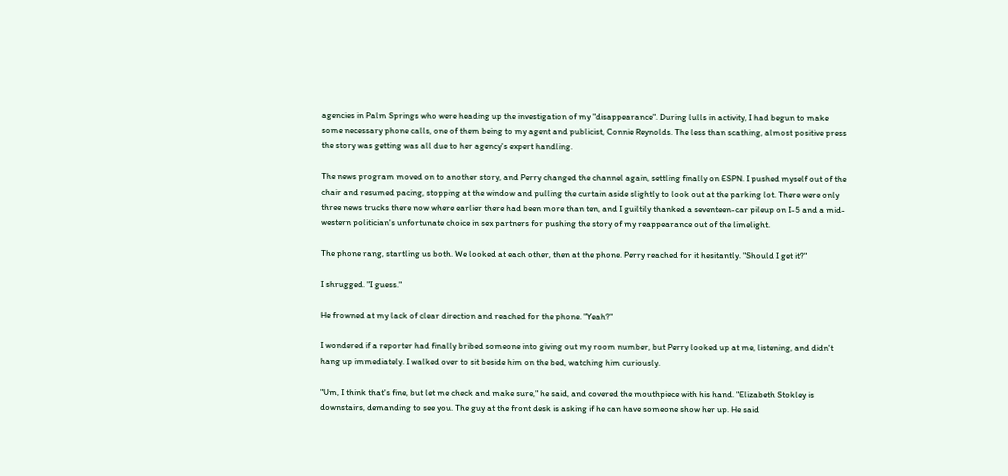agencies in Palm Springs who were heading up the investigation of my "disappearance". During lulls in activity, I had begun to make some necessary phone calls, one of them being to my agent and publicist, Connie Reynolds. The less than scathing, almost positive press the story was getting was all due to her agency's expert handling.

The news program moved on to another story, and Perry changed the channel again, settling finally on ESPN. I pushed myself out of the chair and resumed pacing, stopping at the window and pulling the curtain aside slightly to look out at the parking lot. There were only three news trucks there now where earlier there had been more than ten, and I guiltily thanked a seventeen-car pileup on I-5 and a mid-western politician's unfortunate choice in sex partners for pushing the story of my reappearance out of the limelight.

The phone rang, startling us both. We looked at each other, then at the phone. Perry reached for it hesitantly. "Should I get it?"

I shrugged. "I guess."

He frowned at my lack of clear direction and reached for the phone. "Yeah?"

I wondered if a reporter had finally bribed someone into giving out my room number, but Perry looked up at me, listening, and didn't hang up immediately. I walked over to sit beside him on the bed, watching him curiously.

"Um, I think that's fine, but let me check and make sure," he said, and covered the mouthpiece with his hand. "Elizabeth Stokley is downstairs, demanding to see you. The guy at the front desk is asking if he can have someone show her up. He said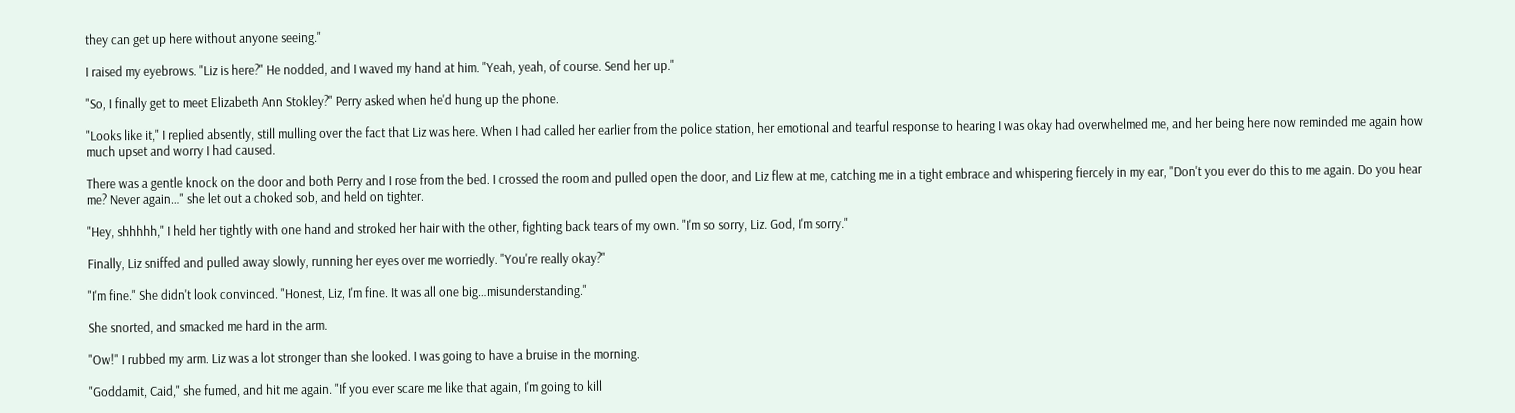they can get up here without anyone seeing."

I raised my eyebrows. "Liz is here?" He nodded, and I waved my hand at him. "Yeah, yeah, of course. Send her up."

"So, I finally get to meet Elizabeth Ann Stokley?" Perry asked when he'd hung up the phone.

"Looks like it," I replied absently, still mulling over the fact that Liz was here. When I had called her earlier from the police station, her emotional and tearful response to hearing I was okay had overwhelmed me, and her being here now reminded me again how much upset and worry I had caused.

There was a gentle knock on the door and both Perry and I rose from the bed. I crossed the room and pulled open the door, and Liz flew at me, catching me in a tight embrace and whispering fiercely in my ear, "Don't you ever do this to me again. Do you hear me? Never again…" she let out a choked sob, and held on tighter.

"Hey, shhhhh," I held her tightly with one hand and stroked her hair with the other, fighting back tears of my own. "I'm so sorry, Liz. God, I'm sorry."

Finally, Liz sniffed and pulled away slowly, running her eyes over me worriedly. "You're really okay?"

"I'm fine." She didn't look convinced. "Honest, Liz, I'm fine. It was all one big…misunderstanding."

She snorted, and smacked me hard in the arm.

"Ow!" I rubbed my arm. Liz was a lot stronger than she looked. I was going to have a bruise in the morning.

"Goddamit, Caid," she fumed, and hit me again. "If you ever scare me like that again, I'm going to kill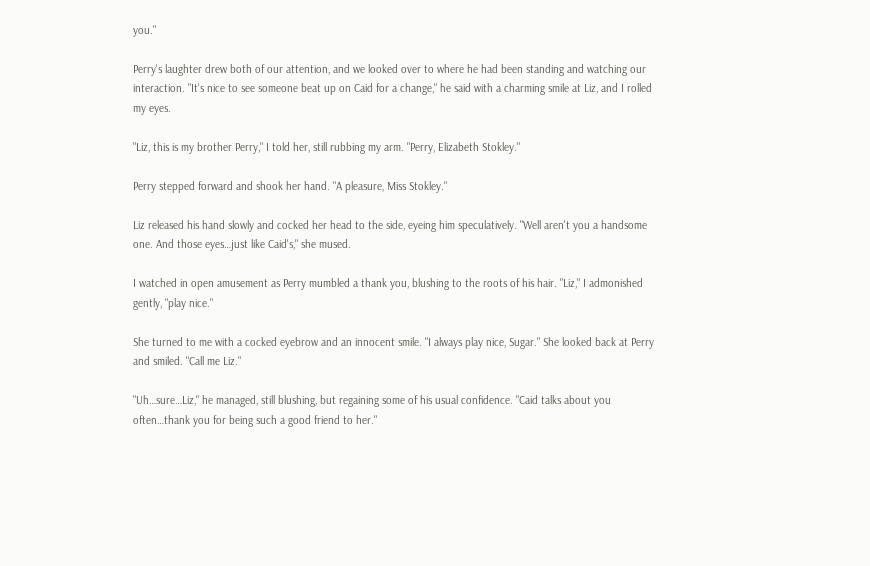you."

Perry's laughter drew both of our attention, and we looked over to where he had been standing and watching our interaction. "It's nice to see someone beat up on Caid for a change," he said with a charming smile at Liz, and I rolled my eyes.

"Liz, this is my brother Perry," I told her, still rubbing my arm. "Perry, Elizabeth Stokley."

Perry stepped forward and shook her hand. "A pleasure, Miss Stokley."

Liz released his hand slowly and cocked her head to the side, eyeing him speculatively. "Well aren't you a handsome one. And those eyes…just like Caid's," she mused.

I watched in open amusement as Perry mumbled a thank you, blushing to the roots of his hair. "Liz," I admonished gently, "play nice."

She turned to me with a cocked eyebrow and an innocent smile. "I always play nice, Sugar." She looked back at Perry and smiled. "Call me Liz."

"Uh…sure…Liz," he managed, still blushing, but regaining some of his usual confidence. "Caid talks about you often…thank you for being such a good friend to her."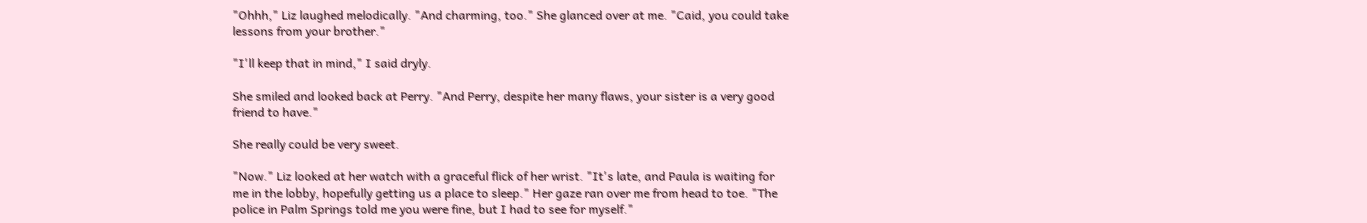"Ohhh," Liz laughed melodically. "And charming, too." She glanced over at me. "Caid, you could take lessons from your brother."

"I'll keep that in mind," I said dryly.

She smiled and looked back at Perry. "And Perry, despite her many flaws, your sister is a very good friend to have."

She really could be very sweet.

"Now." Liz looked at her watch with a graceful flick of her wrist. "It's late, and Paula is waiting for me in the lobby, hopefully getting us a place to sleep." Her gaze ran over me from head to toe. "The police in Palm Springs told me you were fine, but I had to see for myself."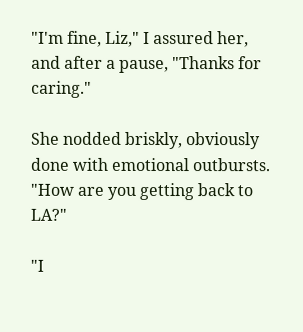"I'm fine, Liz," I assured her, and after a pause, "Thanks for caring."

She nodded briskly, obviously done with emotional outbursts. "How are you getting back to LA?"

"I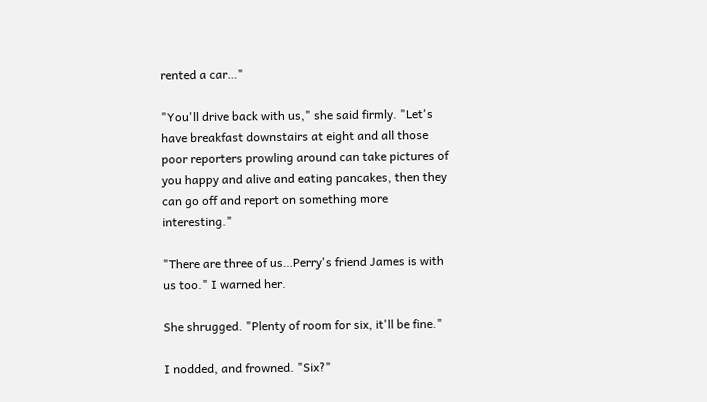rented a car…"

"You'll drive back with us," she said firmly. "Let's have breakfast downstairs at eight and all those poor reporters prowling around can take pictures of you happy and alive and eating pancakes, then they can go off and report on something more interesting."

"There are three of us…Perry's friend James is with us too." I warned her.

She shrugged. "Plenty of room for six, it'll be fine."

I nodded, and frowned. "Six?"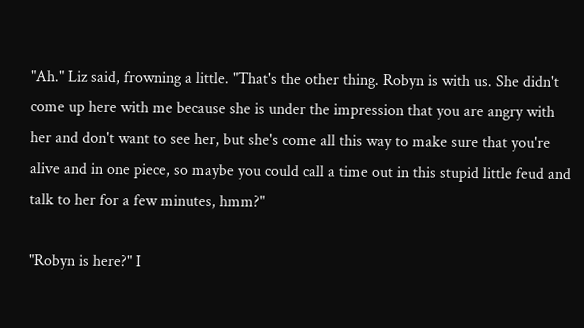"Ah." Liz said, frowning a little. "That's the other thing. Robyn is with us. She didn't come up here with me because she is under the impression that you are angry with her and don't want to see her, but she's come all this way to make sure that you're alive and in one piece, so maybe you could call a time out in this stupid little feud and talk to her for a few minutes, hmm?"

"Robyn is here?" I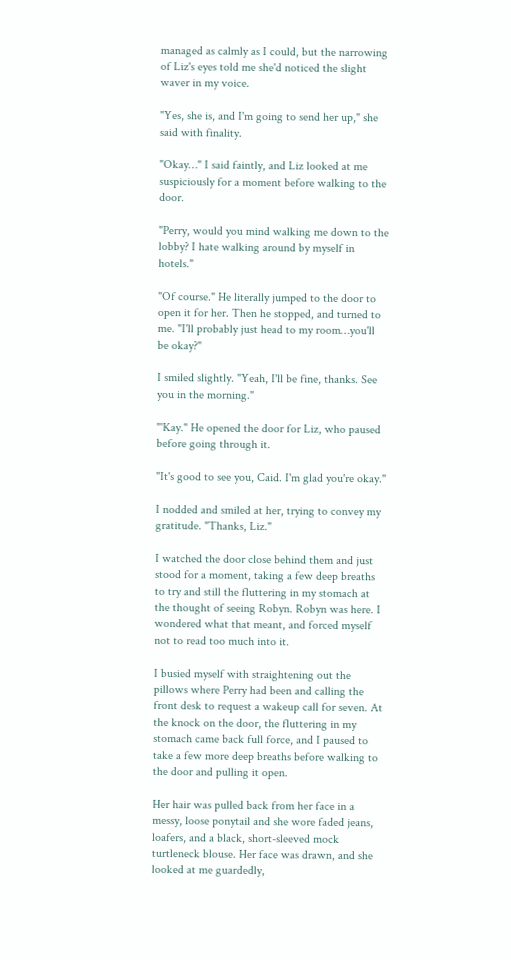managed as calmly as I could, but the narrowing of Liz's eyes told me she'd noticed the slight waver in my voice.

"Yes, she is, and I'm going to send her up," she said with finality.

"Okay…" I said faintly, and Liz looked at me suspiciously for a moment before walking to the door.

"Perry, would you mind walking me down to the lobby? I hate walking around by myself in hotels."

"Of course." He literally jumped to the door to open it for her. Then he stopped, and turned to me. "I'll probably just head to my room…you'll be okay?"

I smiled slightly. "Yeah, I'll be fine, thanks. See you in the morning."

"'Kay." He opened the door for Liz, who paused before going through it.

"It's good to see you, Caid. I'm glad you're okay."

I nodded and smiled at her, trying to convey my gratitude. "Thanks, Liz."

I watched the door close behind them and just stood for a moment, taking a few deep breaths to try and still the fluttering in my stomach at the thought of seeing Robyn. Robyn was here. I wondered what that meant, and forced myself not to read too much into it.

I busied myself with straightening out the pillows where Perry had been and calling the front desk to request a wakeup call for seven. At the knock on the door, the fluttering in my stomach came back full force, and I paused to take a few more deep breaths before walking to the door and pulling it open.

Her hair was pulled back from her face in a messy, loose ponytail and she wore faded jeans, loafers, and a black, short-sleeved mock turtleneck blouse. Her face was drawn, and she looked at me guardedly,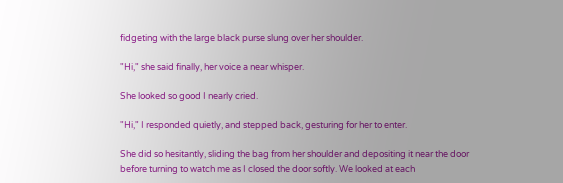fidgeting with the large black purse slung over her shoulder.

"Hi," she said finally, her voice a near whisper.

She looked so good I nearly cried.

"Hi," I responded quietly, and stepped back, gesturing for her to enter.

She did so hesitantly, sliding the bag from her shoulder and depositing it near the door before turning to watch me as I closed the door softly. We looked at each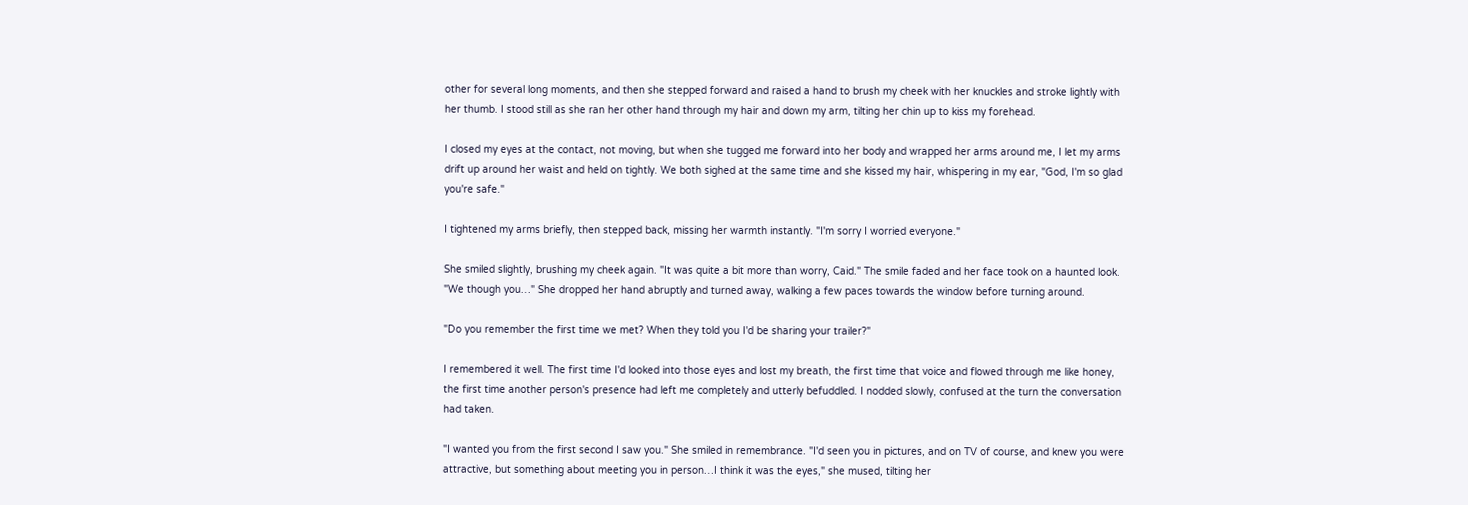other for several long moments, and then she stepped forward and raised a hand to brush my cheek with her knuckles and stroke lightly with her thumb. I stood still as she ran her other hand through my hair and down my arm, tilting her chin up to kiss my forehead.

I closed my eyes at the contact, not moving, but when she tugged me forward into her body and wrapped her arms around me, I let my arms drift up around her waist and held on tightly. We both sighed at the same time and she kissed my hair, whispering in my ear, "God, I'm so glad you're safe."

I tightened my arms briefly, then stepped back, missing her warmth instantly. "I'm sorry I worried everyone."

She smiled slightly, brushing my cheek again. "It was quite a bit more than worry, Caid." The smile faded and her face took on a haunted look. "We though you…" She dropped her hand abruptly and turned away, walking a few paces towards the window before turning around.

"Do you remember the first time we met? When they told you I'd be sharing your trailer?"

I remembered it well. The first time I'd looked into those eyes and lost my breath, the first time that voice and flowed through me like honey, the first time another person's presence had left me completely and utterly befuddled. I nodded slowly, confused at the turn the conversation had taken.

"I wanted you from the first second I saw you." She smiled in remembrance. "I'd seen you in pictures, and on TV of course, and knew you were attractive, but something about meeting you in person…I think it was the eyes," she mused, tilting her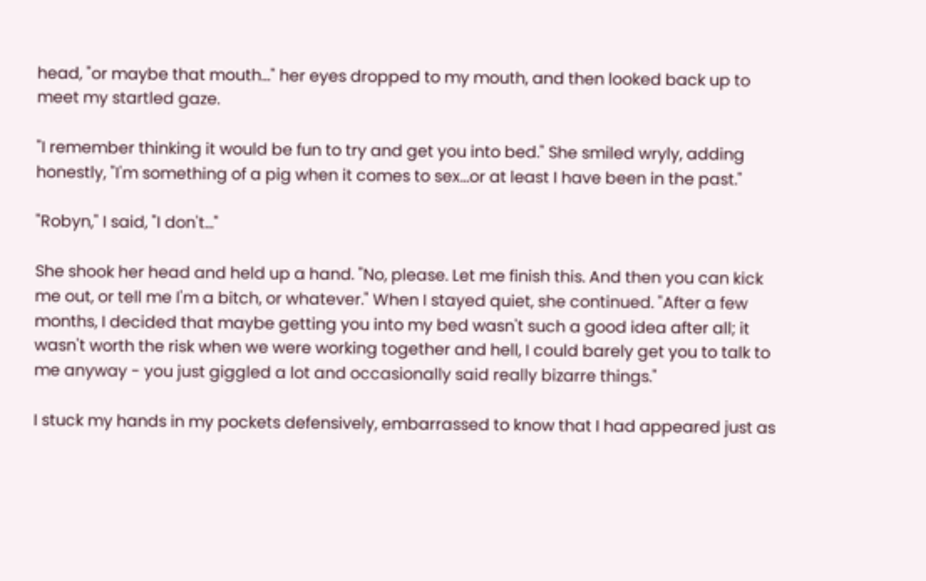head, "or maybe that mouth…" her eyes dropped to my mouth, and then looked back up to meet my startled gaze.

"I remember thinking it would be fun to try and get you into bed." She smiled wryly, adding honestly, "I'm something of a pig when it comes to sex…or at least I have been in the past."

"Robyn," I said, "I don't…"

She shook her head and held up a hand. "No, please. Let me finish this. And then you can kick me out, or tell me I'm a bitch, or whatever." When I stayed quiet, she continued. "After a few months, I decided that maybe getting you into my bed wasn't such a good idea after all; it wasn't worth the risk when we were working together and hell, I could barely get you to talk to me anyway - you just giggled a lot and occasionally said really bizarre things."

I stuck my hands in my pockets defensively, embarrassed to know that I had appeared just as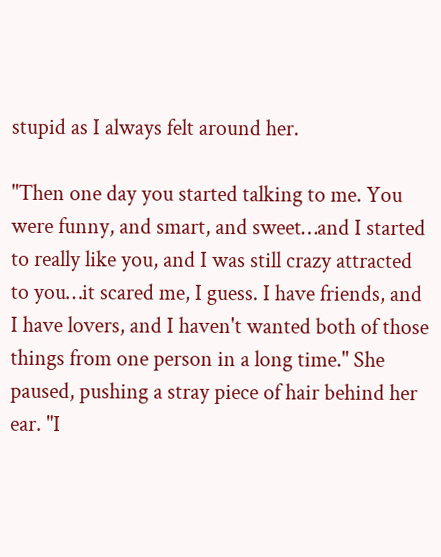stupid as I always felt around her.

"Then one day you started talking to me. You were funny, and smart, and sweet…and I started to really like you, and I was still crazy attracted to you…it scared me, I guess. I have friends, and I have lovers, and I haven't wanted both of those things from one person in a long time." She paused, pushing a stray piece of hair behind her ear. "I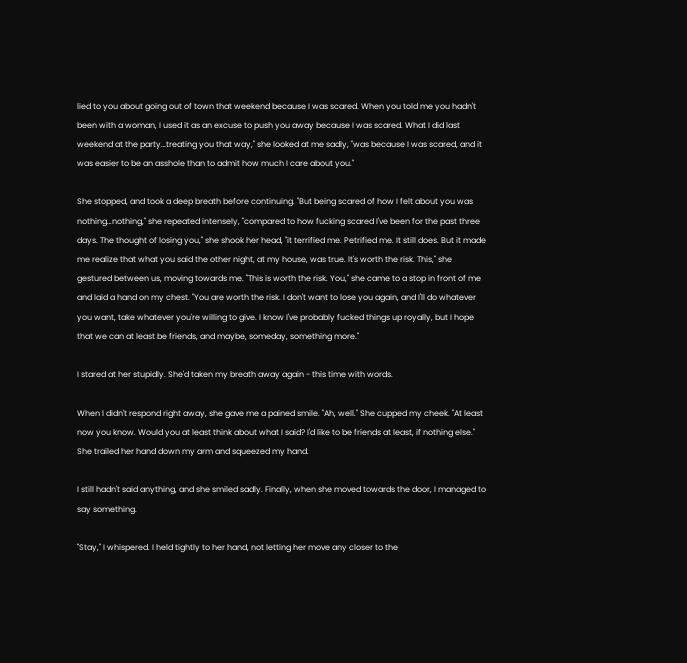lied to you about going out of town that weekend because I was scared. When you told me you hadn't been with a woman, I used it as an excuse to push you away because I was scared. What I did last weekend at the party…treating you that way," she looked at me sadly, "was because I was scared, and it was easier to be an asshole than to admit how much I care about you."

She stopped, and took a deep breath before continuing. "But being scared of how I felt about you was nothing…nothing," she repeated intensely, "compared to how fucking scared I've been for the past three days. The thought of losing you," she shook her head, "it terrified me. Petrified me. It still does. But it made me realize that what you said the other night, at my house, was true. It's worth the risk. This," she gestured between us, moving towards me. "This is worth the risk. You," she came to a stop in front of me and laid a hand on my chest. "You are worth the risk. I don't want to lose you again, and I'll do whatever you want, take whatever you're willing to give. I know I've probably fucked things up royally, but I hope that we can at least be friends, and maybe, someday, something more."

I stared at her stupidly. She'd taken my breath away again - this time with words.

When I didn't respond right away, she gave me a pained smile. "Ah, well." She cupped my cheek. "At least now you know. Would you at least think about what I said? I'd like to be friends at least, if nothing else." She trailed her hand down my arm and squeezed my hand.

I still hadn't said anything, and she smiled sadly. Finally, when she moved towards the door, I managed to say something.

"Stay," I whispered. I held tightly to her hand, not letting her move any closer to the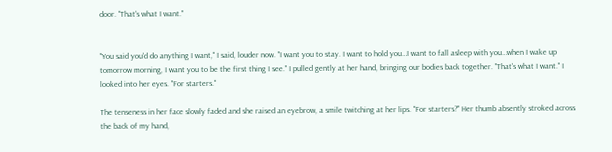door. "That's what I want."


"You said you'd do anything I want," I said, louder now. "I want you to stay. I want to hold you…I want to fall asleep with you…when I wake up tomorrow morning, I want you to be the first thing I see." I pulled gently at her hand, bringing our bodies back together. "That's what I want." I looked into her eyes. "For starters."

The tenseness in her face slowly faded and she raised an eyebrow, a smile twitching at her lips. "For starters?" Her thumb absently stroked across the back of my hand,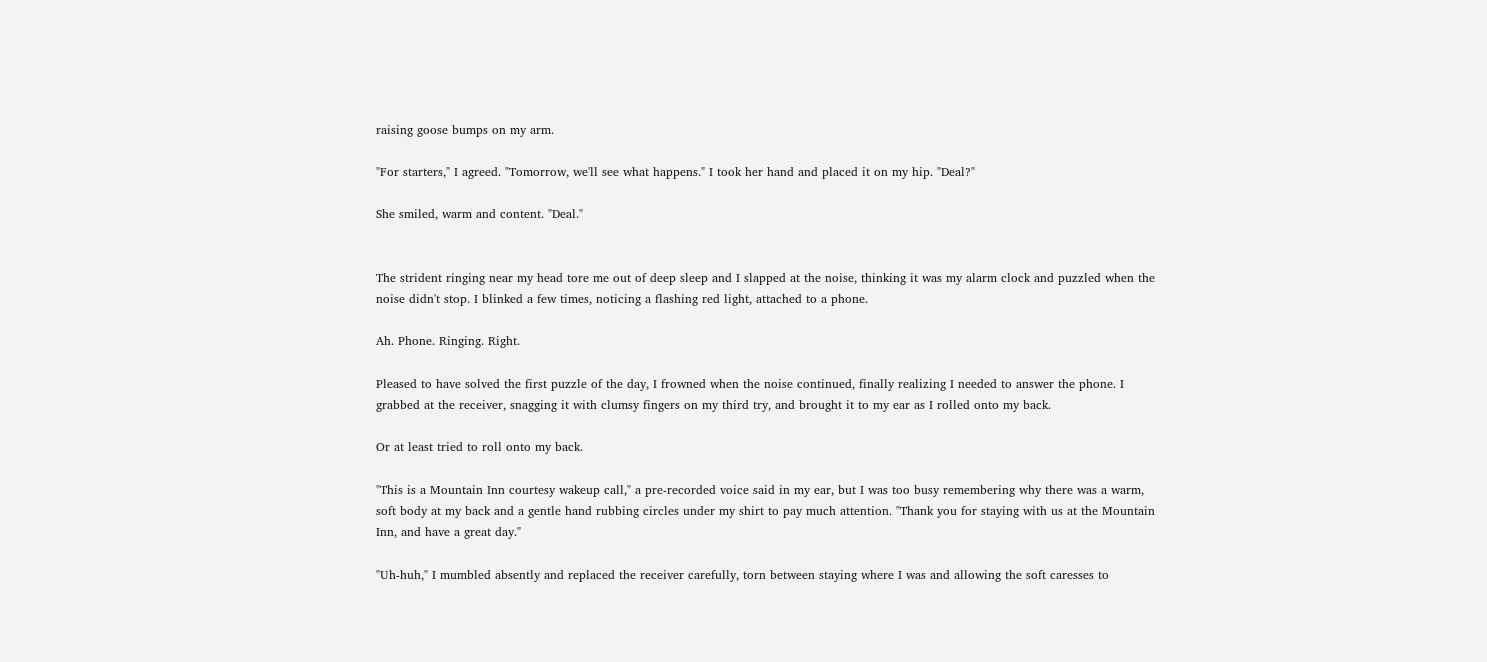raising goose bumps on my arm.

"For starters," I agreed. "Tomorrow, we'll see what happens." I took her hand and placed it on my hip. "Deal?"

She smiled, warm and content. "Deal."


The strident ringing near my head tore me out of deep sleep and I slapped at the noise, thinking it was my alarm clock and puzzled when the noise didn't stop. I blinked a few times, noticing a flashing red light, attached to a phone.

Ah. Phone. Ringing. Right.

Pleased to have solved the first puzzle of the day, I frowned when the noise continued, finally realizing I needed to answer the phone. I grabbed at the receiver, snagging it with clumsy fingers on my third try, and brought it to my ear as I rolled onto my back.

Or at least tried to roll onto my back.

"This is a Mountain Inn courtesy wakeup call," a pre-recorded voice said in my ear, but I was too busy remembering why there was a warm, soft body at my back and a gentle hand rubbing circles under my shirt to pay much attention. "Thank you for staying with us at the Mountain Inn, and have a great day."

"Uh-huh," I mumbled absently and replaced the receiver carefully, torn between staying where I was and allowing the soft caresses to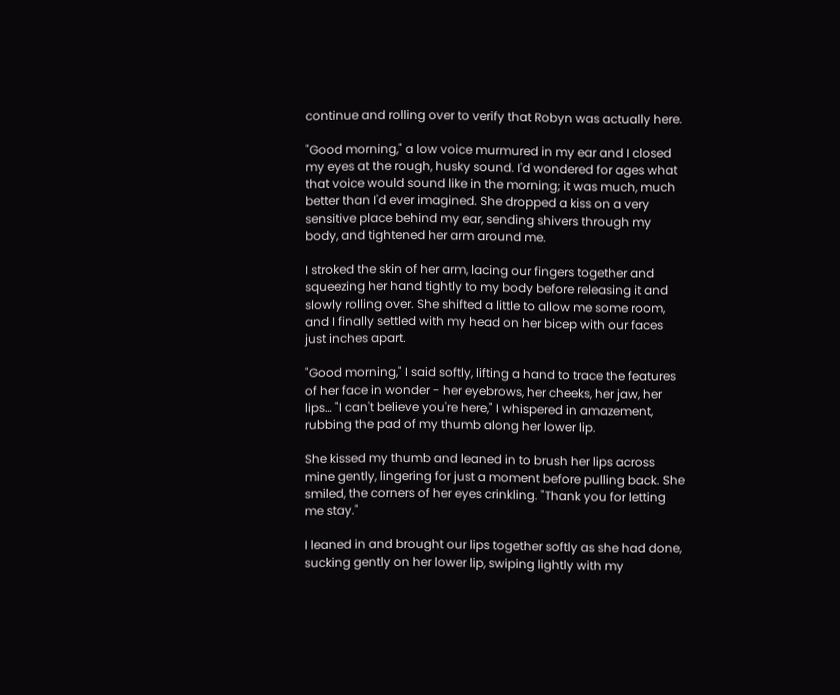continue and rolling over to verify that Robyn was actually here.

"Good morning," a low voice murmured in my ear and I closed my eyes at the rough, husky sound. I'd wondered for ages what that voice would sound like in the morning; it was much, much better than I'd ever imagined. She dropped a kiss on a very sensitive place behind my ear, sending shivers through my body, and tightened her arm around me.

I stroked the skin of her arm, lacing our fingers together and squeezing her hand tightly to my body before releasing it and slowly rolling over. She shifted a little to allow me some room, and I finally settled with my head on her bicep with our faces just inches apart.

"Good morning," I said softly, lifting a hand to trace the features of her face in wonder - her eyebrows, her cheeks, her jaw, her lips… "I can't believe you're here," I whispered in amazement, rubbing the pad of my thumb along her lower lip.

She kissed my thumb and leaned in to brush her lips across mine gently, lingering for just a moment before pulling back. She smiled, the corners of her eyes crinkling. "Thank you for letting me stay."

I leaned in and brought our lips together softly as she had done, sucking gently on her lower lip, swiping lightly with my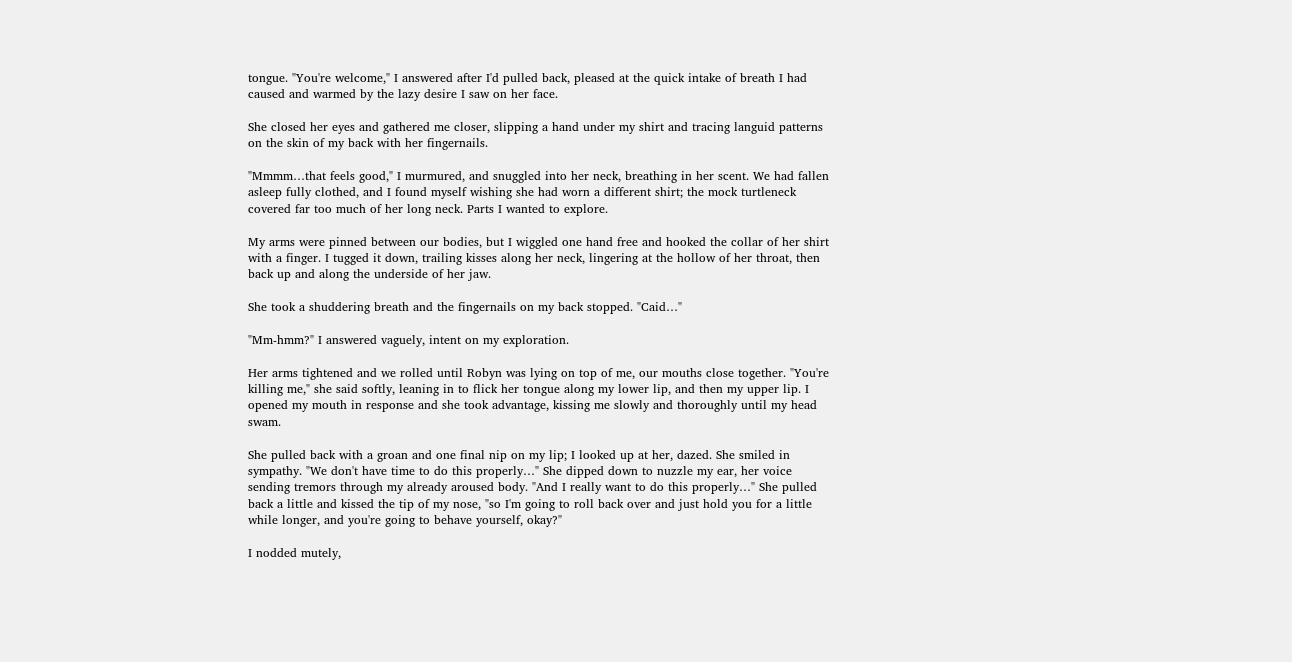tongue. "You're welcome," I answered after I'd pulled back, pleased at the quick intake of breath I had caused and warmed by the lazy desire I saw on her face.

She closed her eyes and gathered me closer, slipping a hand under my shirt and tracing languid patterns on the skin of my back with her fingernails.

"Mmmm…that feels good," I murmured, and snuggled into her neck, breathing in her scent. We had fallen asleep fully clothed, and I found myself wishing she had worn a different shirt; the mock turtleneck covered far too much of her long neck. Parts I wanted to explore.

My arms were pinned between our bodies, but I wiggled one hand free and hooked the collar of her shirt with a finger. I tugged it down, trailing kisses along her neck, lingering at the hollow of her throat, then back up and along the underside of her jaw.

She took a shuddering breath and the fingernails on my back stopped. "Caid…"

"Mm-hmm?" I answered vaguely, intent on my exploration.

Her arms tightened and we rolled until Robyn was lying on top of me, our mouths close together. "You're killing me," she said softly, leaning in to flick her tongue along my lower lip, and then my upper lip. I opened my mouth in response and she took advantage, kissing me slowly and thoroughly until my head swam.

She pulled back with a groan and one final nip on my lip; I looked up at her, dazed. She smiled in sympathy. "We don't have time to do this properly…" She dipped down to nuzzle my ear, her voice sending tremors through my already aroused body. "And I really want to do this properly…" She pulled back a little and kissed the tip of my nose, "so I'm going to roll back over and just hold you for a little while longer, and you're going to behave yourself, okay?"

I nodded mutely,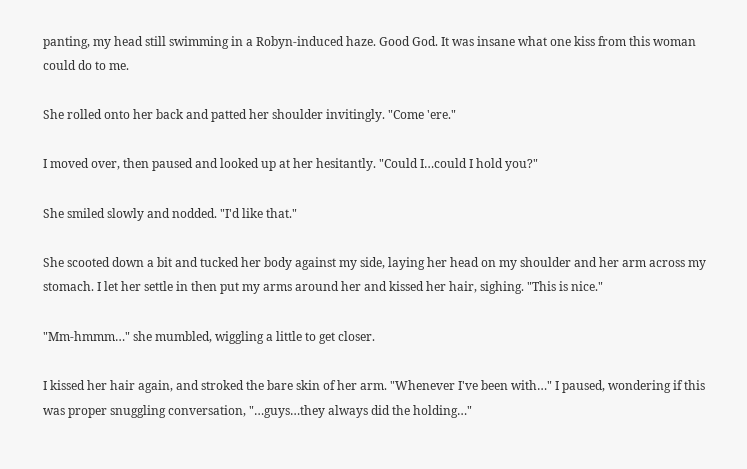panting, my head still swimming in a Robyn-induced haze. Good God. It was insane what one kiss from this woman could do to me.

She rolled onto her back and patted her shoulder invitingly. "Come 'ere."

I moved over, then paused and looked up at her hesitantly. "Could I…could I hold you?"

She smiled slowly and nodded. "I'd like that."

She scooted down a bit and tucked her body against my side, laying her head on my shoulder and her arm across my stomach. I let her settle in then put my arms around her and kissed her hair, sighing. "This is nice."

"Mm-hmmm…" she mumbled, wiggling a little to get closer.

I kissed her hair again, and stroked the bare skin of her arm. "Whenever I've been with…" I paused, wondering if this was proper snuggling conversation, "…guys…they always did the holding…"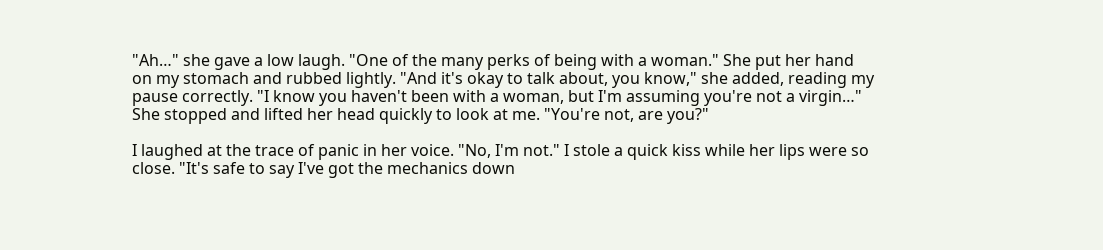"Ah…" she gave a low laugh. "One of the many perks of being with a woman." She put her hand on my stomach and rubbed lightly. "And it's okay to talk about, you know," she added, reading my pause correctly. "I know you haven't been with a woman, but I'm assuming you're not a virgin…" She stopped and lifted her head quickly to look at me. "You're not, are you?"

I laughed at the trace of panic in her voice. "No, I'm not." I stole a quick kiss while her lips were so close. "It's safe to say I've got the mechanics down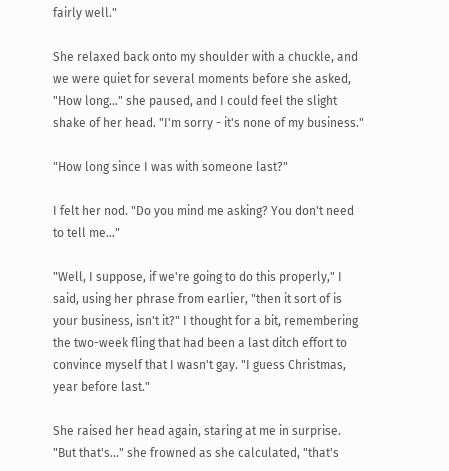fairly well."

She relaxed back onto my shoulder with a chuckle, and we were quiet for several moments before she asked, "How long…" she paused, and I could feel the slight shake of her head. "I'm sorry - it's none of my business."

"How long since I was with someone last?"

I felt her nod. "Do you mind me asking? You don't need to tell me…"

"Well, I suppose, if we're going to do this properly," I said, using her phrase from earlier, "then it sort of is your business, isn't it?" I thought for a bit, remembering the two-week fling that had been a last ditch effort to convince myself that I wasn't gay. "I guess Christmas, year before last."

She raised her head again, staring at me in surprise. "But that's…" she frowned as she calculated, "that's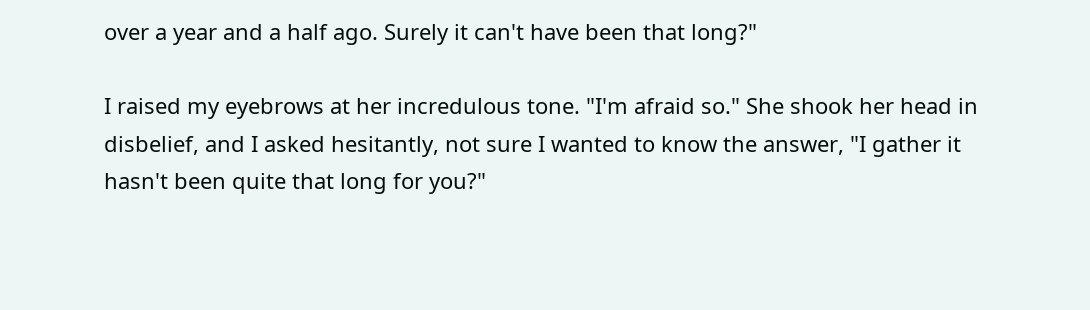over a year and a half ago. Surely it can't have been that long?"

I raised my eyebrows at her incredulous tone. "I'm afraid so." She shook her head in disbelief, and I asked hesitantly, not sure I wanted to know the answer, "I gather it hasn't been quite that long for you?"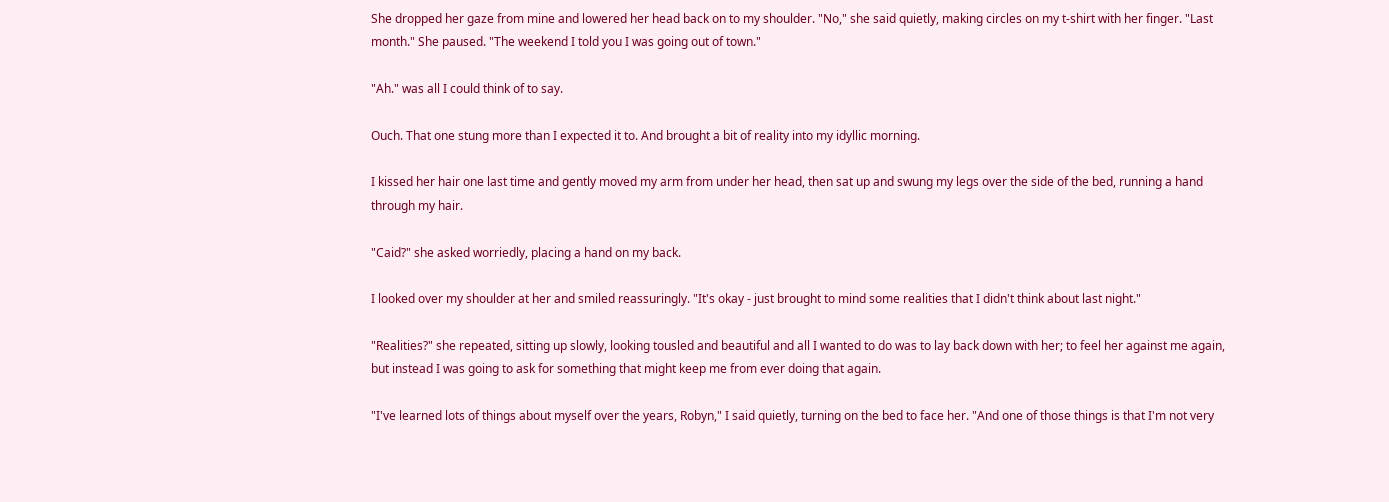She dropped her gaze from mine and lowered her head back on to my shoulder. "No," she said quietly, making circles on my t-shirt with her finger. "Last month." She paused. "The weekend I told you I was going out of town."

"Ah." was all I could think of to say.

Ouch. That one stung more than I expected it to. And brought a bit of reality into my idyllic morning.

I kissed her hair one last time and gently moved my arm from under her head, then sat up and swung my legs over the side of the bed, running a hand through my hair.

"Caid?" she asked worriedly, placing a hand on my back.

I looked over my shoulder at her and smiled reassuringly. "It's okay - just brought to mind some realities that I didn't think about last night."

"Realities?" she repeated, sitting up slowly, looking tousled and beautiful and all I wanted to do was to lay back down with her; to feel her against me again, but instead I was going to ask for something that might keep me from ever doing that again.

"I've learned lots of things about myself over the years, Robyn," I said quietly, turning on the bed to face her. "And one of those things is that I'm not very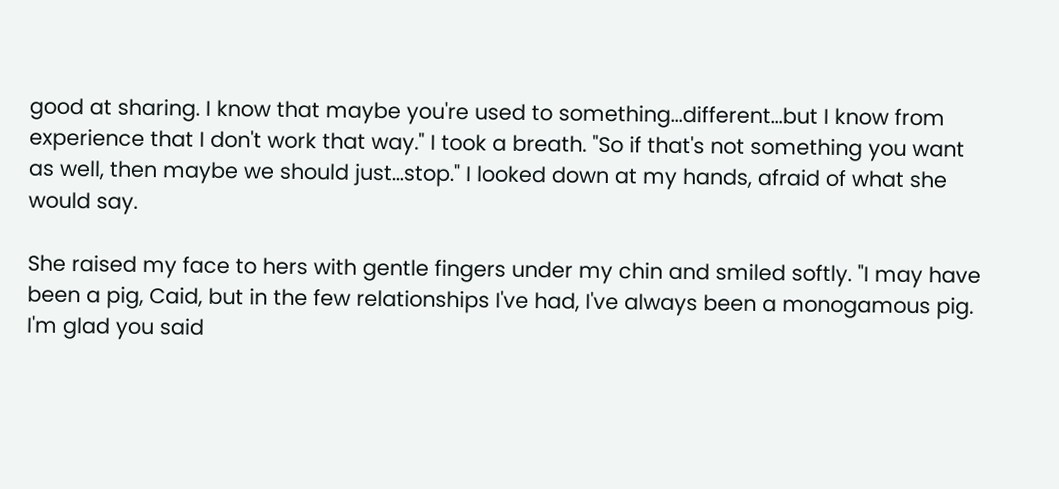good at sharing. I know that maybe you're used to something…different…but I know from experience that I don't work that way." I took a breath. "So if that's not something you want as well, then maybe we should just…stop." I looked down at my hands, afraid of what she would say.

She raised my face to hers with gentle fingers under my chin and smiled softly. "I may have been a pig, Caid, but in the few relationships I've had, I've always been a monogamous pig. I'm glad you said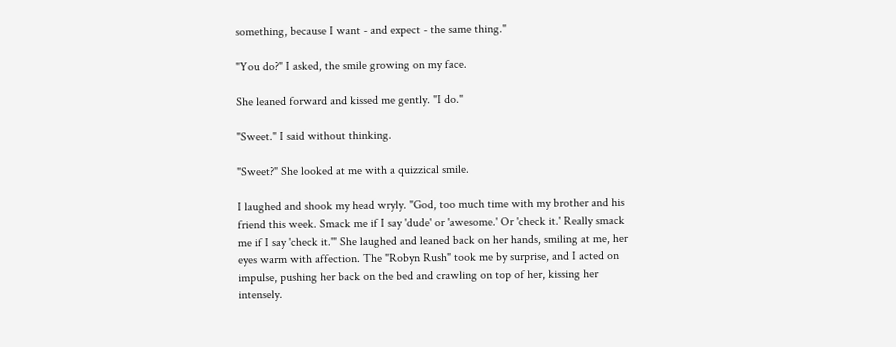something, because I want - and expect - the same thing."

"You do?" I asked, the smile growing on my face.

She leaned forward and kissed me gently. "I do."

"Sweet." I said without thinking.

"Sweet?" She looked at me with a quizzical smile.

I laughed and shook my head wryly. "God, too much time with my brother and his friend this week. Smack me if I say 'dude' or 'awesome.' Or 'check it.' Really smack me if I say 'check it.'" She laughed and leaned back on her hands, smiling at me, her eyes warm with affection. The "Robyn Rush" took me by surprise, and I acted on impulse, pushing her back on the bed and crawling on top of her, kissing her intensely.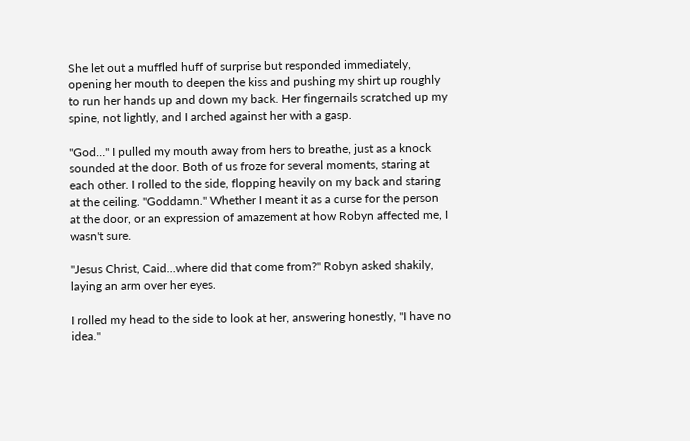She let out a muffled huff of surprise but responded immediately, opening her mouth to deepen the kiss and pushing my shirt up roughly to run her hands up and down my back. Her fingernails scratched up my spine, not lightly, and I arched against her with a gasp.

"God…" I pulled my mouth away from hers to breathe, just as a knock sounded at the door. Both of us froze for several moments, staring at each other. I rolled to the side, flopping heavily on my back and staring at the ceiling. "Goddamn." Whether I meant it as a curse for the person at the door, or an expression of amazement at how Robyn affected me, I wasn't sure.

"Jesus Christ, Caid…where did that come from?" Robyn asked shakily, laying an arm over her eyes.

I rolled my head to the side to look at her, answering honestly, "I have no idea."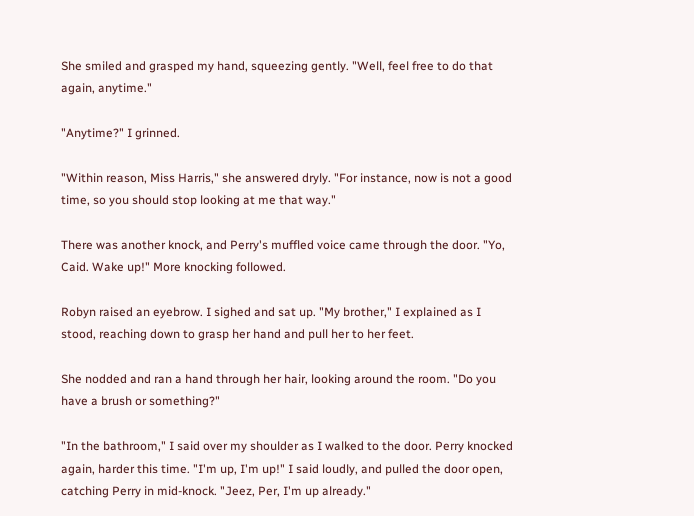She smiled and grasped my hand, squeezing gently. "Well, feel free to do that again, anytime."

"Anytime?" I grinned.

"Within reason, Miss Harris," she answered dryly. "For instance, now is not a good time, so you should stop looking at me that way."

There was another knock, and Perry's muffled voice came through the door. "Yo, Caid. Wake up!" More knocking followed.

Robyn raised an eyebrow. I sighed and sat up. "My brother," I explained as I stood, reaching down to grasp her hand and pull her to her feet.

She nodded and ran a hand through her hair, looking around the room. "Do you have a brush or something?"

"In the bathroom," I said over my shoulder as I walked to the door. Perry knocked again, harder this time. "I'm up, I'm up!" I said loudly, and pulled the door open, catching Perry in mid-knock. "Jeez, Per, I'm up already."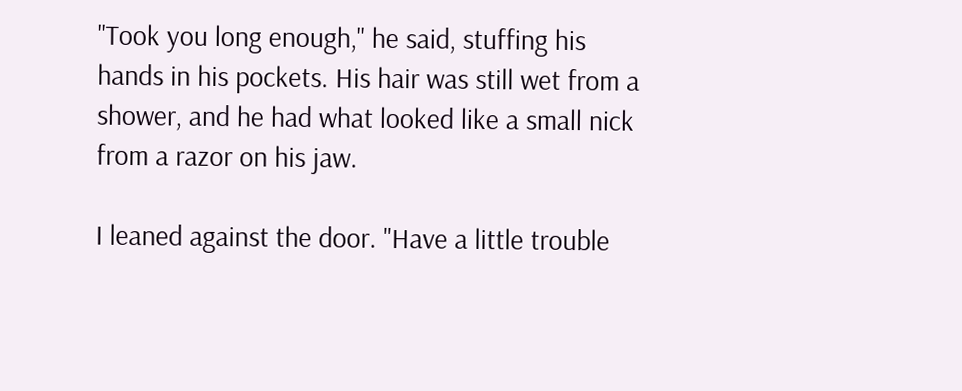"Took you long enough," he said, stuffing his hands in his pockets. His hair was still wet from a shower, and he had what looked like a small nick from a razor on his jaw.

I leaned against the door. "Have a little trouble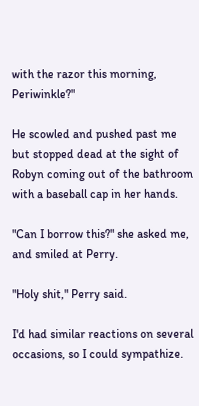with the razor this morning, Periwinkle?"

He scowled and pushed past me but stopped dead at the sight of Robyn coming out of the bathroom with a baseball cap in her hands.

"Can I borrow this?" she asked me, and smiled at Perry.

"Holy shit," Perry said.

I'd had similar reactions on several occasions, so I could sympathize.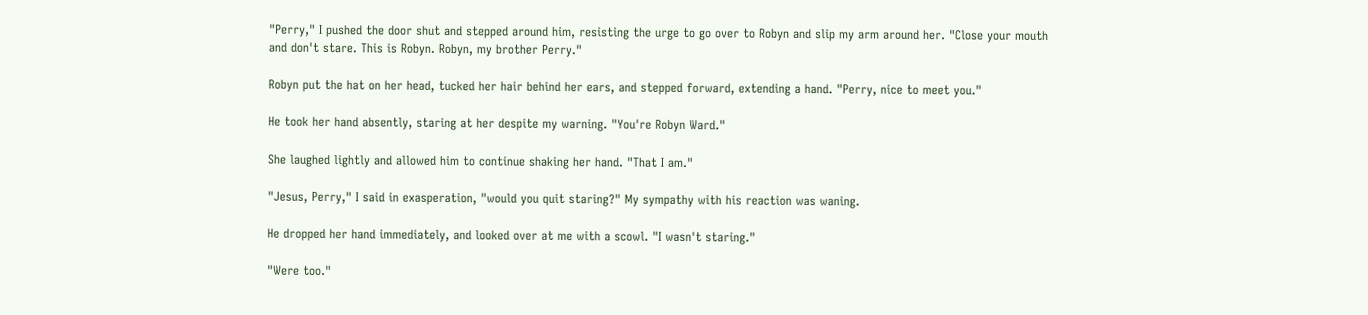"Perry," I pushed the door shut and stepped around him, resisting the urge to go over to Robyn and slip my arm around her. "Close your mouth and don't stare. This is Robyn. Robyn, my brother Perry."

Robyn put the hat on her head, tucked her hair behind her ears, and stepped forward, extending a hand. "Perry, nice to meet you."

He took her hand absently, staring at her despite my warning. "You're Robyn Ward."

She laughed lightly and allowed him to continue shaking her hand. "That I am."

"Jesus, Perry," I said in exasperation, "would you quit staring?" My sympathy with his reaction was waning.

He dropped her hand immediately, and looked over at me with a scowl. "I wasn't staring."

"Were too."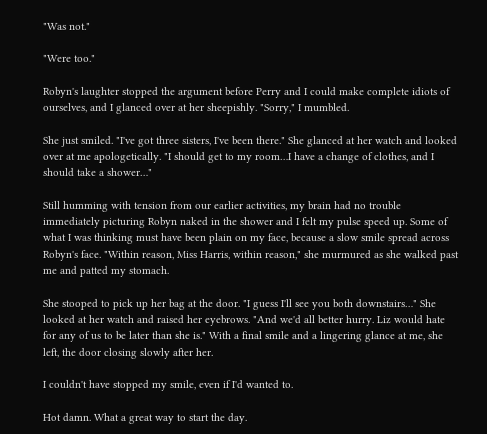"Was not."

"Were too."

Robyn's laughter stopped the argument before Perry and I could make complete idiots of ourselves, and I glanced over at her sheepishly. "Sorry," I mumbled.

She just smiled. "I've got three sisters, I've been there." She glanced at her watch and looked over at me apologetically. "I should get to my room…I have a change of clothes, and I should take a shower…"

Still humming with tension from our earlier activities, my brain had no trouble immediately picturing Robyn naked in the shower and I felt my pulse speed up. Some of what I was thinking must have been plain on my face, because a slow smile spread across Robyn's face. "Within reason, Miss Harris, within reason," she murmured as she walked past me and patted my stomach.

She stooped to pick up her bag at the door. "I guess I'll see you both downstairs…" She looked at her watch and raised her eyebrows. "And we'd all better hurry. Liz would hate for any of us to be later than she is." With a final smile and a lingering glance at me, she left, the door closing slowly after her.

I couldn't have stopped my smile, even if I'd wanted to.

Hot damn. What a great way to start the day.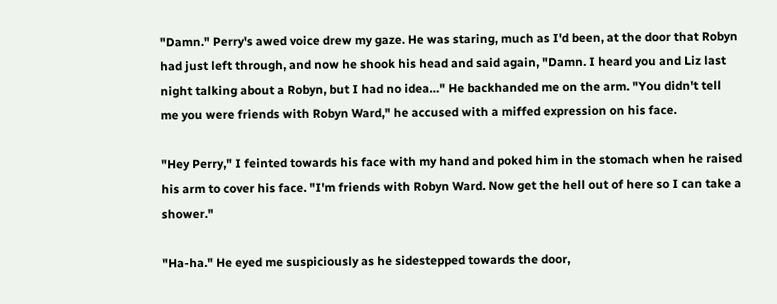"Damn." Perry's awed voice drew my gaze. He was staring, much as I'd been, at the door that Robyn had just left through, and now he shook his head and said again, "Damn. I heard you and Liz last night talking about a Robyn, but I had no idea…" He backhanded me on the arm. "You didn't tell me you were friends with Robyn Ward," he accused with a miffed expression on his face.

"Hey Perry," I feinted towards his face with my hand and poked him in the stomach when he raised his arm to cover his face. "I'm friends with Robyn Ward. Now get the hell out of here so I can take a shower."

"Ha-ha." He eyed me suspiciously as he sidestepped towards the door,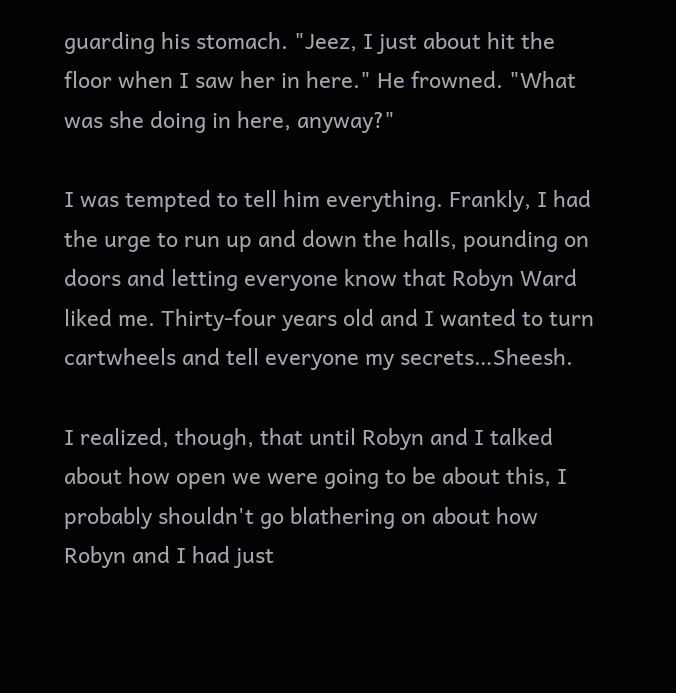guarding his stomach. "Jeez, I just about hit the floor when I saw her in here." He frowned. "What was she doing in here, anyway?"

I was tempted to tell him everything. Frankly, I had the urge to run up and down the halls, pounding on doors and letting everyone know that Robyn Ward liked me. Thirty-four years old and I wanted to turn cartwheels and tell everyone my secrets…Sheesh.

I realized, though, that until Robyn and I talked about how open we were going to be about this, I probably shouldn't go blathering on about how Robyn and I had just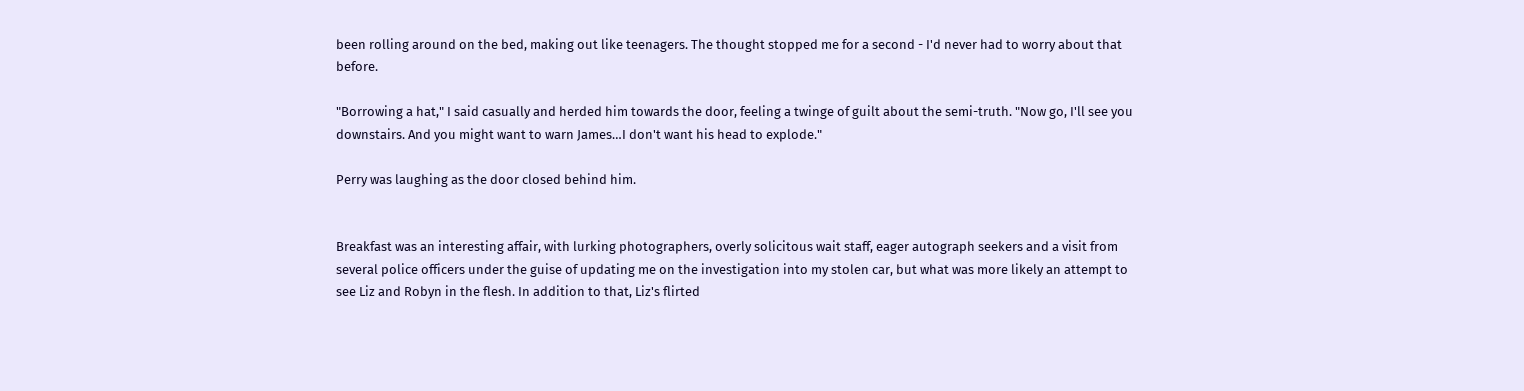been rolling around on the bed, making out like teenagers. The thought stopped me for a second - I'd never had to worry about that before.

"Borrowing a hat," I said casually and herded him towards the door, feeling a twinge of guilt about the semi-truth. "Now go, I'll see you downstairs. And you might want to warn James…I don't want his head to explode."

Perry was laughing as the door closed behind him.


Breakfast was an interesting affair, with lurking photographers, overly solicitous wait staff, eager autograph seekers and a visit from several police officers under the guise of updating me on the investigation into my stolen car, but what was more likely an attempt to see Liz and Robyn in the flesh. In addition to that, Liz's flirted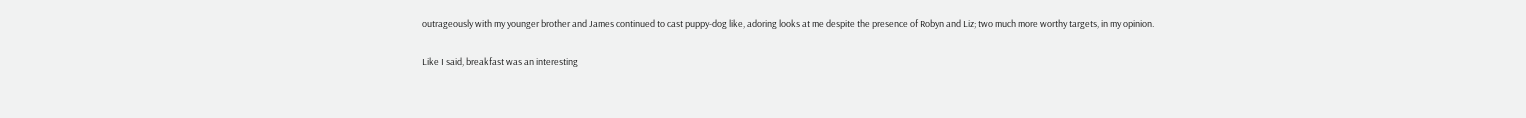outrageously with my younger brother and James continued to cast puppy-dog like, adoring looks at me despite the presence of Robyn and Liz; two much more worthy targets, in my opinion.

Like I said, breakfast was an interesting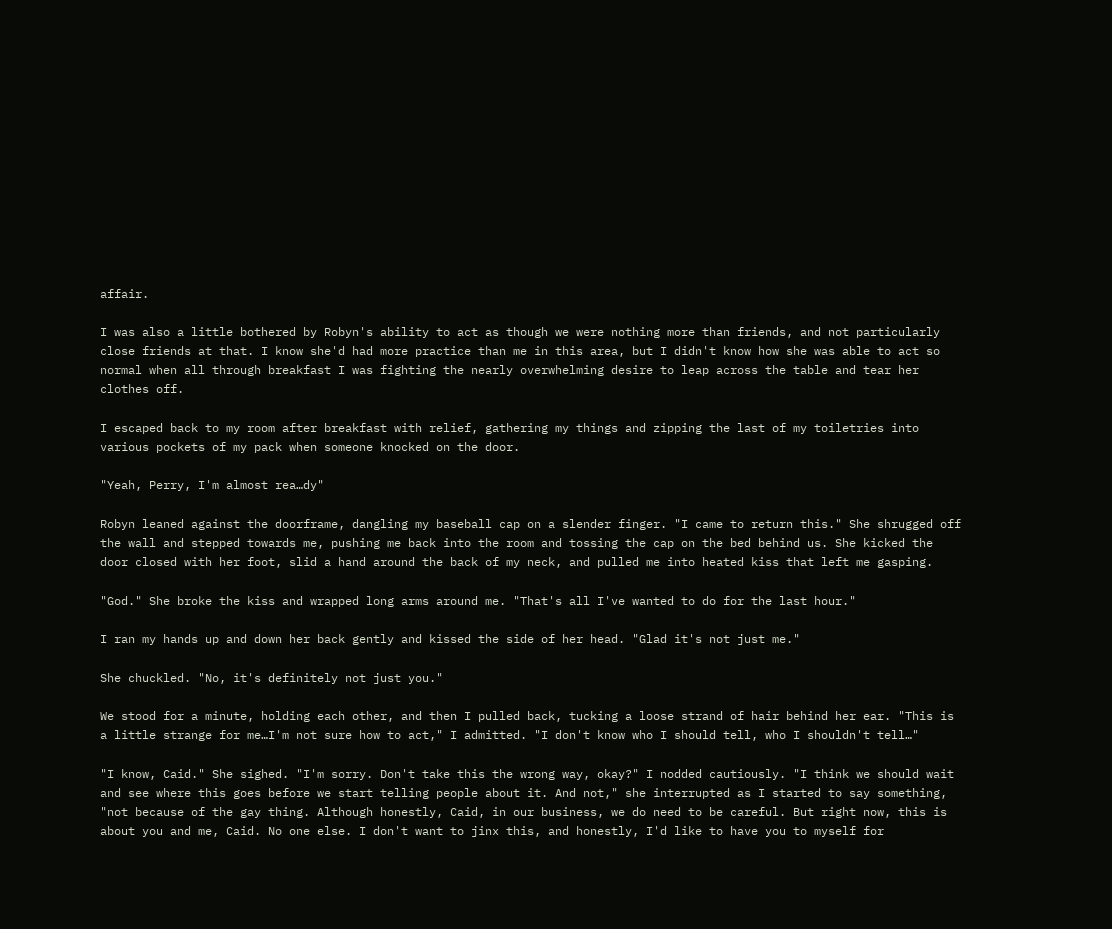affair.

I was also a little bothered by Robyn's ability to act as though we were nothing more than friends, and not particularly close friends at that. I know she'd had more practice than me in this area, but I didn't know how she was able to act so normal when all through breakfast I was fighting the nearly overwhelming desire to leap across the table and tear her clothes off.

I escaped back to my room after breakfast with relief, gathering my things and zipping the last of my toiletries into various pockets of my pack when someone knocked on the door.

"Yeah, Perry, I'm almost rea…dy"

Robyn leaned against the doorframe, dangling my baseball cap on a slender finger. "I came to return this." She shrugged off the wall and stepped towards me, pushing me back into the room and tossing the cap on the bed behind us. She kicked the door closed with her foot, slid a hand around the back of my neck, and pulled me into heated kiss that left me gasping.

"God." She broke the kiss and wrapped long arms around me. "That's all I've wanted to do for the last hour."

I ran my hands up and down her back gently and kissed the side of her head. "Glad it's not just me."

She chuckled. "No, it's definitely not just you."

We stood for a minute, holding each other, and then I pulled back, tucking a loose strand of hair behind her ear. "This is a little strange for me…I'm not sure how to act," I admitted. "I don't know who I should tell, who I shouldn't tell…"

"I know, Caid." She sighed. "I'm sorry. Don't take this the wrong way, okay?" I nodded cautiously. "I think we should wait and see where this goes before we start telling people about it. And not," she interrupted as I started to say something, "not because of the gay thing. Although honestly, Caid, in our business, we do need to be careful. But right now, this is about you and me, Caid. No one else. I don't want to jinx this, and honestly, I'd like to have you to myself for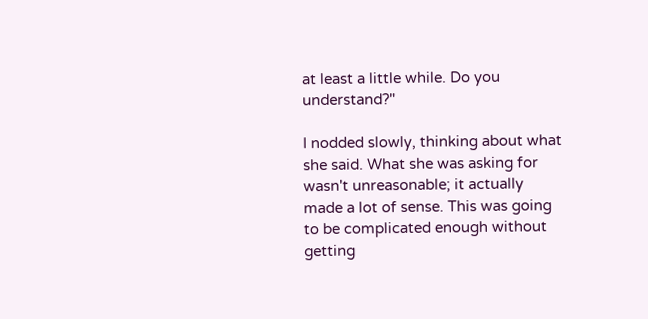at least a little while. Do you understand?"

I nodded slowly, thinking about what she said. What she was asking for wasn't unreasonable; it actually made a lot of sense. This was going to be complicated enough without getting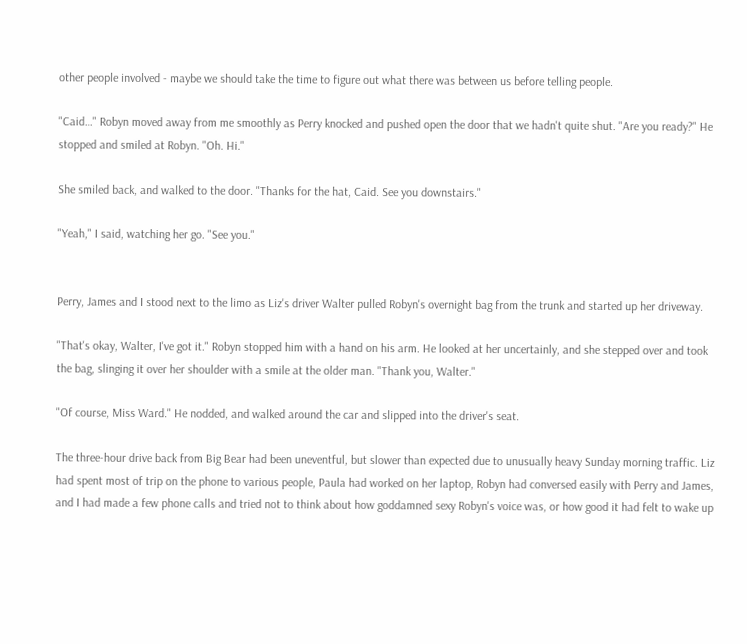other people involved - maybe we should take the time to figure out what there was between us before telling people.

"Caid…" Robyn moved away from me smoothly as Perry knocked and pushed open the door that we hadn't quite shut. "Are you ready?" He stopped and smiled at Robyn. "Oh. Hi."

She smiled back, and walked to the door. "Thanks for the hat, Caid. See you downstairs."

"Yeah," I said, watching her go. "See you."


Perry, James and I stood next to the limo as Liz's driver Walter pulled Robyn's overnight bag from the trunk and started up her driveway.

"That's okay, Walter, I've got it." Robyn stopped him with a hand on his arm. He looked at her uncertainly, and she stepped over and took the bag, slinging it over her shoulder with a smile at the older man. "Thank you, Walter."

"Of course, Miss Ward." He nodded, and walked around the car and slipped into the driver's seat.

The three-hour drive back from Big Bear had been uneventful, but slower than expected due to unusually heavy Sunday morning traffic. Liz had spent most of trip on the phone to various people, Paula had worked on her laptop, Robyn had conversed easily with Perry and James, and I had made a few phone calls and tried not to think about how goddamned sexy Robyn's voice was, or how good it had felt to wake up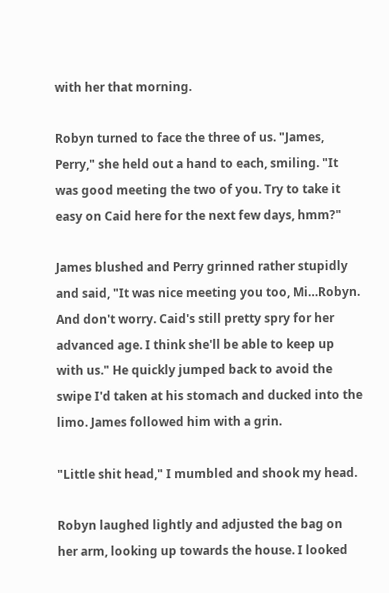with her that morning.

Robyn turned to face the three of us. "James, Perry," she held out a hand to each, smiling. "It was good meeting the two of you. Try to take it easy on Caid here for the next few days, hmm?"

James blushed and Perry grinned rather stupidly and said, "It was nice meeting you too, Mi…Robyn. And don't worry. Caid's still pretty spry for her advanced age. I think she'll be able to keep up with us." He quickly jumped back to avoid the swipe I'd taken at his stomach and ducked into the limo. James followed him with a grin.

"Little shit head," I mumbled and shook my head.

Robyn laughed lightly and adjusted the bag on her arm, looking up towards the house. I looked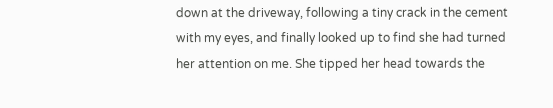down at the driveway, following a tiny crack in the cement with my eyes, and finally looked up to find she had turned her attention on me. She tipped her head towards the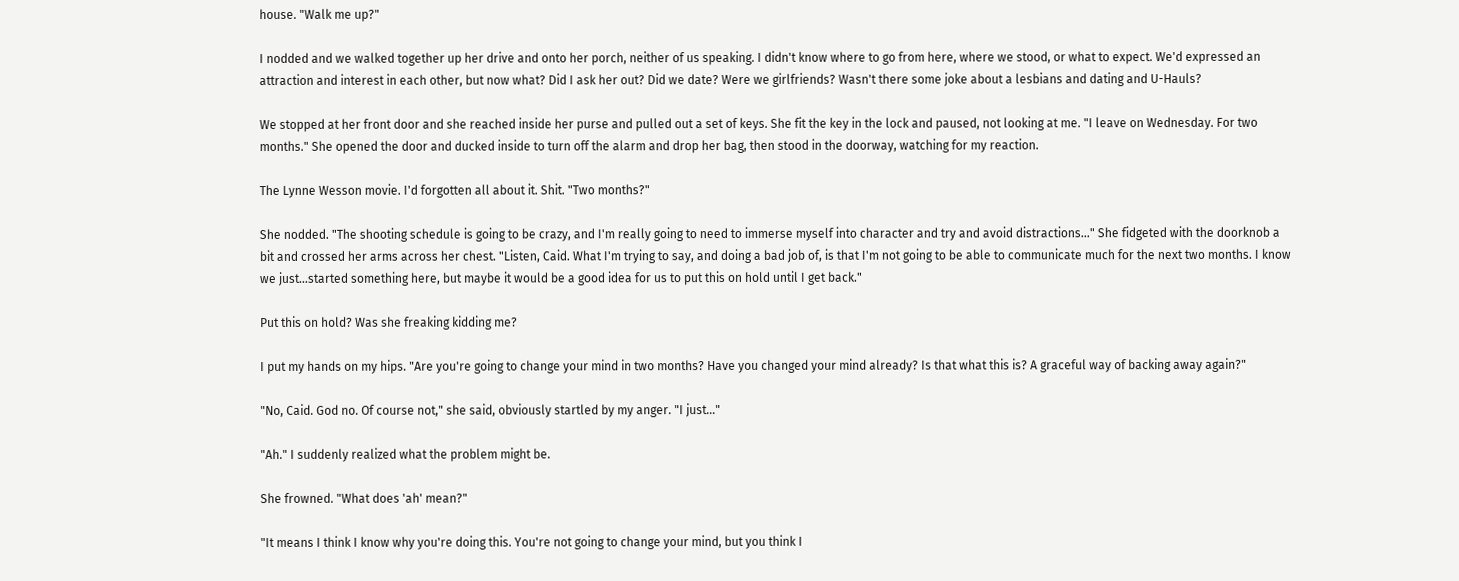house. "Walk me up?"

I nodded and we walked together up her drive and onto her porch, neither of us speaking. I didn't know where to go from here, where we stood, or what to expect. We'd expressed an attraction and interest in each other, but now what? Did I ask her out? Did we date? Were we girlfriends? Wasn't there some joke about a lesbians and dating and U-Hauls?

We stopped at her front door and she reached inside her purse and pulled out a set of keys. She fit the key in the lock and paused, not looking at me. "I leave on Wednesday. For two months." She opened the door and ducked inside to turn off the alarm and drop her bag, then stood in the doorway, watching for my reaction.

The Lynne Wesson movie. I'd forgotten all about it. Shit. "Two months?"

She nodded. "The shooting schedule is going to be crazy, and I'm really going to need to immerse myself into character and try and avoid distractions…" She fidgeted with the doorknob a bit and crossed her arms across her chest. "Listen, Caid. What I'm trying to say, and doing a bad job of, is that I'm not going to be able to communicate much for the next two months. I know we just…started something here, but maybe it would be a good idea for us to put this on hold until I get back."

Put this on hold? Was she freaking kidding me?

I put my hands on my hips. "Are you're going to change your mind in two months? Have you changed your mind already? Is that what this is? A graceful way of backing away again?"

"No, Caid. God no. Of course not," she said, obviously startled by my anger. "I just…"

"Ah." I suddenly realized what the problem might be.

She frowned. "What does 'ah' mean?"

"It means I think I know why you're doing this. You're not going to change your mind, but you think I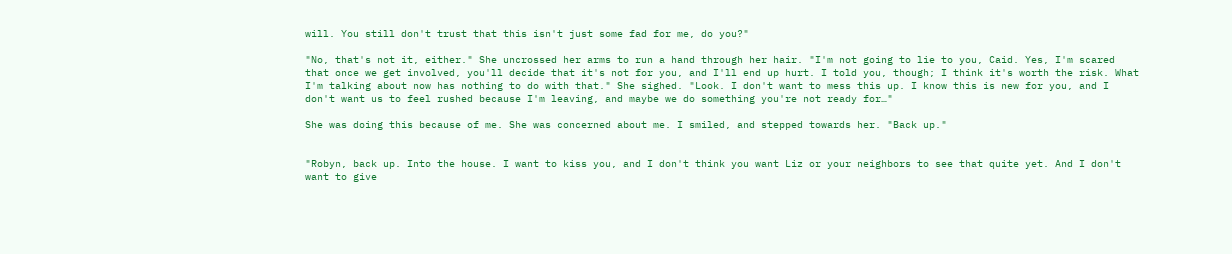will. You still don't trust that this isn't just some fad for me, do you?"

"No, that's not it, either." She uncrossed her arms to run a hand through her hair. "I'm not going to lie to you, Caid. Yes, I'm scared that once we get involved, you'll decide that it's not for you, and I'll end up hurt. I told you, though; I think it's worth the risk. What I'm talking about now has nothing to do with that." She sighed. "Look. I don't want to mess this up. I know this is new for you, and I don't want us to feel rushed because I'm leaving, and maybe we do something you're not ready for…"

She was doing this because of me. She was concerned about me. I smiled, and stepped towards her. "Back up."


"Robyn, back up. Into the house. I want to kiss you, and I don't think you want Liz or your neighbors to see that quite yet. And I don't want to give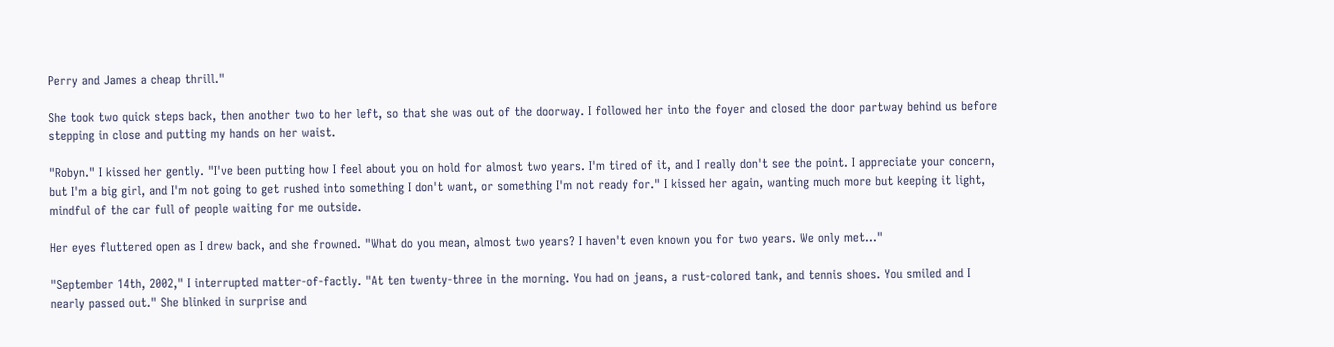Perry and James a cheap thrill."

She took two quick steps back, then another two to her left, so that she was out of the doorway. I followed her into the foyer and closed the door partway behind us before stepping in close and putting my hands on her waist.

"Robyn." I kissed her gently. "I've been putting how I feel about you on hold for almost two years. I'm tired of it, and I really don't see the point. I appreciate your concern, but I'm a big girl, and I'm not going to get rushed into something I don't want, or something I'm not ready for." I kissed her again, wanting much more but keeping it light, mindful of the car full of people waiting for me outside.

Her eyes fluttered open as I drew back, and she frowned. "What do you mean, almost two years? I haven't even known you for two years. We only met…"

"September 14th, 2002," I interrupted matter-of-factly. "At ten twenty-three in the morning. You had on jeans, a rust-colored tank, and tennis shoes. You smiled and I nearly passed out." She blinked in surprise and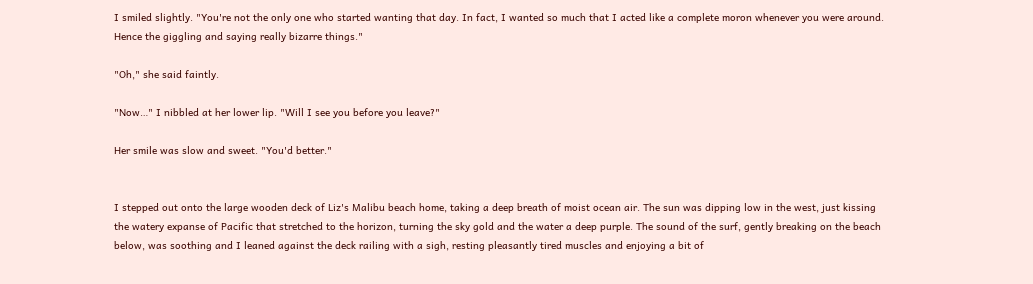I smiled slightly. "You're not the only one who started wanting that day. In fact, I wanted so much that I acted like a complete moron whenever you were around. Hence the giggling and saying really bizarre things."

"Oh," she said faintly.

"Now…" I nibbled at her lower lip. "Will I see you before you leave?"

Her smile was slow and sweet. "You'd better."


I stepped out onto the large wooden deck of Liz's Malibu beach home, taking a deep breath of moist ocean air. The sun was dipping low in the west, just kissing the watery expanse of Pacific that stretched to the horizon, turning the sky gold and the water a deep purple. The sound of the surf, gently breaking on the beach below, was soothing and I leaned against the deck railing with a sigh, resting pleasantly tired muscles and enjoying a bit of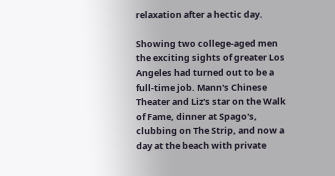relaxation after a hectic day.

Showing two college-aged men the exciting sights of greater Los Angeles had turned out to be a full-time job. Mann's Chinese Theater and Liz's star on the Walk of Fame, dinner at Spago's, clubbing on The Strip, and now a day at the beach with private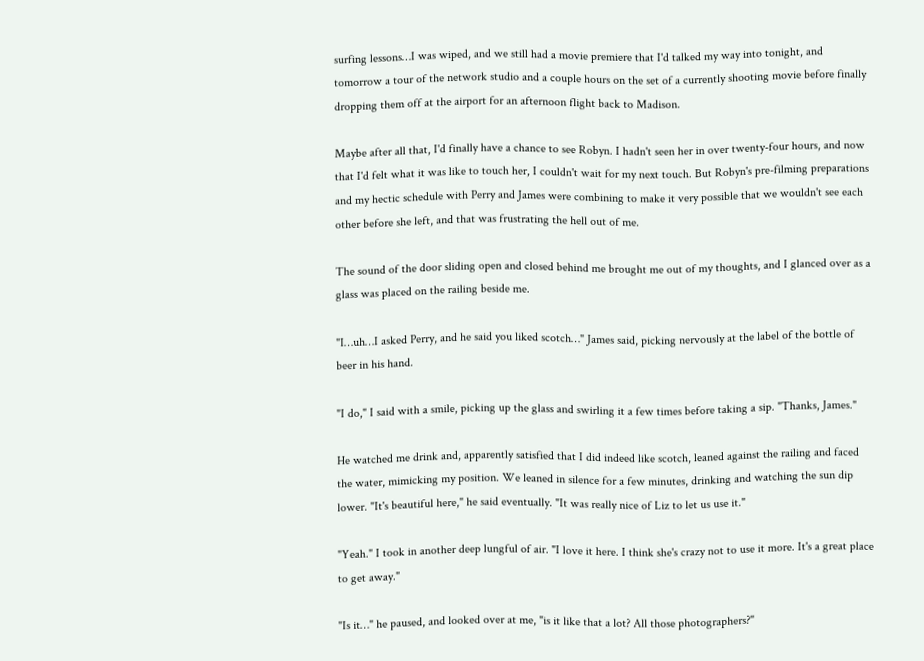surfing lessons…I was wiped, and we still had a movie premiere that I'd talked my way into tonight, and tomorrow a tour of the network studio and a couple hours on the set of a currently shooting movie before finally dropping them off at the airport for an afternoon flight back to Madison.

Maybe after all that, I'd finally have a chance to see Robyn. I hadn't seen her in over twenty-four hours, and now that I'd felt what it was like to touch her, I couldn't wait for my next touch. But Robyn's pre-filming preparations and my hectic schedule with Perry and James were combining to make it very possible that we wouldn't see each other before she left, and that was frustrating the hell out of me.

The sound of the door sliding open and closed behind me brought me out of my thoughts, and I glanced over as a glass was placed on the railing beside me.

"I…uh…I asked Perry, and he said you liked scotch…" James said, picking nervously at the label of the bottle of beer in his hand.

"I do," I said with a smile, picking up the glass and swirling it a few times before taking a sip. "Thanks, James."

He watched me drink and, apparently satisfied that I did indeed like scotch, leaned against the railing and faced the water, mimicking my position. We leaned in silence for a few minutes, drinking and watching the sun dip lower. "It's beautiful here," he said eventually. "It was really nice of Liz to let us use it."

"Yeah." I took in another deep lungful of air. "I love it here. I think she's crazy not to use it more. It's a great place to get away."

"Is it…" he paused, and looked over at me, "is it like that a lot? All those photographers?"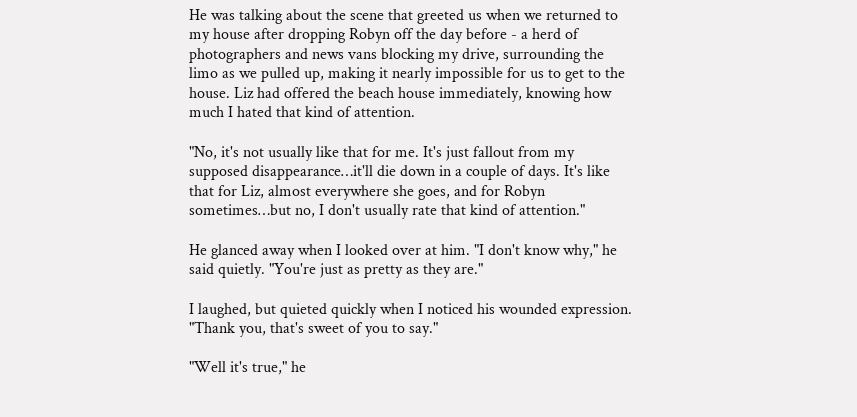He was talking about the scene that greeted us when we returned to my house after dropping Robyn off the day before - a herd of photographers and news vans blocking my drive, surrounding the limo as we pulled up, making it nearly impossible for us to get to the house. Liz had offered the beach house immediately, knowing how much I hated that kind of attention.

"No, it's not usually like that for me. It's just fallout from my supposed disappearance…it'll die down in a couple of days. It's like that for Liz, almost everywhere she goes, and for Robyn sometimes…but no, I don't usually rate that kind of attention."

He glanced away when I looked over at him. "I don't know why," he said quietly. "You're just as pretty as they are."

I laughed, but quieted quickly when I noticed his wounded expression. "Thank you, that's sweet of you to say."

"Well it's true," he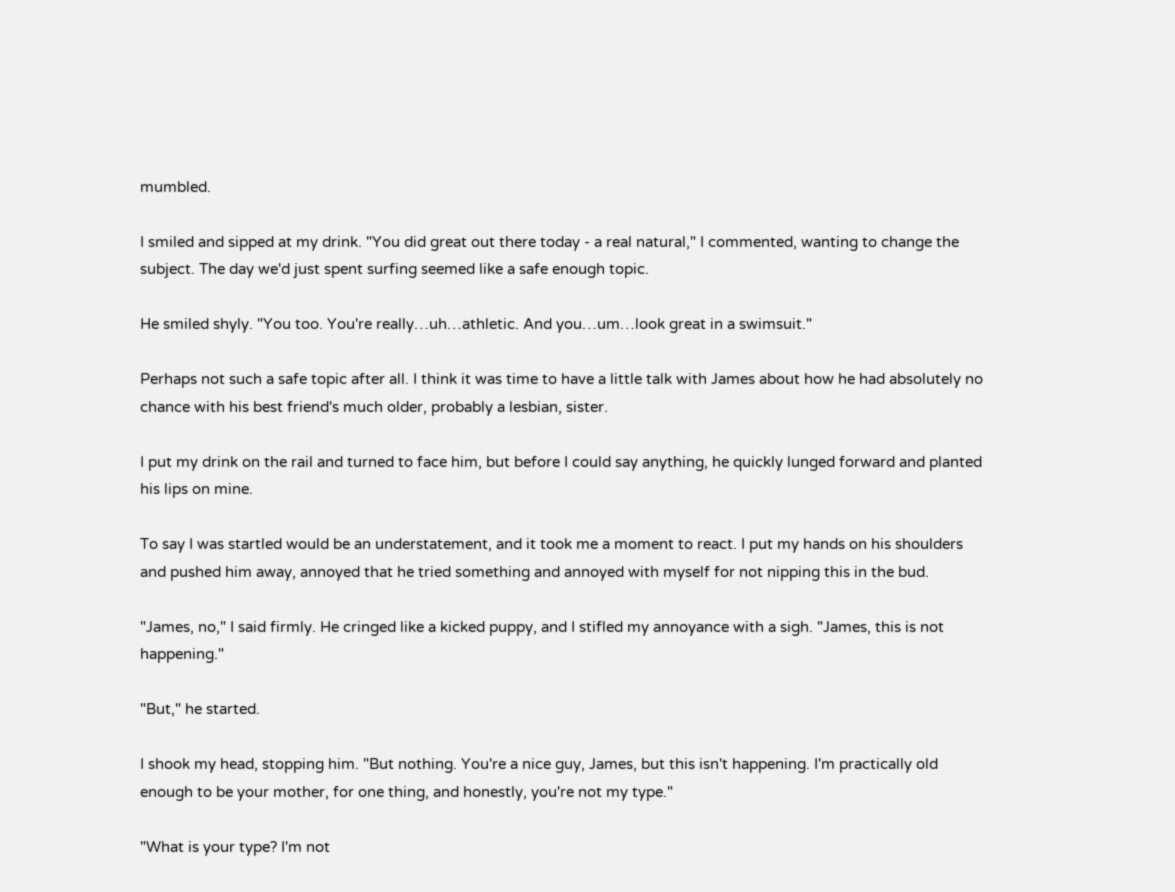mumbled.

I smiled and sipped at my drink. "You did great out there today - a real natural," I commented, wanting to change the subject. The day we'd just spent surfing seemed like a safe enough topic.

He smiled shyly. "You too. You're really…uh…athletic. And you…um…look great in a swimsuit."

Perhaps not such a safe topic after all. I think it was time to have a little talk with James about how he had absolutely no chance with his best friend's much older, probably a lesbian, sister.

I put my drink on the rail and turned to face him, but before I could say anything, he quickly lunged forward and planted his lips on mine.

To say I was startled would be an understatement, and it took me a moment to react. I put my hands on his shoulders and pushed him away, annoyed that he tried something and annoyed with myself for not nipping this in the bud.

"James, no," I said firmly. He cringed like a kicked puppy, and I stifled my annoyance with a sigh. "James, this is not happening."

"But," he started.

I shook my head, stopping him. "But nothing. You're a nice guy, James, but this isn't happening. I'm practically old enough to be your mother, for one thing, and honestly, you're not my type."

"What is your type? I'm not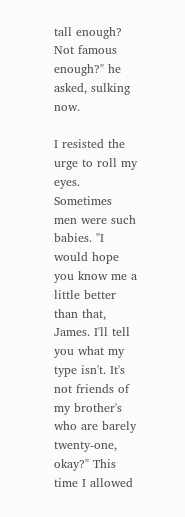tall enough? Not famous enough?" he asked, sulking now.

I resisted the urge to roll my eyes. Sometimes men were such babies. "I would hope you know me a little better than that, James. I'll tell you what my type isn't. It's not friends of my brother's who are barely twenty-one, okay?" This time I allowed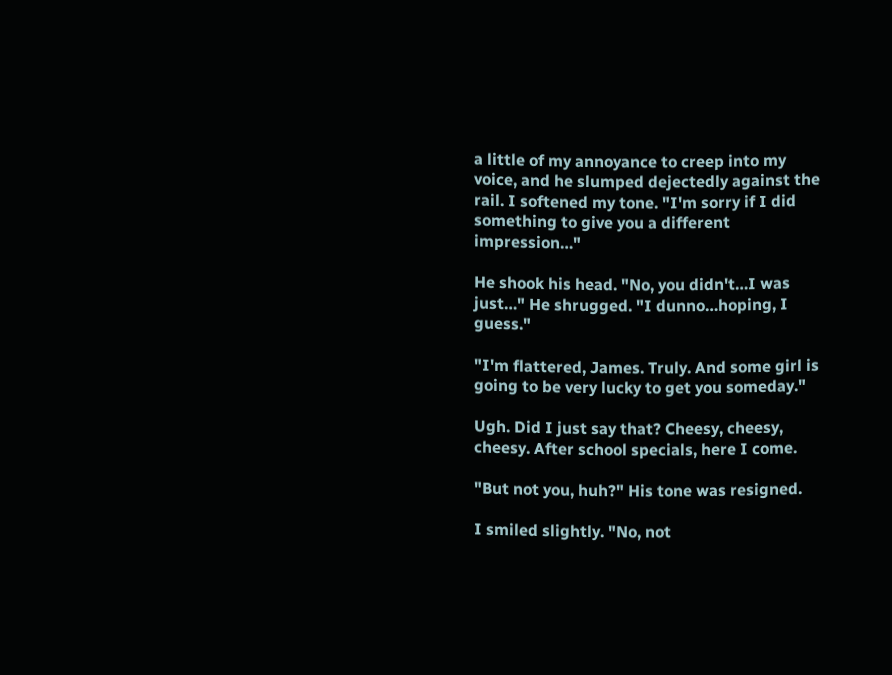a little of my annoyance to creep into my voice, and he slumped dejectedly against the rail. I softened my tone. "I'm sorry if I did something to give you a different impression…"

He shook his head. "No, you didn't…I was just…" He shrugged. "I dunno…hoping, I guess."

"I'm flattered, James. Truly. And some girl is going to be very lucky to get you someday."

Ugh. Did I just say that? Cheesy, cheesy, cheesy. After school specials, here I come.

"But not you, huh?" His tone was resigned.

I smiled slightly. "No, not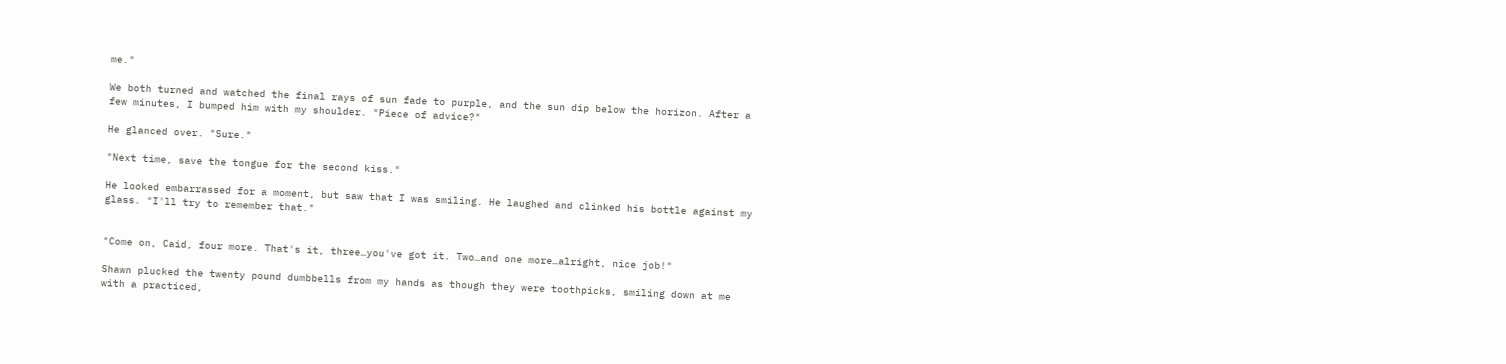me."

We both turned and watched the final rays of sun fade to purple, and the sun dip below the horizon. After a few minutes, I bumped him with my shoulder. "Piece of advice?"

He glanced over. "Sure."

"Next time, save the tongue for the second kiss."

He looked embarrassed for a moment, but saw that I was smiling. He laughed and clinked his bottle against my glass. "I'll try to remember that."


"Come on, Caid, four more. That's it, three…you've got it. Two…and one more…alright, nice job!"

Shawn plucked the twenty pound dumbbells from my hands as though they were toothpicks, smiling down at me with a practiced,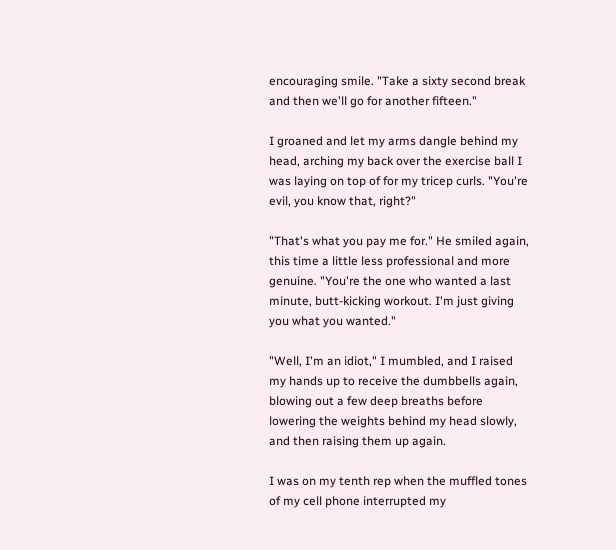encouraging smile. "Take a sixty second break and then we'll go for another fifteen."

I groaned and let my arms dangle behind my head, arching my back over the exercise ball I was laying on top of for my tricep curls. "You're evil, you know that, right?"

"That's what you pay me for." He smiled again, this time a little less professional and more genuine. "You're the one who wanted a last minute, butt-kicking workout. I'm just giving you what you wanted."

"Well, I'm an idiot," I mumbled, and I raised my hands up to receive the dumbbells again, blowing out a few deep breaths before lowering the weights behind my head slowly, and then raising them up again.

I was on my tenth rep when the muffled tones of my cell phone interrupted my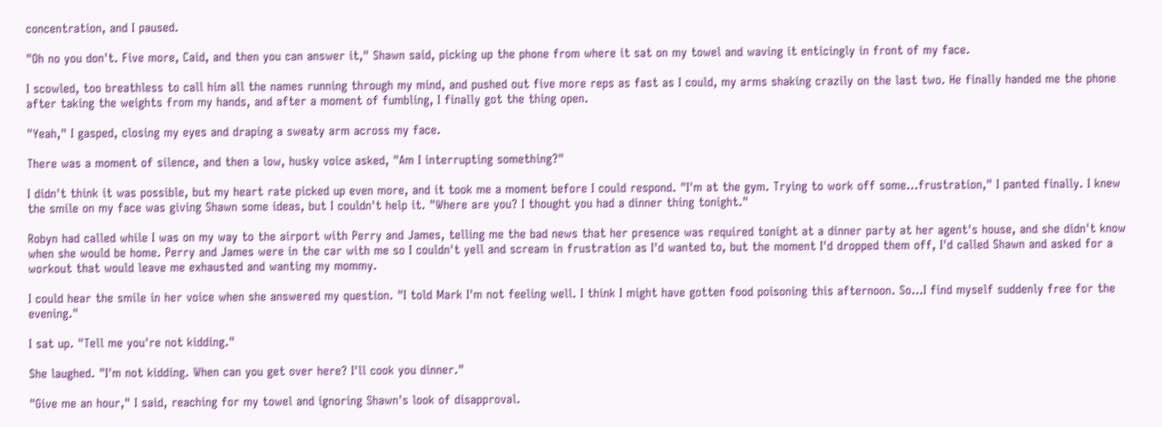concentration, and I paused.

"Oh no you don't. Five more, Caid, and then you can answer it," Shawn said, picking up the phone from where it sat on my towel and waving it enticingly in front of my face.

I scowled, too breathless to call him all the names running through my mind, and pushed out five more reps as fast as I could, my arms shaking crazily on the last two. He finally handed me the phone after taking the weights from my hands, and after a moment of fumbling, I finally got the thing open.

"Yeah," I gasped, closing my eyes and draping a sweaty arm across my face.

There was a moment of silence, and then a low, husky voice asked, "Am I interrupting something?"

I didn't think it was possible, but my heart rate picked up even more, and it took me a moment before I could respond. "I'm at the gym. Trying to work off some…frustration," I panted finally. I knew the smile on my face was giving Shawn some ideas, but I couldn't help it. "Where are you? I thought you had a dinner thing tonight."

Robyn had called while I was on my way to the airport with Perry and James, telling me the bad news that her presence was required tonight at a dinner party at her agent's house, and she didn't know when she would be home. Perry and James were in the car with me so I couldn't yell and scream in frustration as I'd wanted to, but the moment I'd dropped them off, I'd called Shawn and asked for a workout that would leave me exhausted and wanting my mommy.

I could hear the smile in her voice when she answered my question. "I told Mark I'm not feeling well. I think I might have gotten food poisoning this afternoon. So…I find myself suddenly free for the evening."

I sat up. "Tell me you're not kidding."

She laughed. "I'm not kidding. When can you get over here? I'll cook you dinner."

"Give me an hour," I said, reaching for my towel and ignoring Shawn's look of disapproval.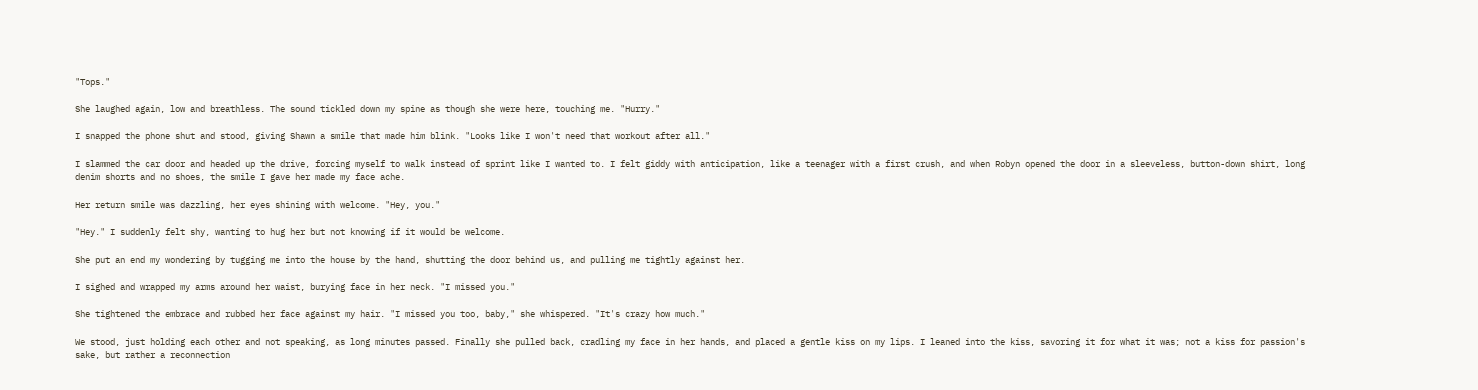"Tops."

She laughed again, low and breathless. The sound tickled down my spine as though she were here, touching me. "Hurry."

I snapped the phone shut and stood, giving Shawn a smile that made him blink. "Looks like I won't need that workout after all."

I slammed the car door and headed up the drive, forcing myself to walk instead of sprint like I wanted to. I felt giddy with anticipation, like a teenager with a first crush, and when Robyn opened the door in a sleeveless, button-down shirt, long denim shorts and no shoes, the smile I gave her made my face ache.

Her return smile was dazzling, her eyes shining with welcome. "Hey, you."

"Hey." I suddenly felt shy, wanting to hug her but not knowing if it would be welcome.

She put an end my wondering by tugging me into the house by the hand, shutting the door behind us, and pulling me tightly against her.

I sighed and wrapped my arms around her waist, burying face in her neck. "I missed you."

She tightened the embrace and rubbed her face against my hair. "I missed you too, baby," she whispered. "It's crazy how much."

We stood, just holding each other and not speaking, as long minutes passed. Finally she pulled back, cradling my face in her hands, and placed a gentle kiss on my lips. I leaned into the kiss, savoring it for what it was; not a kiss for passion's sake, but rather a reconnection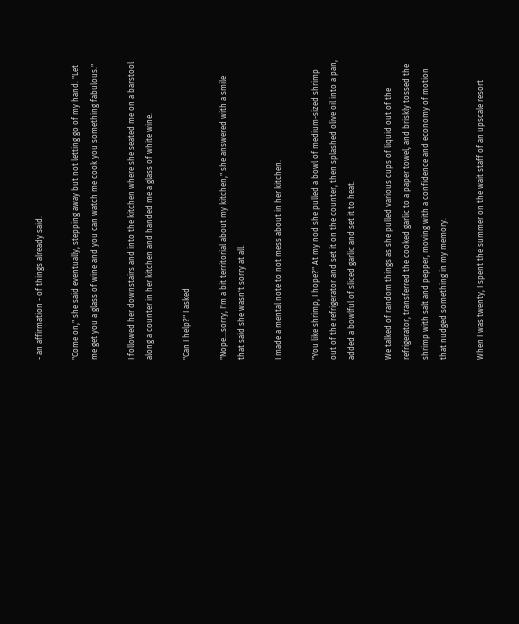- an affirmation - of things already said.

"Come on," she said eventually, stepping away but not letting go of my hand. "Let me get you a glass of wine and you can watch me cook you something fabulous."

I followed her downstairs and into the kitchen where she seated me on a barstool along a counter in her kitchen and handed me a glass of white wine.

"Can I help?" I asked

"Nope…sorry, I'm a bit territorial about my kitchen," she answered with a smile that said she wasn't sorry at all.

I made a mental note to not mess about in her kitchen.

"You like shrimp, I hope?" At my nod she pulled a bowl of medium-sized shrimp out of the refrigerator and set it on the counter, then splashed olive oil into a pan, added a bowlful of sliced garlic and set it to heat.

We talked of random things as she pulled various cups of liquid out of the refrigerator, transferred the cooked garlic to a paper towel, and briskly tossed the shrimp with salt and pepper, moving with a confidence and economy of motion that nudged something in my memory.

When I was twenty, I spent the summer on the wait staff of an upscale resort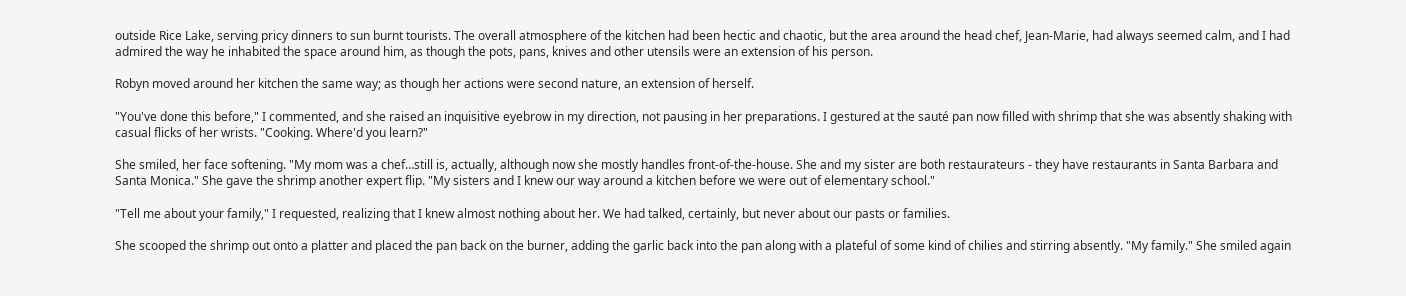outside Rice Lake, serving pricy dinners to sun burnt tourists. The overall atmosphere of the kitchen had been hectic and chaotic, but the area around the head chef, Jean-Marie, had always seemed calm, and I had admired the way he inhabited the space around him, as though the pots, pans, knives and other utensils were an extension of his person.

Robyn moved around her kitchen the same way; as though her actions were second nature, an extension of herself.

"You've done this before," I commented, and she raised an inquisitive eyebrow in my direction, not pausing in her preparations. I gestured at the sauté pan now filled with shrimp that she was absently shaking with casual flicks of her wrists. "Cooking. Where'd you learn?"

She smiled, her face softening. "My mom was a chef…still is, actually, although now she mostly handles front-of-the-house. She and my sister are both restaurateurs - they have restaurants in Santa Barbara and Santa Monica." She gave the shrimp another expert flip. "My sisters and I knew our way around a kitchen before we were out of elementary school."

"Tell me about your family," I requested, realizing that I knew almost nothing about her. We had talked, certainly, but never about our pasts or families.

She scooped the shrimp out onto a platter and placed the pan back on the burner, adding the garlic back into the pan along with a plateful of some kind of chilies and stirring absently. "My family." She smiled again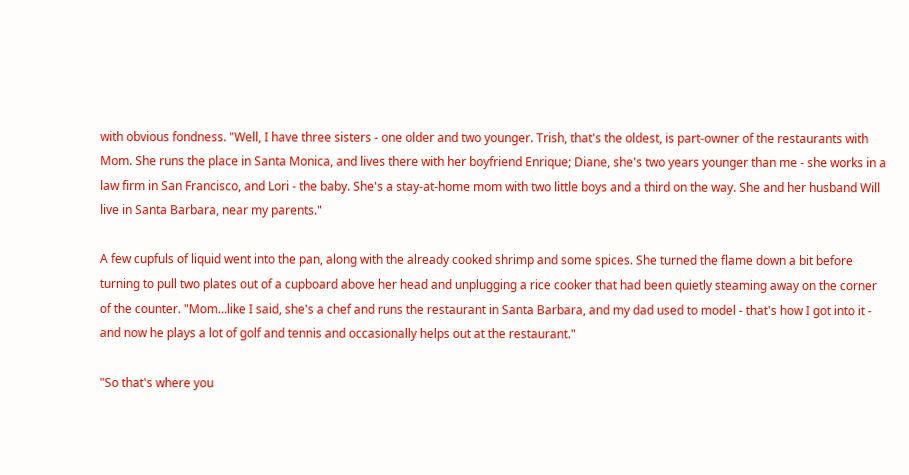with obvious fondness. "Well, I have three sisters - one older and two younger. Trish, that's the oldest, is part-owner of the restaurants with Mom. She runs the place in Santa Monica, and lives there with her boyfriend Enrique; Diane, she's two years younger than me - she works in a law firm in San Francisco, and Lori - the baby. She's a stay-at-home mom with two little boys and a third on the way. She and her husband Will live in Santa Barbara, near my parents."

A few cupfuls of liquid went into the pan, along with the already cooked shrimp and some spices. She turned the flame down a bit before turning to pull two plates out of a cupboard above her head and unplugging a rice cooker that had been quietly steaming away on the corner of the counter. "Mom…like I said, she's a chef and runs the restaurant in Santa Barbara, and my dad used to model - that's how I got into it - and now he plays a lot of golf and tennis and occasionally helps out at the restaurant."

"So that's where you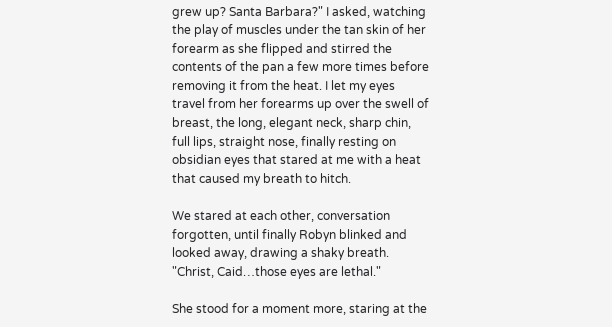grew up? Santa Barbara?" I asked, watching the play of muscles under the tan skin of her forearm as she flipped and stirred the contents of the pan a few more times before removing it from the heat. I let my eyes travel from her forearms up over the swell of breast, the long, elegant neck, sharp chin, full lips, straight nose, finally resting on obsidian eyes that stared at me with a heat that caused my breath to hitch.

We stared at each other, conversation forgotten, until finally Robyn blinked and looked away, drawing a shaky breath. "Christ, Caid…those eyes are lethal."

She stood for a moment more, staring at the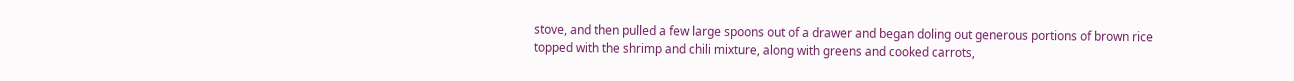stove, and then pulled a few large spoons out of a drawer and began doling out generous portions of brown rice topped with the shrimp and chili mixture, along with greens and cooked carrots,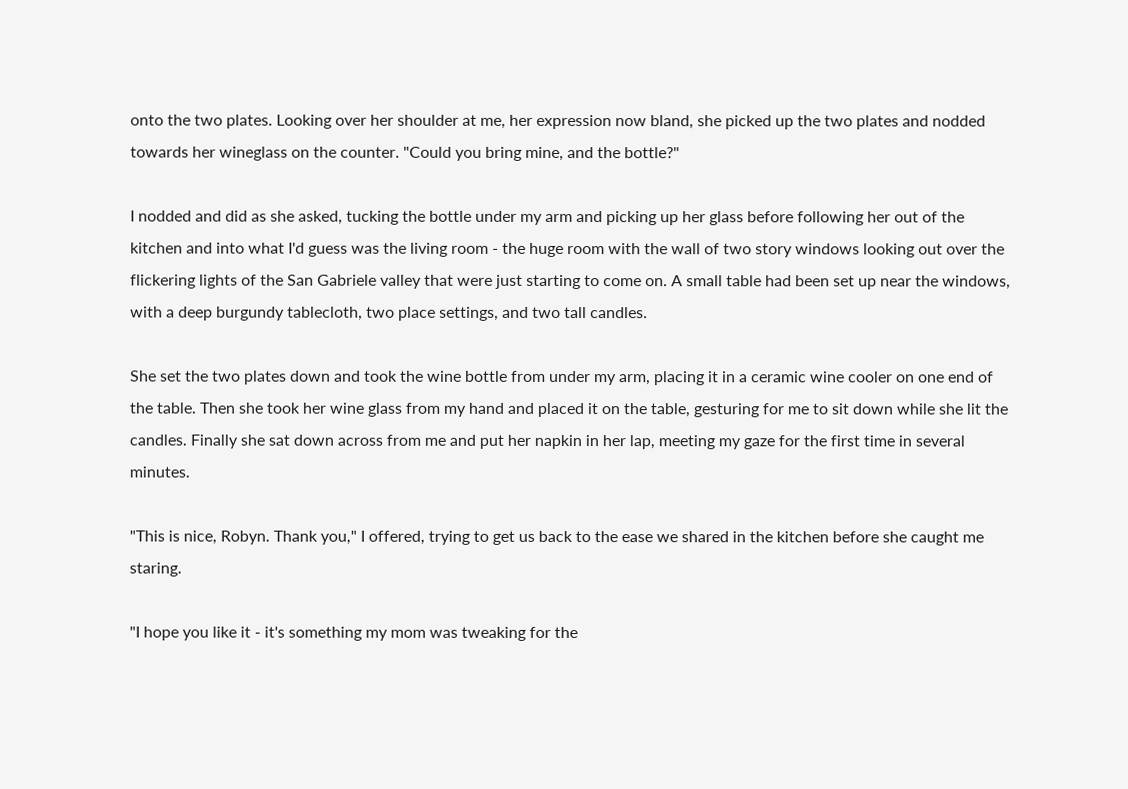onto the two plates. Looking over her shoulder at me, her expression now bland, she picked up the two plates and nodded towards her wineglass on the counter. "Could you bring mine, and the bottle?"

I nodded and did as she asked, tucking the bottle under my arm and picking up her glass before following her out of the kitchen and into what I'd guess was the living room - the huge room with the wall of two story windows looking out over the flickering lights of the San Gabriele valley that were just starting to come on. A small table had been set up near the windows, with a deep burgundy tablecloth, two place settings, and two tall candles.

She set the two plates down and took the wine bottle from under my arm, placing it in a ceramic wine cooler on one end of the table. Then she took her wine glass from my hand and placed it on the table, gesturing for me to sit down while she lit the candles. Finally she sat down across from me and put her napkin in her lap, meeting my gaze for the first time in several minutes.

"This is nice, Robyn. Thank you," I offered, trying to get us back to the ease we shared in the kitchen before she caught me staring.

"I hope you like it - it's something my mom was tweaking for the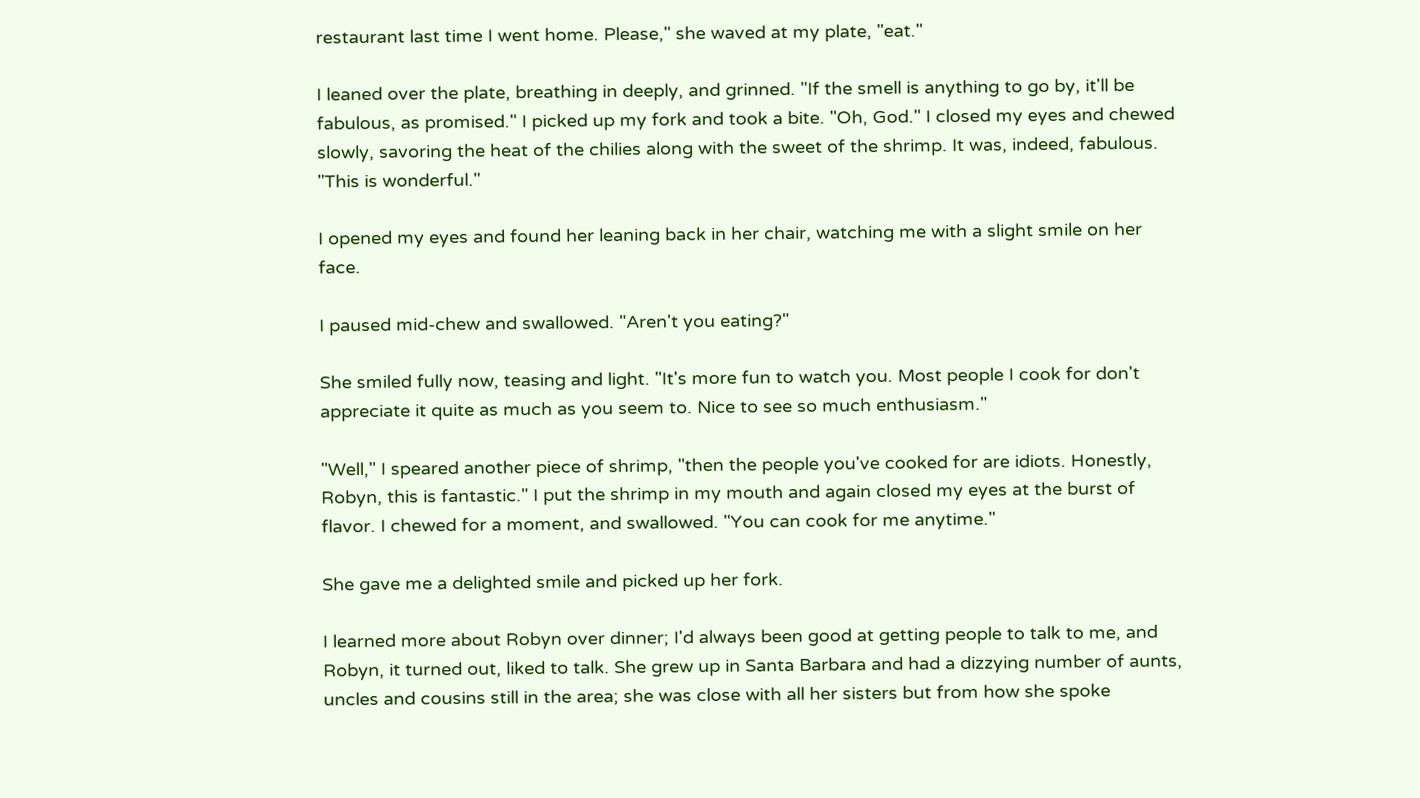restaurant last time I went home. Please," she waved at my plate, "eat."

I leaned over the plate, breathing in deeply, and grinned. "If the smell is anything to go by, it'll be fabulous, as promised." I picked up my fork and took a bite. "Oh, God." I closed my eyes and chewed slowly, savoring the heat of the chilies along with the sweet of the shrimp. It was, indeed, fabulous. "This is wonderful."

I opened my eyes and found her leaning back in her chair, watching me with a slight smile on her face.

I paused mid-chew and swallowed. "Aren't you eating?"

She smiled fully now, teasing and light. "It's more fun to watch you. Most people I cook for don't appreciate it quite as much as you seem to. Nice to see so much enthusiasm."

"Well," I speared another piece of shrimp, "then the people you've cooked for are idiots. Honestly, Robyn, this is fantastic." I put the shrimp in my mouth and again closed my eyes at the burst of flavor. I chewed for a moment, and swallowed. "You can cook for me anytime."

She gave me a delighted smile and picked up her fork.

I learned more about Robyn over dinner; I'd always been good at getting people to talk to me, and Robyn, it turned out, liked to talk. She grew up in Santa Barbara and had a dizzying number of aunts, uncles and cousins still in the area; she was close with all her sisters but from how she spoke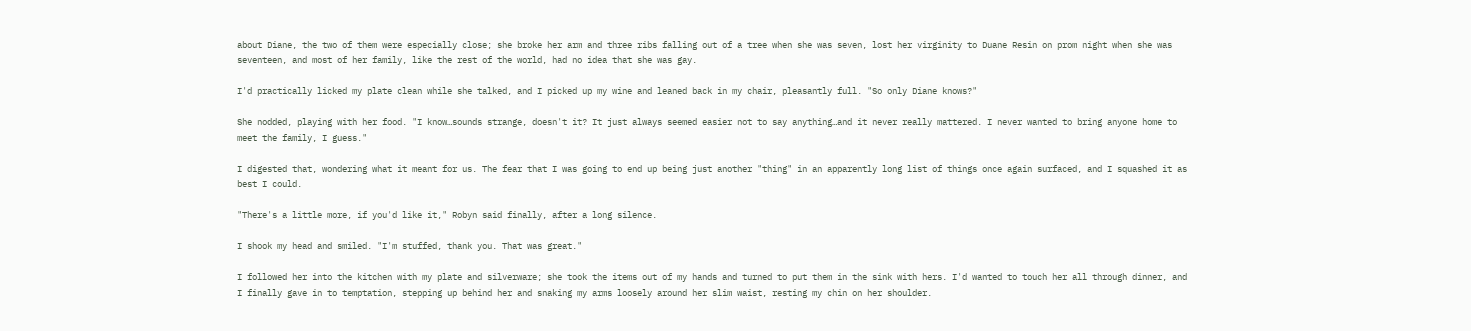about Diane, the two of them were especially close; she broke her arm and three ribs falling out of a tree when she was seven, lost her virginity to Duane Resin on prom night when she was seventeen, and most of her family, like the rest of the world, had no idea that she was gay.

I'd practically licked my plate clean while she talked, and I picked up my wine and leaned back in my chair, pleasantly full. "So only Diane knows?"

She nodded, playing with her food. "I know…sounds strange, doesn't it? It just always seemed easier not to say anything…and it never really mattered. I never wanted to bring anyone home to meet the family, I guess."

I digested that, wondering what it meant for us. The fear that I was going to end up being just another "thing" in an apparently long list of things once again surfaced, and I squashed it as best I could.

"There's a little more, if you'd like it," Robyn said finally, after a long silence.

I shook my head and smiled. "I'm stuffed, thank you. That was great."

I followed her into the kitchen with my plate and silverware; she took the items out of my hands and turned to put them in the sink with hers. I'd wanted to touch her all through dinner, and I finally gave in to temptation, stepping up behind her and snaking my arms loosely around her slim waist, resting my chin on her shoulder.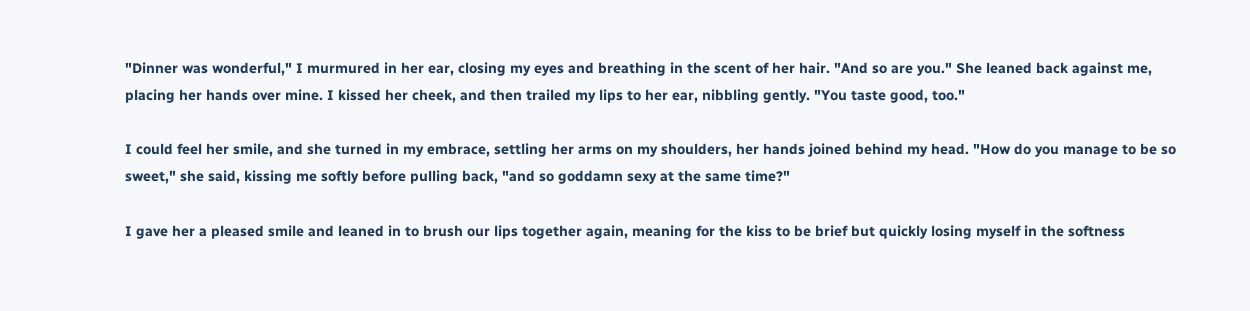"Dinner was wonderful," I murmured in her ear, closing my eyes and breathing in the scent of her hair. "And so are you." She leaned back against me, placing her hands over mine. I kissed her cheek, and then trailed my lips to her ear, nibbling gently. "You taste good, too."

I could feel her smile, and she turned in my embrace, settling her arms on my shoulders, her hands joined behind my head. "How do you manage to be so sweet," she said, kissing me softly before pulling back, "and so goddamn sexy at the same time?"

I gave her a pleased smile and leaned in to brush our lips together again, meaning for the kiss to be brief but quickly losing myself in the softness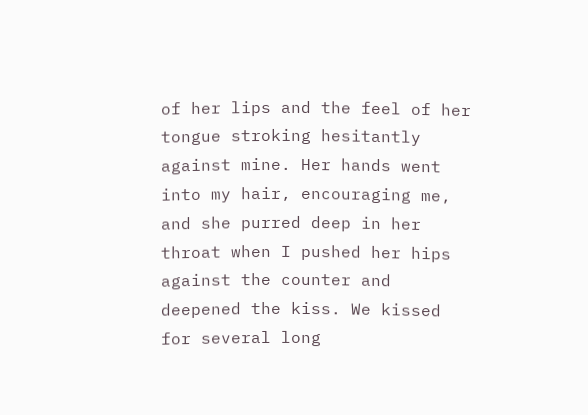of her lips and the feel of her tongue stroking hesitantly against mine. Her hands went into my hair, encouraging me, and she purred deep in her throat when I pushed her hips against the counter and deepened the kiss. We kissed for several long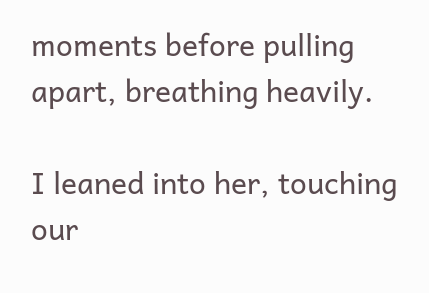moments before pulling apart, breathing heavily.

I leaned into her, touching our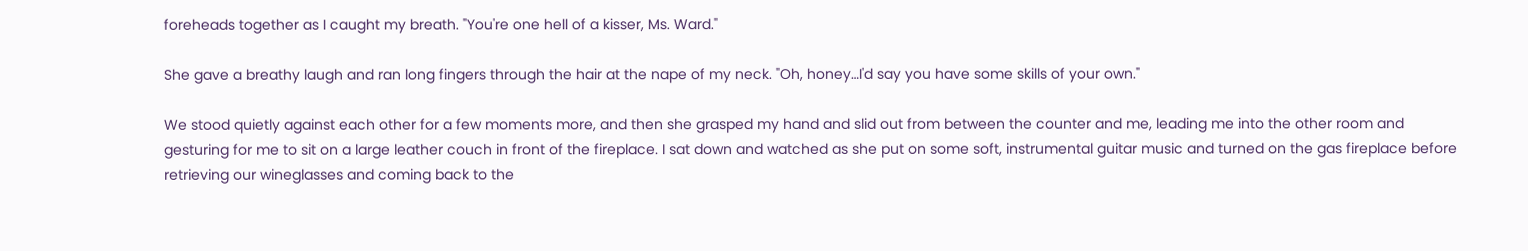foreheads together as I caught my breath. "You're one hell of a kisser, Ms. Ward."

She gave a breathy laugh and ran long fingers through the hair at the nape of my neck. "Oh, honey…I'd say you have some skills of your own."

We stood quietly against each other for a few moments more, and then she grasped my hand and slid out from between the counter and me, leading me into the other room and gesturing for me to sit on a large leather couch in front of the fireplace. I sat down and watched as she put on some soft, instrumental guitar music and turned on the gas fireplace before retrieving our wineglasses and coming back to the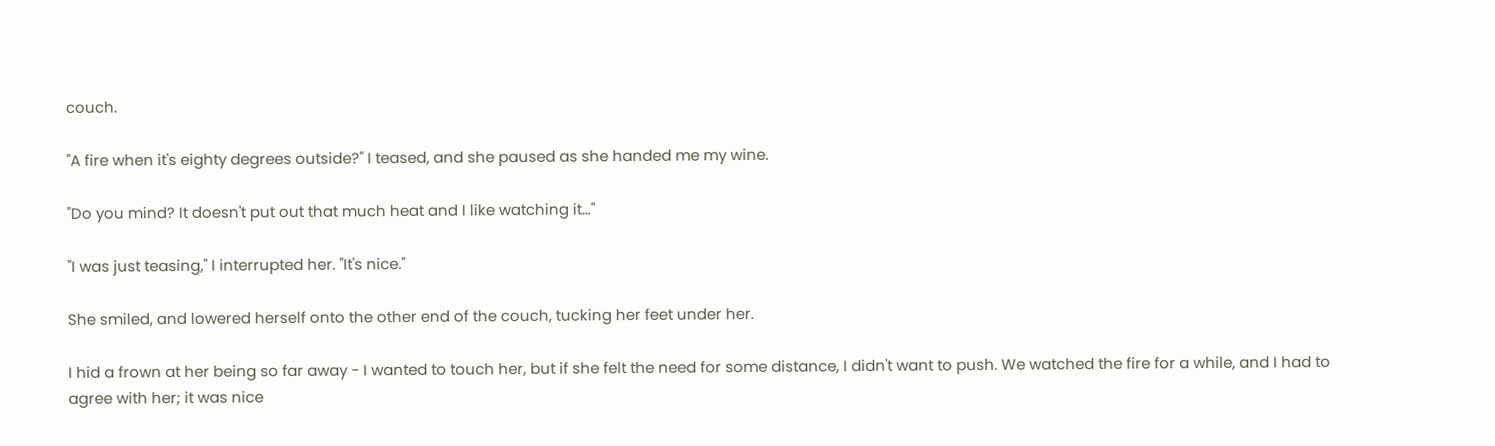couch.

"A fire when it's eighty degrees outside?" I teased, and she paused as she handed me my wine.

"Do you mind? It doesn't put out that much heat and I like watching it…"

"I was just teasing," I interrupted her. "It's nice."

She smiled, and lowered herself onto the other end of the couch, tucking her feet under her.

I hid a frown at her being so far away - I wanted to touch her, but if she felt the need for some distance, I didn't want to push. We watched the fire for a while, and I had to agree with her; it was nice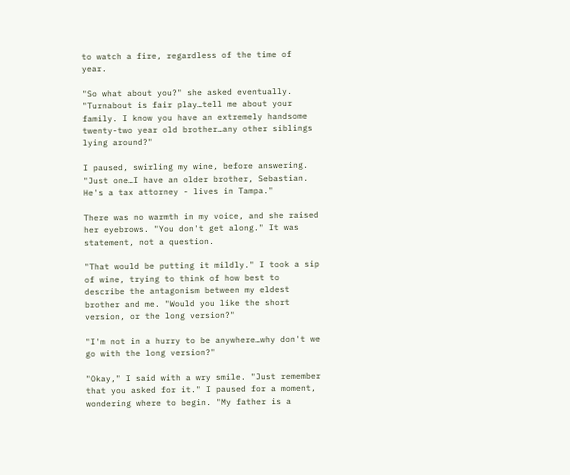to watch a fire, regardless of the time of year.

"So what about you?" she asked eventually. "Turnabout is fair play…tell me about your family. I know you have an extremely handsome twenty-two year old brother…any other siblings lying around?"

I paused, swirling my wine, before answering. "Just one…I have an older brother, Sebastian. He's a tax attorney - lives in Tampa."

There was no warmth in my voice, and she raised her eyebrows. "You don't get along." It was statement, not a question.

"That would be putting it mildly." I took a sip of wine, trying to think of how best to describe the antagonism between my eldest brother and me. "Would you like the short version, or the long version?"

"I'm not in a hurry to be anywhere…why don't we go with the long version?"

"Okay," I said with a wry smile. "Just remember that you asked for it." I paused for a moment, wondering where to begin. "My father is a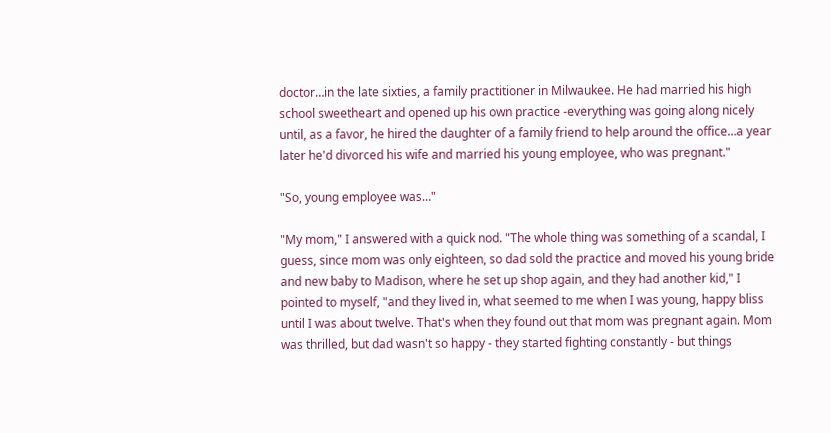doctor…in the late sixties, a family practitioner in Milwaukee. He had married his high school sweetheart and opened up his own practice -everything was going along nicely until, as a favor, he hired the daughter of a family friend to help around the office…a year later he'd divorced his wife and married his young employee, who was pregnant."

"So, young employee was…"

"My mom," I answered with a quick nod. "The whole thing was something of a scandal, I guess, since mom was only eighteen, so dad sold the practice and moved his young bride and new baby to Madison, where he set up shop again, and they had another kid," I pointed to myself, "and they lived in, what seemed to me when I was young, happy bliss until I was about twelve. That's when they found out that mom was pregnant again. Mom was thrilled, but dad wasn't so happy - they started fighting constantly - but things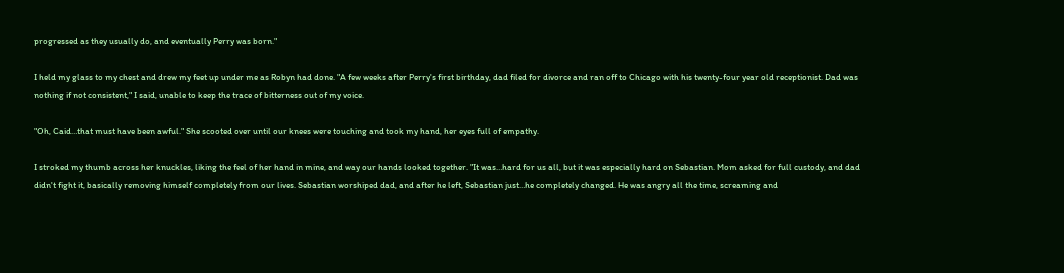progressed as they usually do, and eventually Perry was born."

I held my glass to my chest and drew my feet up under me as Robyn had done. "A few weeks after Perry's first birthday, dad filed for divorce and ran off to Chicago with his twenty-four year old receptionist. Dad was nothing if not consistent," I said, unable to keep the trace of bitterness out of my voice.

"Oh, Caid…that must have been awful." She scooted over until our knees were touching and took my hand, her eyes full of empathy.

I stroked my thumb across her knuckles, liking the feel of her hand in mine, and way our hands looked together. "It was…hard for us all, but it was especially hard on Sebastian. Mom asked for full custody, and dad didn't fight it, basically removing himself completely from our lives. Sebastian worshiped dad, and after he left, Sebastian just…he completely changed. He was angry all the time, screaming and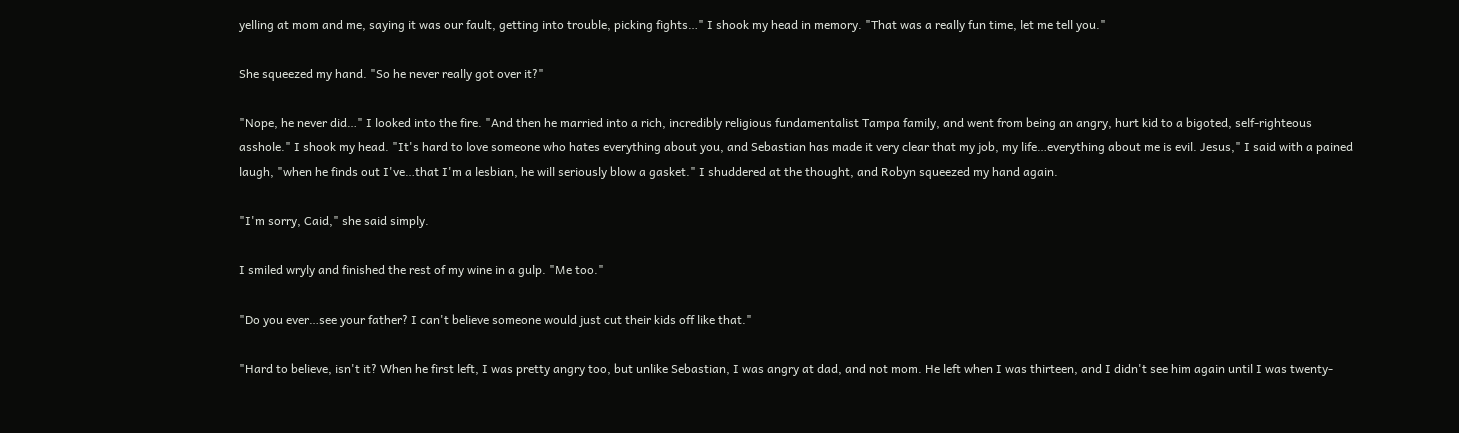yelling at mom and me, saying it was our fault, getting into trouble, picking fights…" I shook my head in memory. "That was a really fun time, let me tell you."

She squeezed my hand. "So he never really got over it?"

"Nope, he never did…" I looked into the fire. "And then he married into a rich, incredibly religious fundamentalist Tampa family, and went from being an angry, hurt kid to a bigoted, self-righteous asshole." I shook my head. "It's hard to love someone who hates everything about you, and Sebastian has made it very clear that my job, my life…everything about me is evil. Jesus," I said with a pained laugh, "when he finds out I've…that I'm a lesbian, he will seriously blow a gasket." I shuddered at the thought, and Robyn squeezed my hand again.

"I'm sorry, Caid," she said simply.

I smiled wryly and finished the rest of my wine in a gulp. "Me too."

"Do you ever…see your father? I can't believe someone would just cut their kids off like that."

"Hard to believe, isn't it? When he first left, I was pretty angry too, but unlike Sebastian, I was angry at dad, and not mom. He left when I was thirteen, and I didn't see him again until I was twenty-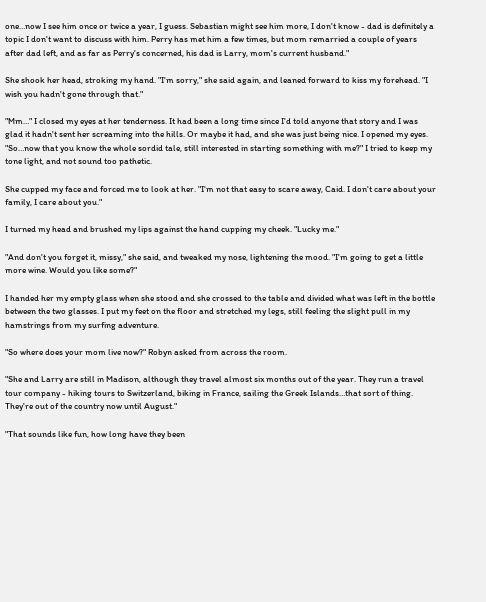one…now I see him once or twice a year, I guess. Sebastian might see him more, I don't know - dad is definitely a topic I don't want to discuss with him. Perry has met him a few times, but mom remarried a couple of years after dad left, and as far as Perry's concerned, his dad is Larry, mom's current husband."

She shook her head, stroking my hand. "I'm sorry," she said again, and leaned forward to kiss my forehead. "I wish you hadn't gone through that."

"Mm…" I closed my eyes at her tenderness. It had been a long time since I'd told anyone that story and I was glad it hadn't sent her screaming into the hills. Or maybe it had, and she was just being nice. I opened my eyes. "So…now that you know the whole sordid tale, still interested in starting something with me?" I tried to keep my tone light, and not sound too pathetic.

She cupped my face and forced me to look at her. "I'm not that easy to scare away, Caid. I don't care about your family, I care about you."

I turned my head and brushed my lips against the hand cupping my cheek. "Lucky me."

"And don't you forget it, missy," she said, and tweaked my nose, lightening the mood. "I'm going to get a little more wine. Would you like some?"

I handed her my empty glass when she stood and she crossed to the table and divided what was left in the bottle between the two glasses. I put my feet on the floor and stretched my legs, still feeling the slight pull in my hamstrings from my surfing adventure.

"So where does your mom live now?" Robyn asked from across the room.

"She and Larry are still in Madison, although they travel almost six months out of the year. They run a travel tour company - hiking tours to Switzerland, biking in France, sailing the Greek Islands…that sort of thing. They're out of the country now until August."

"That sounds like fun, how long have they been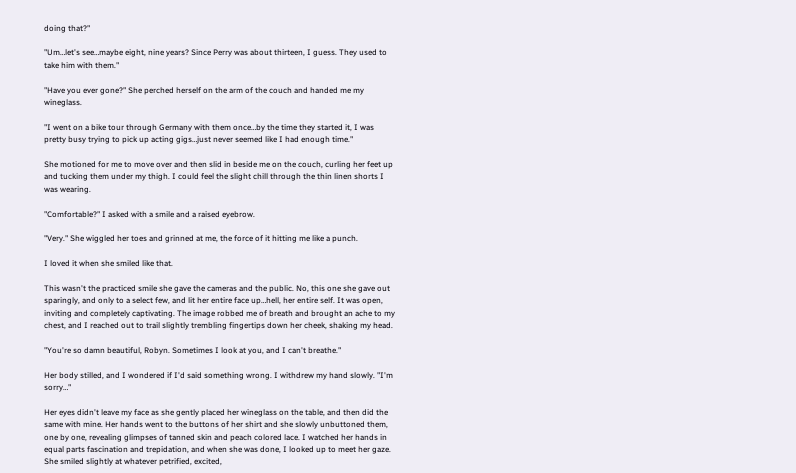doing that?"

"Um…let's see…maybe eight, nine years? Since Perry was about thirteen, I guess. They used to take him with them."

"Have you ever gone?" She perched herself on the arm of the couch and handed me my wineglass.

"I went on a bike tour through Germany with them once…by the time they started it, I was pretty busy trying to pick up acting gigs…just never seemed like I had enough time."

She motioned for me to move over and then slid in beside me on the couch, curling her feet up and tucking them under my thigh. I could feel the slight chill through the thin linen shorts I was wearing.

"Comfortable?" I asked with a smile and a raised eyebrow.

"Very." She wiggled her toes and grinned at me, the force of it hitting me like a punch.

I loved it when she smiled like that.

This wasn't the practiced smile she gave the cameras and the public. No, this one she gave out sparingly, and only to a select few, and lit her entire face up…hell, her entire self. It was open, inviting and completely captivating. The image robbed me of breath and brought an ache to my chest, and I reached out to trail slightly trembling fingertips down her cheek, shaking my head.

"You're so damn beautiful, Robyn. Sometimes I look at you, and I can't breathe."

Her body stilled, and I wondered if I'd said something wrong. I withdrew my hand slowly. "I'm sorry…"

Her eyes didn't leave my face as she gently placed her wineglass on the table, and then did the same with mine. Her hands went to the buttons of her shirt and she slowly unbuttoned them, one by one, revealing glimpses of tanned skin and peach colored lace. I watched her hands in equal parts fascination and trepidation, and when she was done, I looked up to meet her gaze. She smiled slightly at whatever petrified, excited,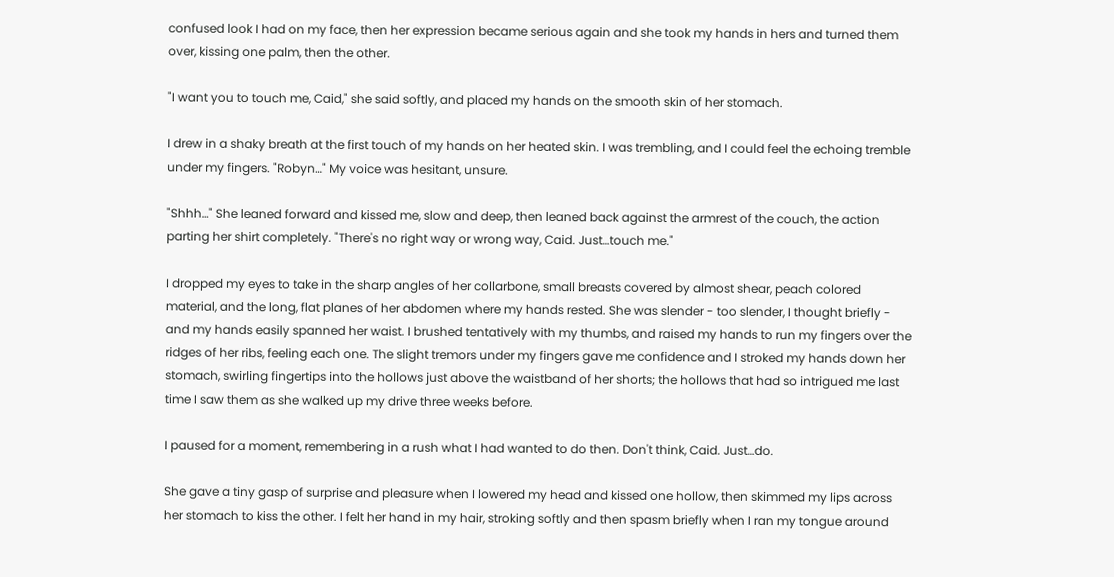confused look I had on my face, then her expression became serious again and she took my hands in hers and turned them over, kissing one palm, then the other.

"I want you to touch me, Caid," she said softly, and placed my hands on the smooth skin of her stomach.

I drew in a shaky breath at the first touch of my hands on her heated skin. I was trembling, and I could feel the echoing tremble under my fingers. "Robyn…" My voice was hesitant, unsure.

"Shhh…" She leaned forward and kissed me, slow and deep, then leaned back against the armrest of the couch, the action parting her shirt completely. "There's no right way or wrong way, Caid. Just…touch me."

I dropped my eyes to take in the sharp angles of her collarbone, small breasts covered by almost shear, peach colored material, and the long, flat planes of her abdomen where my hands rested. She was slender - too slender, I thought briefly - and my hands easily spanned her waist. I brushed tentatively with my thumbs, and raised my hands to run my fingers over the ridges of her ribs, feeling each one. The slight tremors under my fingers gave me confidence and I stroked my hands down her stomach, swirling fingertips into the hollows just above the waistband of her shorts; the hollows that had so intrigued me last time I saw them as she walked up my drive three weeks before.

I paused for a moment, remembering in a rush what I had wanted to do then. Don't think, Caid. Just…do.

She gave a tiny gasp of surprise and pleasure when I lowered my head and kissed one hollow, then skimmed my lips across her stomach to kiss the other. I felt her hand in my hair, stroking softly and then spasm briefly when I ran my tongue around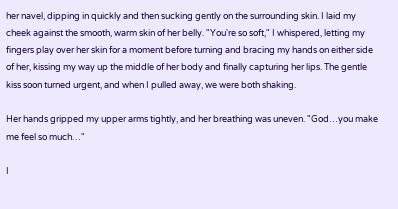her navel, dipping in quickly and then sucking gently on the surrounding skin. I laid my cheek against the smooth, warm skin of her belly. "You're so soft," I whispered, letting my fingers play over her skin for a moment before turning and bracing my hands on either side of her, kissing my way up the middle of her body and finally capturing her lips. The gentle kiss soon turned urgent, and when I pulled away, we were both shaking.

Her hands gripped my upper arms tightly, and her breathing was uneven. "God…you make me feel so much…"

I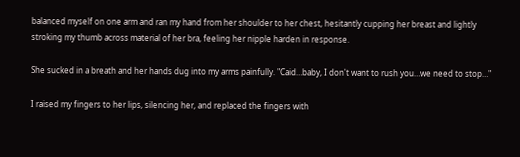balanced myself on one arm and ran my hand from her shoulder to her chest, hesitantly cupping her breast and lightly stroking my thumb across material of her bra, feeling her nipple harden in response.

She sucked in a breath and her hands dug into my arms painfully. "Caid…baby, I don't want to rush you…we need to stop…"

I raised my fingers to her lips, silencing her, and replaced the fingers with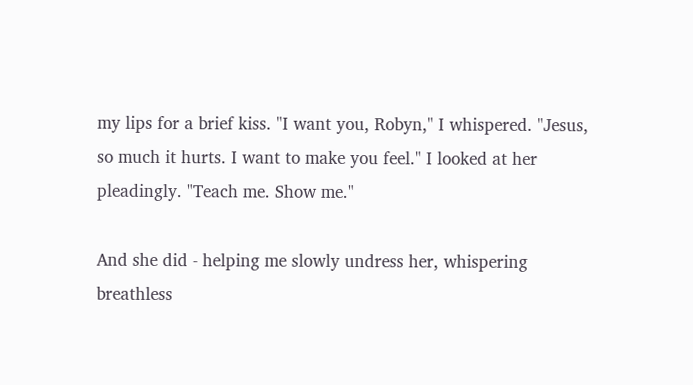my lips for a brief kiss. "I want you, Robyn," I whispered. "Jesus, so much it hurts. I want to make you feel." I looked at her pleadingly. "Teach me. Show me."

And she did - helping me slowly undress her, whispering breathless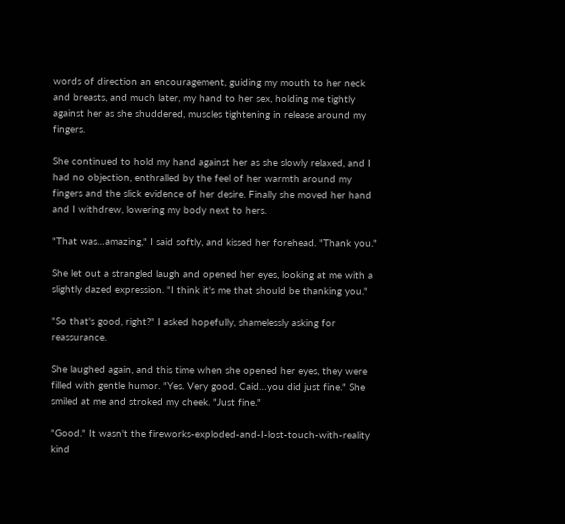words of direction an encouragement, guiding my mouth to her neck and breasts, and much later, my hand to her sex, holding me tightly against her as she shuddered, muscles tightening in release around my fingers.

She continued to hold my hand against her as she slowly relaxed, and I had no objection, enthralled by the feel of her warmth around my fingers and the slick evidence of her desire. Finally she moved her hand and I withdrew, lowering my body next to hers.

"That was…amazing," I said softly, and kissed her forehead. "Thank you."

She let out a strangled laugh and opened her eyes, looking at me with a slightly dazed expression. "I think it's me that should be thanking you."

"So that's good, right?" I asked hopefully, shamelessly asking for reassurance.

She laughed again, and this time when she opened her eyes, they were filled with gentle humor. "Yes. Very good. Caid…you did just fine." She smiled at me and stroked my cheek. "Just fine."

"Good." It wasn't the fireworks-exploded-and-I-lost-touch-with-reality kind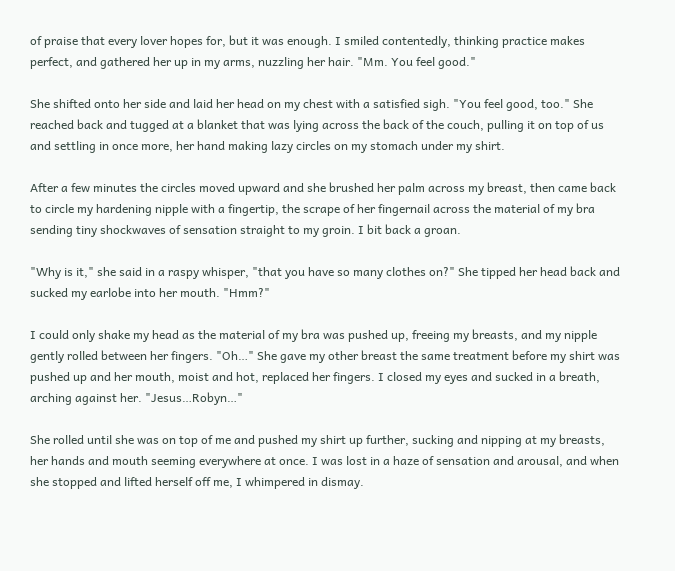of praise that every lover hopes for, but it was enough. I smiled contentedly, thinking practice makes perfect, and gathered her up in my arms, nuzzling her hair. "Mm. You feel good."

She shifted onto her side and laid her head on my chest with a satisfied sigh. "You feel good, too." She reached back and tugged at a blanket that was lying across the back of the couch, pulling it on top of us and settling in once more, her hand making lazy circles on my stomach under my shirt.

After a few minutes the circles moved upward and she brushed her palm across my breast, then came back to circle my hardening nipple with a fingertip, the scrape of her fingernail across the material of my bra sending tiny shockwaves of sensation straight to my groin. I bit back a groan.

"Why is it," she said in a raspy whisper, "that you have so many clothes on?" She tipped her head back and sucked my earlobe into her mouth. "Hmm?"

I could only shake my head as the material of my bra was pushed up, freeing my breasts, and my nipple gently rolled between her fingers. "Oh…" She gave my other breast the same treatment before my shirt was pushed up and her mouth, moist and hot, replaced her fingers. I closed my eyes and sucked in a breath, arching against her. "Jesus…Robyn…"

She rolled until she was on top of me and pushed my shirt up further, sucking and nipping at my breasts, her hands and mouth seeming everywhere at once. I was lost in a haze of sensation and arousal, and when she stopped and lifted herself off me, I whimpered in dismay.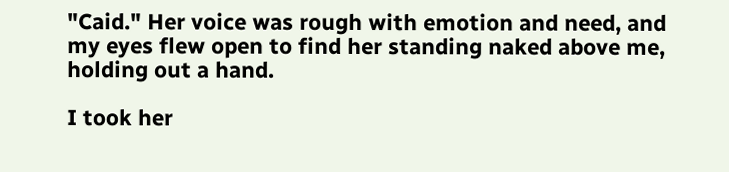"Caid." Her voice was rough with emotion and need, and my eyes flew open to find her standing naked above me, holding out a hand.

I took her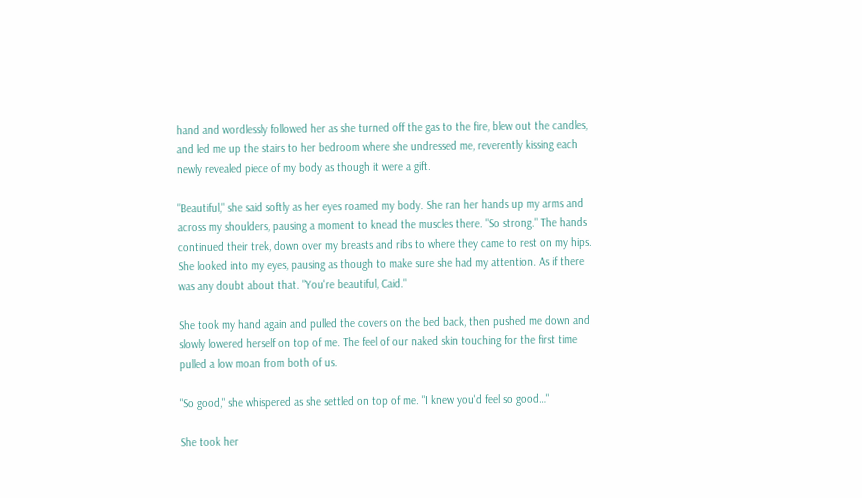hand and wordlessly followed her as she turned off the gas to the fire, blew out the candles, and led me up the stairs to her bedroom where she undressed me, reverently kissing each newly revealed piece of my body as though it were a gift.

"Beautiful," she said softly as her eyes roamed my body. She ran her hands up my arms and across my shoulders, pausing a moment to knead the muscles there. "So strong." The hands continued their trek, down over my breasts and ribs to where they came to rest on my hips. She looked into my eyes, pausing as though to make sure she had my attention. As if there was any doubt about that. "You're beautiful, Caid."

She took my hand again and pulled the covers on the bed back, then pushed me down and slowly lowered herself on top of me. The feel of our naked skin touching for the first time pulled a low moan from both of us.

"So good," she whispered as she settled on top of me. "I knew you'd feel so good…"

She took her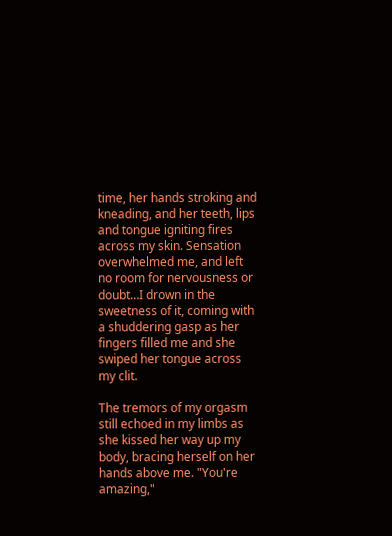time, her hands stroking and kneading, and her teeth, lips and tongue igniting fires across my skin. Sensation overwhelmed me, and left no room for nervousness or doubt…I drown in the sweetness of it, coming with a shuddering gasp as her fingers filled me and she swiped her tongue across my clit.

The tremors of my orgasm still echoed in my limbs as she kissed her way up my body, bracing herself on her hands above me. "You're amazing,"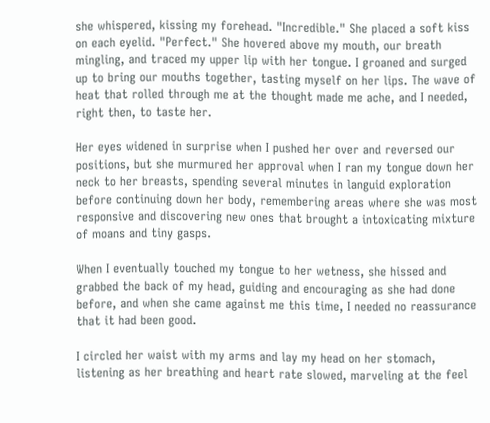she whispered, kissing my forehead. "Incredible." She placed a soft kiss on each eyelid. "Perfect." She hovered above my mouth, our breath mingling, and traced my upper lip with her tongue. I groaned and surged up to bring our mouths together, tasting myself on her lips. The wave of heat that rolled through me at the thought made me ache, and I needed, right then, to taste her.

Her eyes widened in surprise when I pushed her over and reversed our positions, but she murmured her approval when I ran my tongue down her neck to her breasts, spending several minutes in languid exploration before continuing down her body, remembering areas where she was most responsive and discovering new ones that brought a intoxicating mixture of moans and tiny gasps.

When I eventually touched my tongue to her wetness, she hissed and grabbed the back of my head, guiding and encouraging as she had done before, and when she came against me this time, I needed no reassurance that it had been good.

I circled her waist with my arms and lay my head on her stomach, listening as her breathing and heart rate slowed, marveling at the feel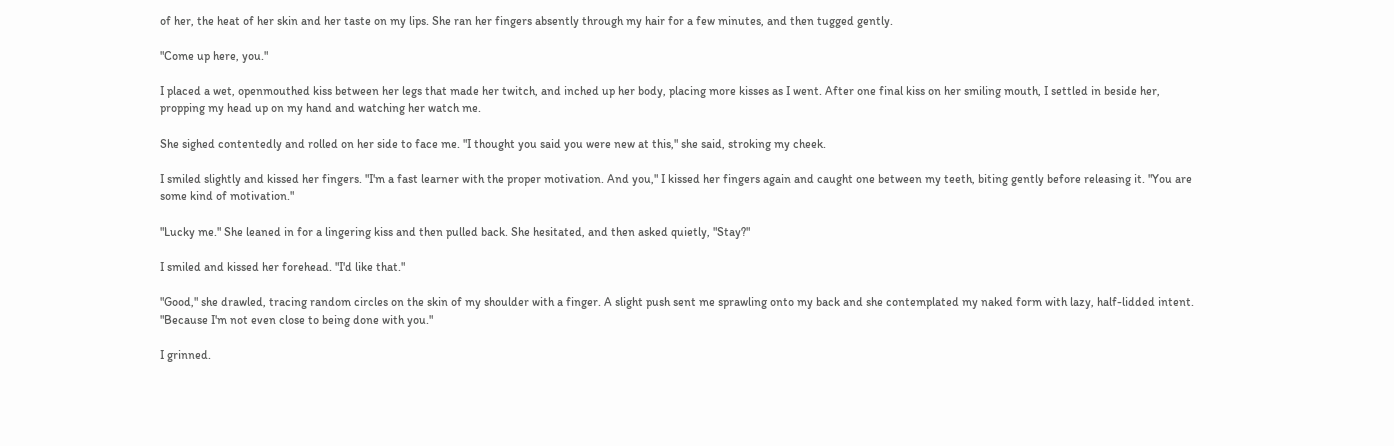of her, the heat of her skin and her taste on my lips. She ran her fingers absently through my hair for a few minutes, and then tugged gently.

"Come up here, you."

I placed a wet, openmouthed kiss between her legs that made her twitch, and inched up her body, placing more kisses as I went. After one final kiss on her smiling mouth, I settled in beside her, propping my head up on my hand and watching her watch me.

She sighed contentedly and rolled on her side to face me. "I thought you said you were new at this," she said, stroking my cheek.

I smiled slightly and kissed her fingers. "I'm a fast learner with the proper motivation. And you," I kissed her fingers again and caught one between my teeth, biting gently before releasing it. "You are some kind of motivation."

"Lucky me." She leaned in for a lingering kiss and then pulled back. She hesitated, and then asked quietly, "Stay?"

I smiled and kissed her forehead. "I'd like that."

"Good," she drawled, tracing random circles on the skin of my shoulder with a finger. A slight push sent me sprawling onto my back and she contemplated my naked form with lazy, half-lidded intent. "Because I'm not even close to being done with you."

I grinned.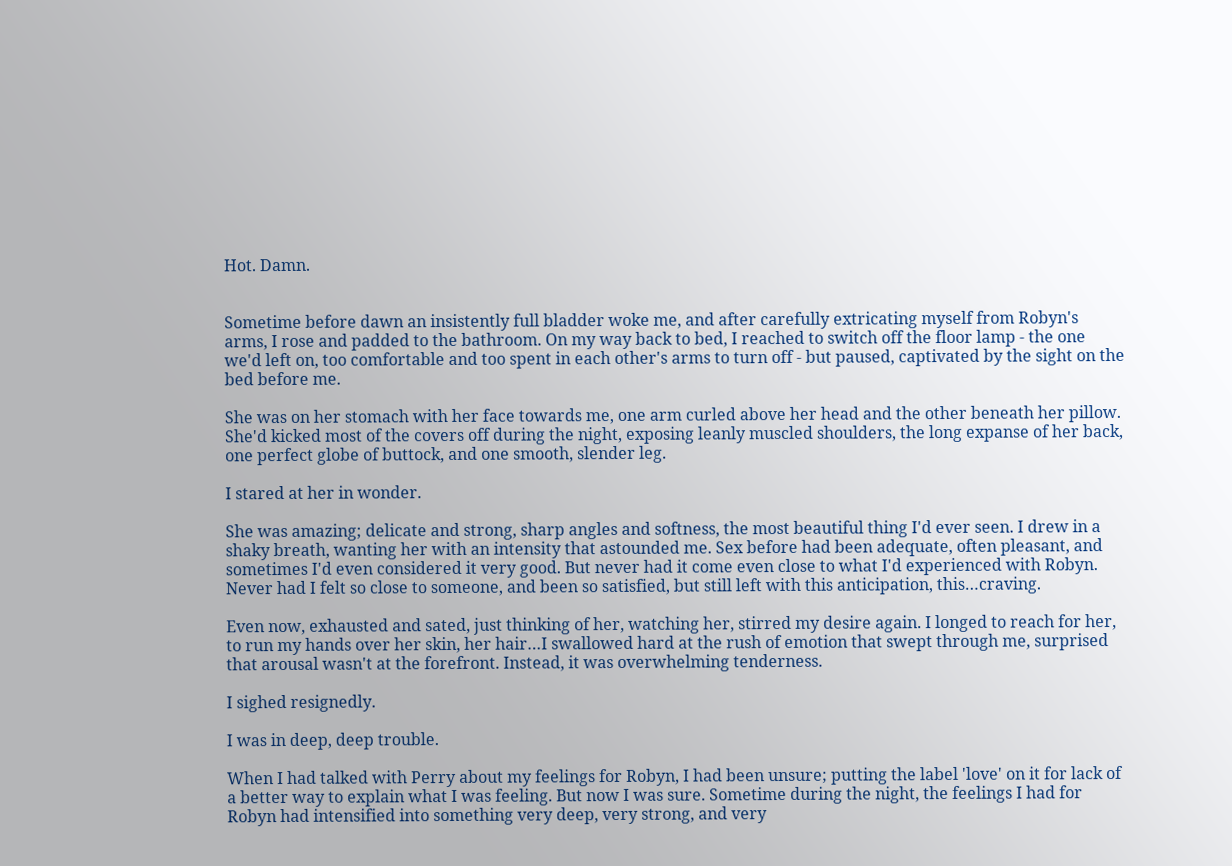Hot. Damn.


Sometime before dawn an insistently full bladder woke me, and after carefully extricating myself from Robyn's arms, I rose and padded to the bathroom. On my way back to bed, I reached to switch off the floor lamp - the one we'd left on, too comfortable and too spent in each other's arms to turn off - but paused, captivated by the sight on the bed before me.

She was on her stomach with her face towards me, one arm curled above her head and the other beneath her pillow. She'd kicked most of the covers off during the night, exposing leanly muscled shoulders, the long expanse of her back, one perfect globe of buttock, and one smooth, slender leg.

I stared at her in wonder.

She was amazing; delicate and strong, sharp angles and softness, the most beautiful thing I'd ever seen. I drew in a shaky breath, wanting her with an intensity that astounded me. Sex before had been adequate, often pleasant, and sometimes I'd even considered it very good. But never had it come even close to what I'd experienced with Robyn. Never had I felt so close to someone, and been so satisfied, but still left with this anticipation, this…craving.

Even now, exhausted and sated, just thinking of her, watching her, stirred my desire again. I longed to reach for her, to run my hands over her skin, her hair…I swallowed hard at the rush of emotion that swept through me, surprised that arousal wasn't at the forefront. Instead, it was overwhelming tenderness.

I sighed resignedly.

I was in deep, deep trouble.

When I had talked with Perry about my feelings for Robyn, I had been unsure; putting the label 'love' on it for lack of a better way to explain what I was feeling. But now I was sure. Sometime during the night, the feelings I had for Robyn had intensified into something very deep, very strong, and very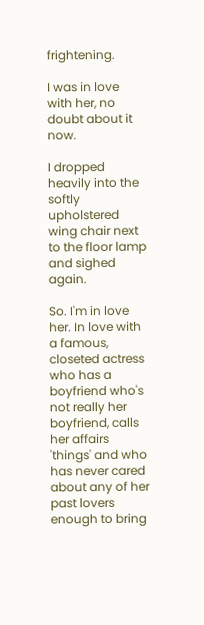frightening.

I was in love with her, no doubt about it now.

I dropped heavily into the softly upholstered wing chair next to the floor lamp and sighed again.

So. I'm in love her. In love with a famous, closeted actress who has a boyfriend who's not really her boyfriend, calls her affairs 'things' and who has never cared about any of her past lovers enough to bring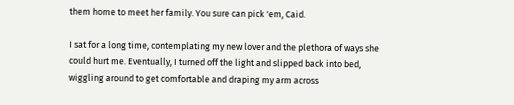them home to meet her family. You sure can pick 'em, Caid.

I sat for a long time, contemplating my new lover and the plethora of ways she could hurt me. Eventually, I turned off the light and slipped back into bed, wiggling around to get comfortable and draping my arm across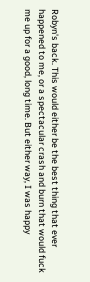Robyn's back. This would either be the best thing that ever happened to me, or a spectacular crash and burn that would fuck me up for a good, long time. But either way, I was happy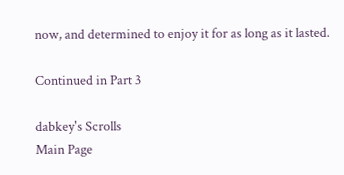now, and determined to enjoy it for as long as it lasted.

Continued in Part 3

dabkey's Scrolls
Main Page